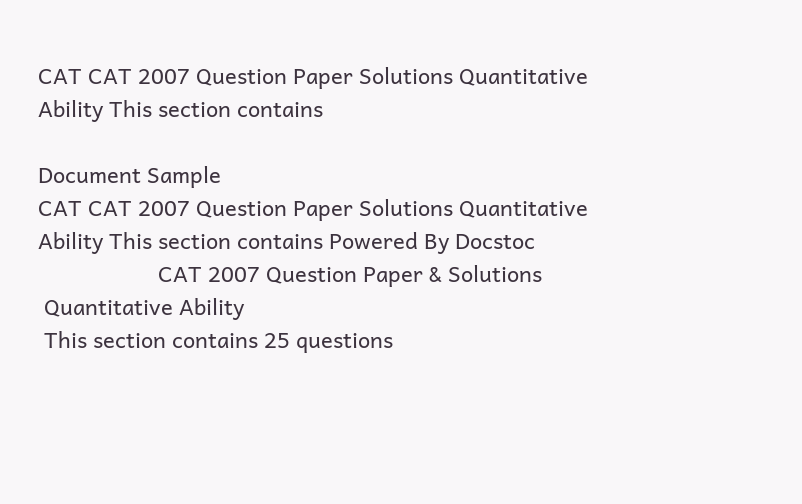CAT CAT 2007 Question Paper Solutions Quantitative Ability This section contains

Document Sample
CAT CAT 2007 Question Paper Solutions Quantitative Ability This section contains Powered By Docstoc
                    CAT 2007 Question Paper & Solutions
 Quantitative Ability
 This section contains 25 questions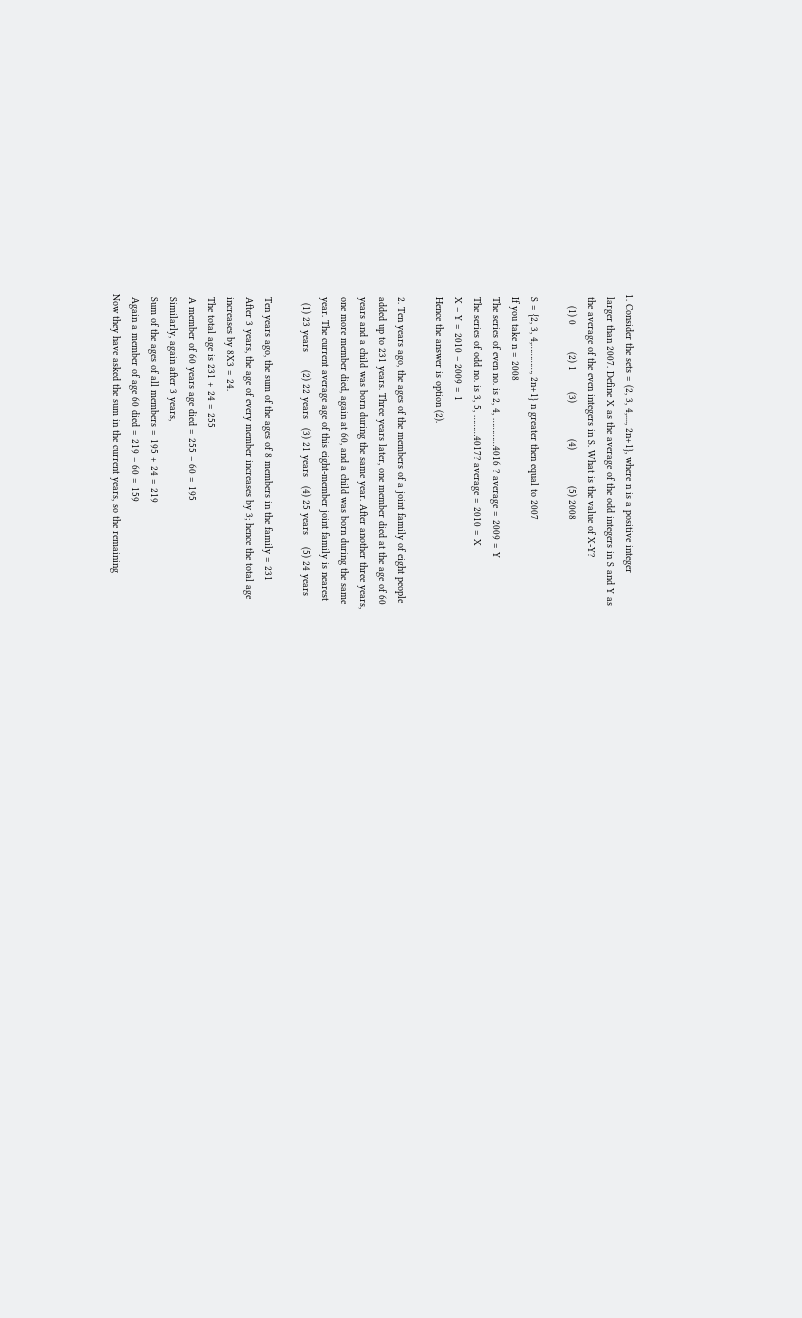1. Consider the sets = (2, 3, 4,...., 2n+1}, where n is a positive integer
 larger than 2007. Define X as the average of the odd integers in S and Y as
 the average of the even integers in S. What is the value of X-Y?
    (1) 0         (2) 1       (3)            (4)            (5) 2008

 S = {2, 3, 4,…………, 2n+1} n greater then equal to 2007
 If you take n = 2008
 The series of even no. is 2, 4, …………4016 ? average = 2009 = Y
 The series of odd no. is 3, 5, ………4017? average = 2010 = X
 X – Y = 2010 – 2009 = 1
 Hence the answer is option (2).

 2. Ten years ago, the ages of the members of a joint family of eight people
 added up to 231 years. Three years later, one member died at the age of 60
 years and a child was born during the same year. After another three years,
 one more member died, again at 60, and a child was born during the same
 year. The current average age of this eight-member joint family is nearest
   (1) 23 years      (2) 22 years   (3) 21 years   (4) 25 years    (5) 24 years

 Ten years ago, the sum of the ages of 8 members in the family = 231
 After 3 years, the age of every member increases by 3; hence the total age
 increases by 8X3 = 24.
 The total age is 231 + 24 = 255
 A member of 60 years age died = 255 – 60 = 195
 Similarly, again after 3 years,
 Sum of the ages of all members = 195 + 24 = 219
 Again a member of age 60 died = 219 – 60 = 159
Now they have asked the sum in the current years, so the remaining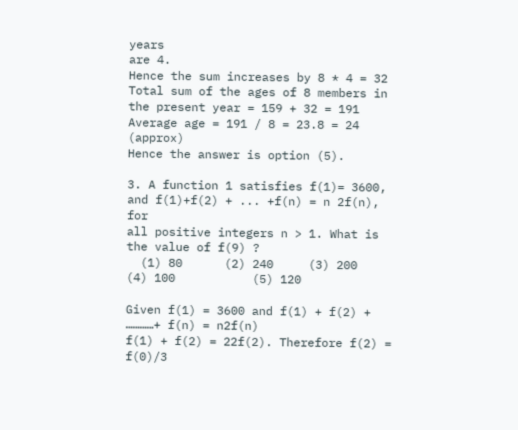years
are 4.
Hence the sum increases by 8 * 4 = 32
Total sum of the ages of 8 members in the present year = 159 + 32 = 191
Average age = 191 / 8 = 23.8 = 24 (approx)
Hence the answer is option (5).

3. A function 1 satisfies f(1)= 3600, and f(1)+f(2) + ... +f(n) = n 2f(n), for
all positive integers n > 1. What is the value of f(9) ?
  (1) 80      (2) 240     (3) 200        (4) 100           (5) 120

Given f(1) = 3600 and f(1) + f(2) + …………+ f(n) = n2f(n)
f(1) + f(2) = 22f(2). Therefore f(2) = f(0)/3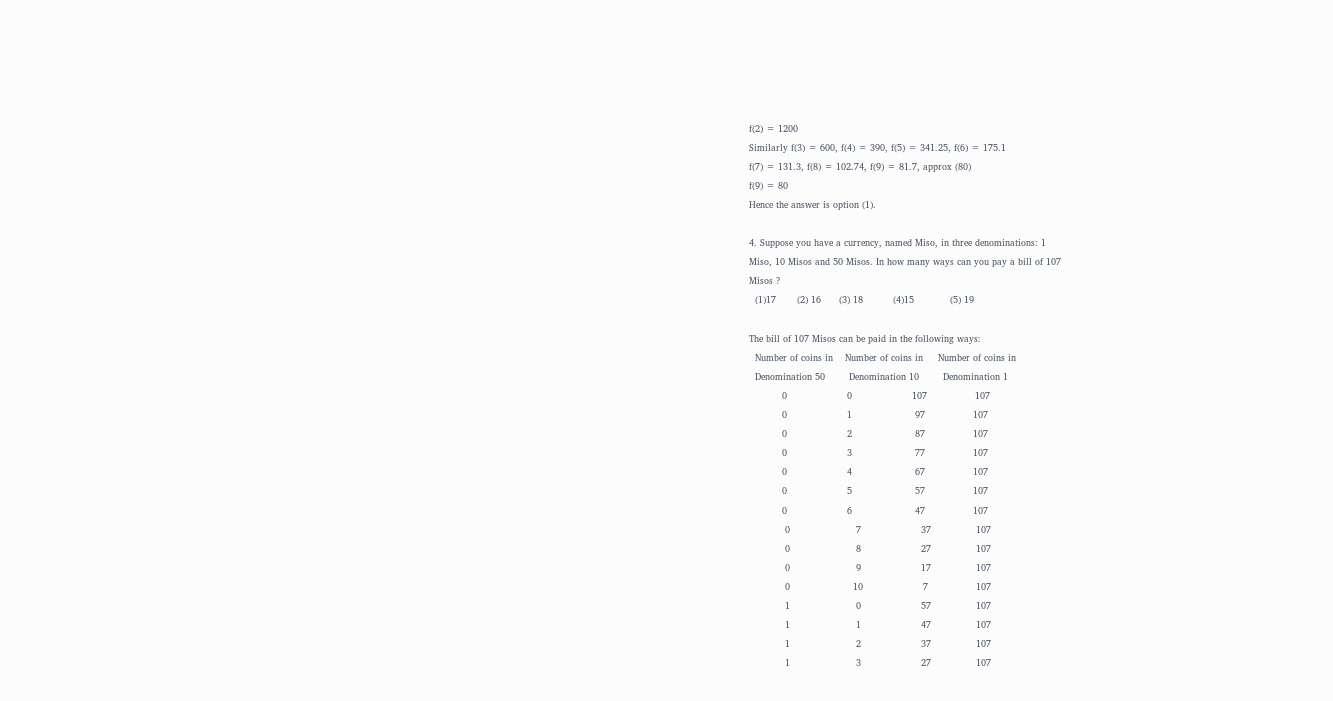f(2) = 1200
Similarly f(3) = 600, f(4) = 390, f(5) = 341.25, f(6) = 175.1
f(7) = 131.3, f(8) = 102.74, f(9) = 81.7, approx (80)
f(9) = 80
Hence the answer is option (1).

4. Suppose you have a currency, named Miso, in three denominations: 1
Miso, 10 Misos and 50 Misos. In how many ways can you pay a bill of 107
Misos ?
  (1)17       (2) 16      (3) 18          (4)15            (5) 19

The bill of 107 Misos can be paid in the following ways:
  Number of coins in    Number of coins in     Number of coins in
  Denomination 50        Denomination 10        Denomination 1
           0                    0                    107                107
           0                    1                     97                107
           0                    2                     87                107
           0                    3                     77                107
           0                    4                     67                107
           0                    5                     57                107
           0                    6                     47                107
            0                      7                    37               107
            0                      8                    27               107
            0                      9                    17               107
            0                     10                    7                107
            1                      0                    57               107
            1                      1                    47               107
            1                      2                    37               107
            1                      3                    27               107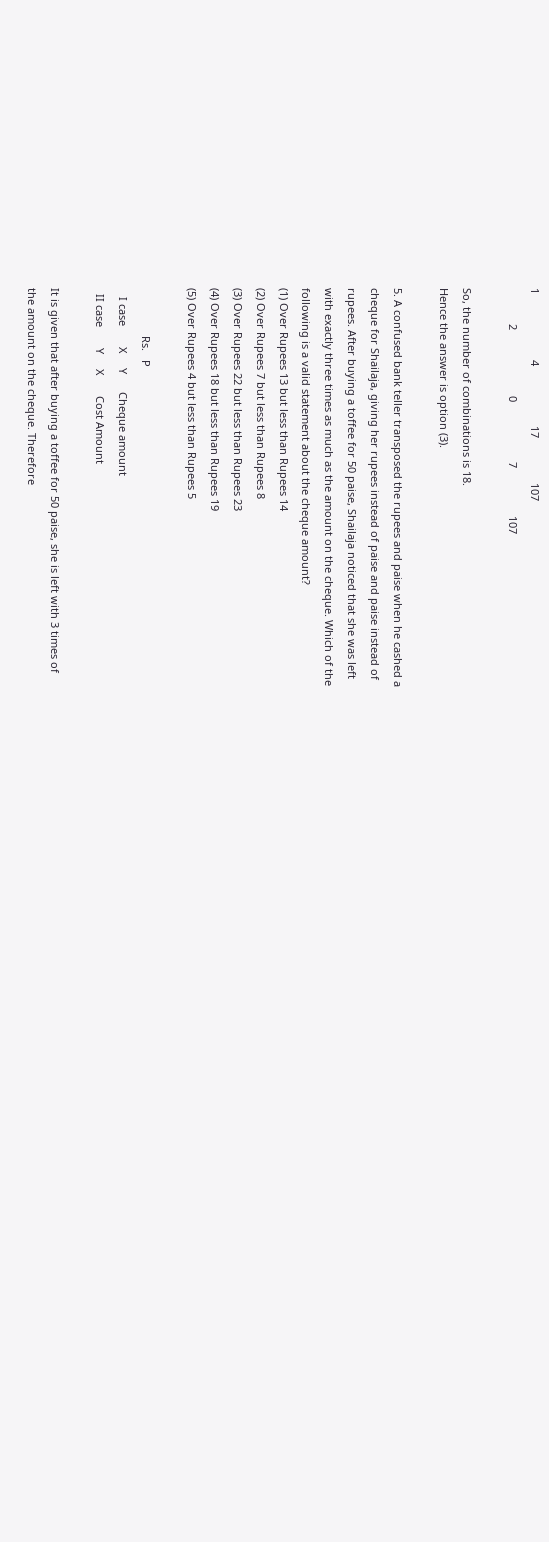1                      4                    17               107
            2                      0                    7                107

So, the number of combinations is 18.
Hence the answer is option (3).

5. A confused bank teller transposed the rupees and paise when he cashed a
cheque for Shailaja, giving her rupees instead of paise and paise instead of
rupees. After buying a toffee for 50 paise, Shailaja noticed that she was left
with exactly three times as much as the amount on the cheque. Which of the
following is a valid statement about the cheque amount?
(1) Over Rupees 13 but less than Rupees 14
(2) Over Rupees 7 but less than Rupees 8
(3) Over Rupees 22 but less than Rupees 23
(4) Over Rupees 18 but less than Rupees 19
(5) Over Rupees 4 but less than Rupees 5

                Rs.   P
   I case       X     Y      Cheque amount
  II case       Y     X       Cost Amount

It is given that after buying a toffee for 50 paise, she is left with 3 times of
the amount on the cheque. Therefore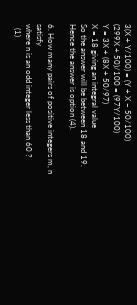3(X + Y/100) = (Y + X – 50/100)
(299X + 50)/100 = (97Y/100)
Y = 3X + (8X + 50/97)
X = 18 giving an integral value
So the answer will be between 18 and 19.
Hence the answer is option (4).

6. How many pairs of positive integers m, n satisfy
where n is an odd integer less than 60 ?
  (1)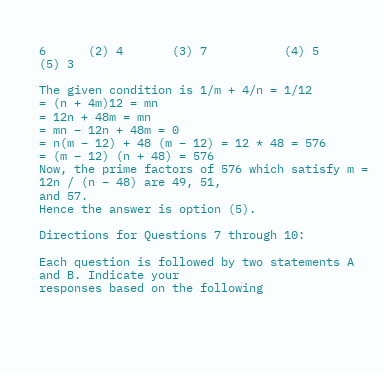6      (2) 4       (3) 7           (4) 5            (5) 3

The given condition is 1/m + 4/n = 1/12
= (n + 4m)12 = mn
= 12n + 48m = mn
= mn – 12n + 48m = 0
= n(m – 12) + 48 (m – 12) = 12 * 48 = 576
= (m – 12) (n + 48) = 576
Now, the prime factors of 576 which satisfy m = 12n / (n – 48) are 49, 51,
and 57.
Hence the answer is option (5).

Directions for Questions 7 through 10:

Each question is followed by two statements A and B. Indicate your
responses based on the following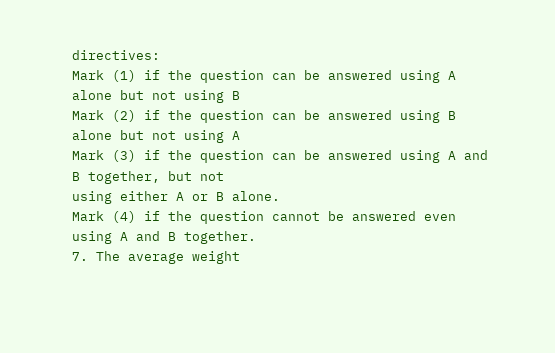directives:
Mark (1) if the question can be answered using A alone but not using B
Mark (2) if the question can be answered using B alone but not using A
Mark (3) if the question can be answered using A and B together, but not
using either A or B alone.
Mark (4) if the question cannot be answered even using A and B together.
7. The average weight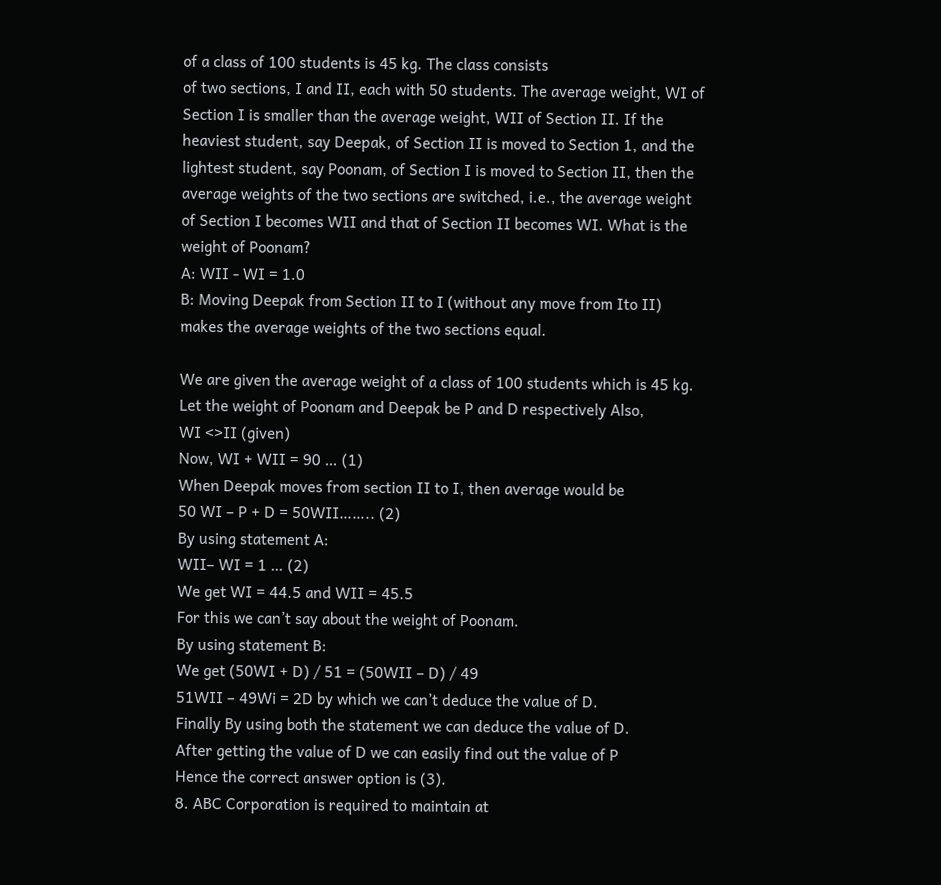of a class of 100 students is 45 kg. The class consists
of two sections, I and II, each with 50 students. The average weight, WI of
Section I is smaller than the average weight, WII of Section II. If the
heaviest student, say Deepak, of Section II is moved to Section 1, and the
lightest student, say Poonam, of Section I is moved to Section II, then the
average weights of the two sections are switched, i.e., the average weight
of Section I becomes WII and that of Section II becomes WI. What is the
weight of Poonam?
A: WII - WI = 1.0
B: Moving Deepak from Section II to I (without any move from Ito II)
makes the average weights of the two sections equal.

We are given the average weight of a class of 100 students which is 45 kg.
Let the weight of Poonam and Deepak be P and D respectively Also,
WI <>II (given)
Now, WI + WII = 90 … (1)
When Deepak moves from section II to I, then average would be
50 WI – P + D = 50WII…….. (2)
By using statement A:
WII– WI = 1 … (2)
We get WI = 44.5 and WII = 45.5
For this we can’t say about the weight of Poonam.
By using statement B:
We get (50WI + D) / 51 = (50WII – D) / 49
51WII – 49Wi = 2D by which we can’t deduce the value of D.
Finally By using both the statement we can deduce the value of D.
After getting the value of D we can easily find out the value of P
Hence the correct answer option is (3).
8. ABC Corporation is required to maintain at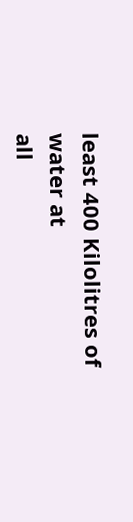least 400 Kilolitres of water at
all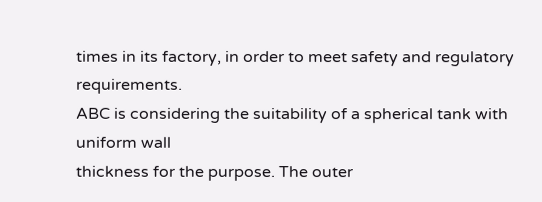times in its factory, in order to meet safety and regulatory requirements.
ABC is considering the suitability of a spherical tank with uniform wall
thickness for the purpose. The outer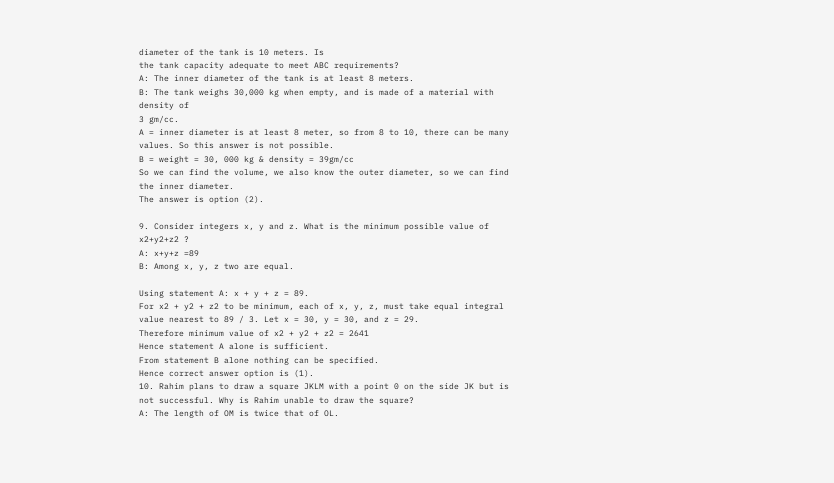diameter of the tank is 10 meters. Is
the tank capacity adequate to meet ABC requirements?
A: The inner diameter of the tank is at least 8 meters.
B: The tank weighs 30,000 kg when empty, and is made of a material with
density of
3 gm/cc.
A = inner diameter is at least 8 meter, so from 8 to 10, there can be many
values. So this answer is not possible.
B = weight = 30, 000 kg & density = 39gm/cc
So we can find the volume, we also know the outer diameter, so we can find
the inner diameter.
The answer is option (2).

9. Consider integers x, y and z. What is the minimum possible value of
x2+y2+z2 ?
A: x+y+z =89
B: Among x, y, z two are equal.

Using statement A: x + y + z = 89.
For x2 + y2 + z2 to be minimum, each of x, y, z, must take equal integral
value nearest to 89 / 3. Let x = 30, y = 30, and z = 29.
Therefore minimum value of x2 + y2 + z2 = 2641
Hence statement A alone is sufficient.
From statement B alone nothing can be specified.
Hence correct answer option is (1).
10. Rahim plans to draw a square JKLM with a point 0 on the side JK but is
not successful. Why is Rahim unable to draw the square?
A: The length of OM is twice that of OL.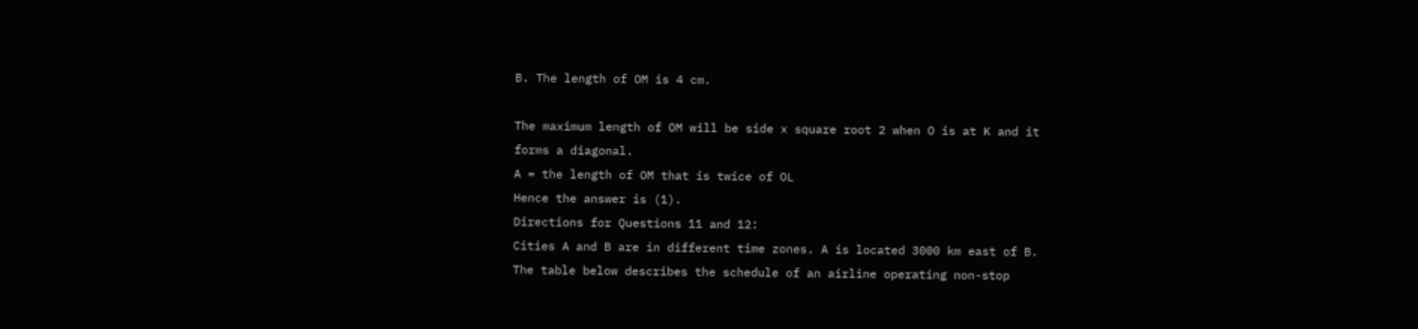B. The length of OM is 4 cm.

The maximum length of OM will be side x square root 2 when O is at K and it
forms a diagonal.
A = the length of OM that is twice of OL
Hence the answer is (1).
Directions for Questions 11 and 12:
Cities A and B are in different time zones. A is located 3000 km east of B.
The table below describes the schedule of an airline operating non-stop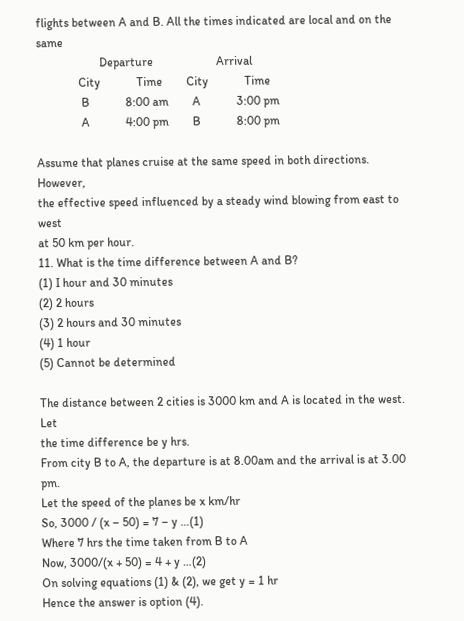flights between A and B. All the times indicated are local and on the same
                     Departure                     Arrival
              City            Time        City            Time
               B            8:00 am        A            3:00 pm
               A            4:00 pm        B            8:00 pm

Assume that planes cruise at the same speed in both directions. However,
the effective speed influenced by a steady wind blowing from east to west
at 50 km per hour.
11. What is the time difference between A and B?
(1) I hour and 30 minutes
(2) 2 hours
(3) 2 hours and 30 minutes
(4) 1 hour
(5) Cannot be determined

The distance between 2 cities is 3000 km and A is located in the west. Let
the time difference be y hrs.
From city B to A, the departure is at 8.00am and the arrival is at 3.00 pm.
Let the speed of the planes be x km/hr
So, 3000 / (x – 50) = 7 – y …(1)
Where 7 hrs the time taken from B to A
Now, 3000/(x + 50) = 4 + y …(2)
On solving equations (1) & (2), we get y = 1 hr
Hence the answer is option (4).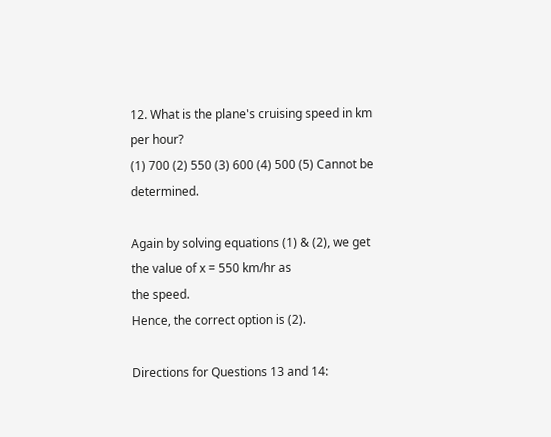12. What is the plane's cruising speed in km per hour?
(1) 700 (2) 550 (3) 600 (4) 500 (5) Cannot be determined.

Again by solving equations (1) & (2), we get the value of x = 550 km/hr as
the speed.
Hence, the correct option is (2).

Directions for Questions 13 and 14: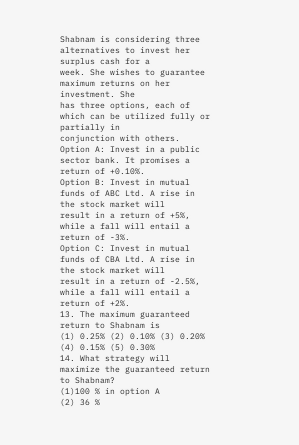Shabnam is considering three alternatives to invest her surplus cash for a
week. She wishes to guarantee maximum returns on her investment. She
has three options, each of which can be utilized fully or partially in
conjunction with others.
Option A: Invest in a public sector bank. It promises a return of +0.10%.
Option B: Invest in mutual funds of ABC Ltd. A rise in the stock market will
result in a return of +5%, while a fall will entail a return of -3%.
Option C: Invest in mutual funds of CBA Ltd. A rise in the stock market will
result in a return of -2.5%, while a fall will entail a return of +2%.
13. The maximum guaranteed return to Shabnam is
(1) 0.25% (2) 0.10% (3) 0.20% (4) 0.15% (5) 0.30%
14. What strategy will maximize the guaranteed return to Shabnam?
(1)100 % in option A
(2) 36 %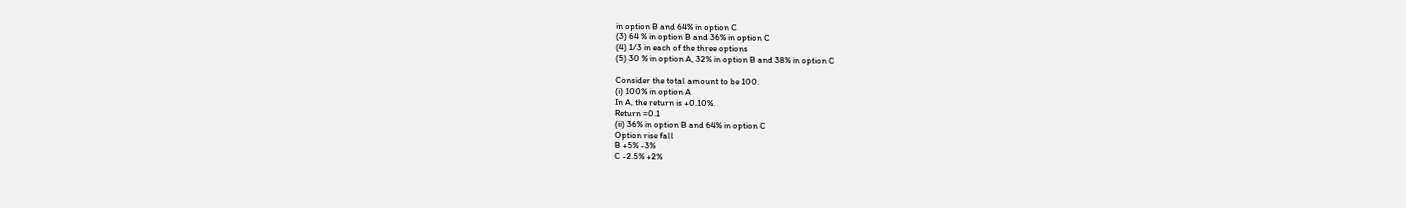in option B and 64% in option C
(3) 64 % in option B and 36% in option C
(4) 1/3 in each of the three options
(5) 30 % in option A, 32% in option B and 38% in option C

Consider the total amount to be 100.
(i) 100% in option A
In A, the return is +0.10%.
Return =0.1
(ii) 36% in option B and 64% in option C
Option rise fall
B +5% -3%
C -2.5% +2%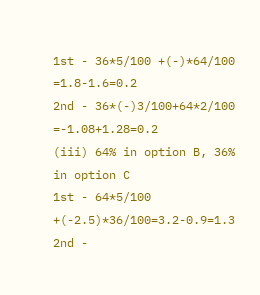1st - 36*5/100 +(-)*64/100 =1.8-1.6=0.2
2nd - 36*(-)3/100+64*2/100 =-1.08+1.28=0.2
(iii) 64% in option B, 36% in option C
1st - 64*5/100 +(-2.5)*36/100=3.2-0.9=1.3
2nd -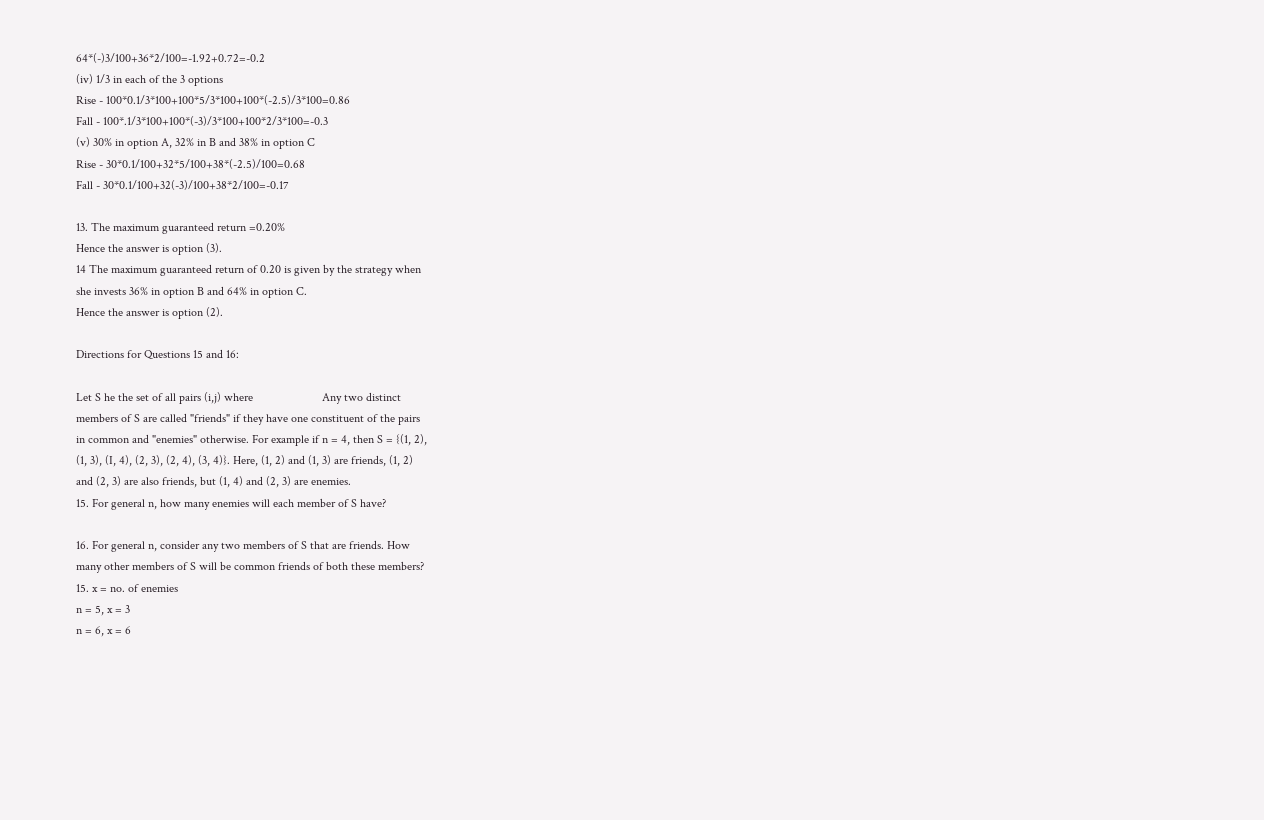64*(-)3/100+36*2/100=-1.92+0.72=-0.2
(iv) 1/3 in each of the 3 options
Rise - 100*0.1/3*100+100*5/3*100+100*(-2.5)/3*100=0.86
Fall - 100*.1/3*100+100*(-3)/3*100+100*2/3*100=-0.3
(v) 30% in option A, 32% in B and 38% in option C
Rise - 30*0.1/100+32*5/100+38*(-2.5)/100=0.68
Fall - 30*0.1/100+32(-3)/100+38*2/100=-0.17

13. The maximum guaranteed return =0.20%
Hence the answer is option (3).
14 The maximum guaranteed return of 0.20 is given by the strategy when
she invests 36% in option B and 64% in option C.
Hence the answer is option (2).

Directions for Questions 15 and 16:

Let S he the set of all pairs (i,j) where                       Any two distinct
members of S are called "friends" if they have one constituent of the pairs
in common and "enemies" otherwise. For example if n = 4, then S = {(1, 2),
(1, 3), (I, 4), (2, 3), (2, 4), (3, 4)}. Here, (1, 2) and (1, 3) are friends, (1, 2)
and (2, 3) are also friends, but (1, 4) and (2, 3) are enemies.
15. For general n, how many enemies will each member of S have?

16. For general n, consider any two members of S that are friends. How
many other members of S will be common friends of both these members?
15. x = no. of enemies
n = 5, x = 3
n = 6, x = 6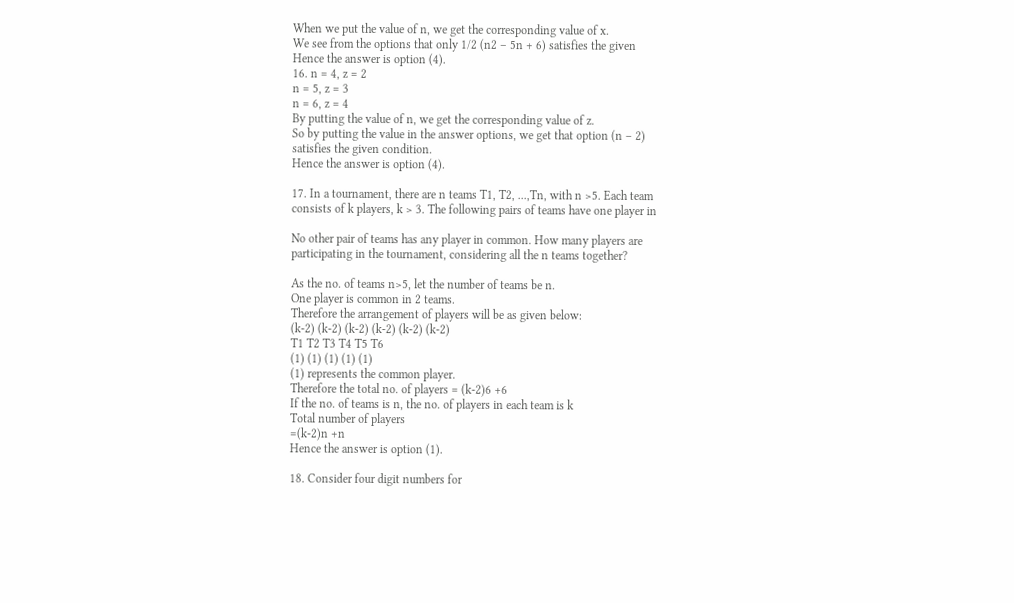When we put the value of n, we get the corresponding value of x.
We see from the options that only 1/2 (n2 – 5n + 6) satisfies the given
Hence the answer is option (4).
16. n = 4, z = 2
n = 5, z = 3
n = 6, z = 4
By putting the value of n, we get the corresponding value of z.
So by putting the value in the answer options, we get that option (n – 2)
satisfies the given condition.
Hence the answer is option (4).

17. In a tournament, there are n teams T1, T2, ...,Tn, with n >5. Each team
consists of k players, k > 3. The following pairs of teams have one player in

No other pair of teams has any player in common. How many players are
participating in the tournament, considering all the n teams together?

As the no. of teams n>5, let the number of teams be n.
One player is common in 2 teams.
Therefore the arrangement of players will be as given below:
(k-2) (k-2) (k-2) (k-2) (k-2) (k-2)
T1 T2 T3 T4 T5 T6
(1) (1) (1) (1) (1)
(1) represents the common player.
Therefore the total no. of players = (k-2)6 +6
If the no. of teams is n, the no. of players in each team is k
Total number of players
=(k-2)n +n
Hence the answer is option (1).

18. Consider four digit numbers for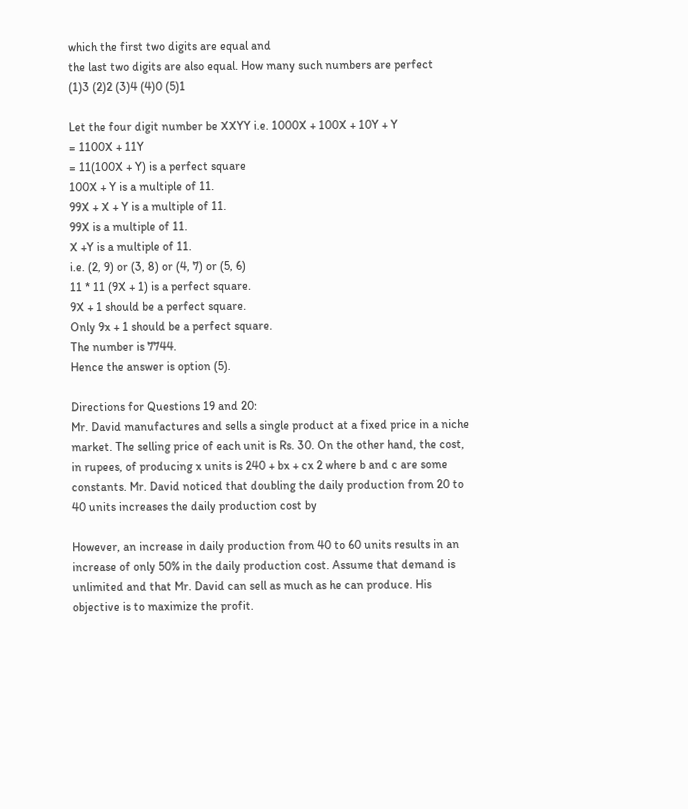which the first two digits are equal and
the last two digits are also equal. How many such numbers are perfect
(1)3 (2)2 (3)4 (4)0 (5)1

Let the four digit number be XXYY i.e. 1000X + 100X + 10Y + Y
= 1100X + 11Y
= 11(100X + Y) is a perfect square
100X + Y is a multiple of 11.
99X + X + Y is a multiple of 11.
99X is a multiple of 11.
X +Y is a multiple of 11.
i.e. (2, 9) or (3, 8) or (4, 7) or (5, 6)
11 * 11 (9X + 1) is a perfect square.
9X + 1 should be a perfect square.
Only 9x + 1 should be a perfect square.
The number is 7744.
Hence the answer is option (5).

Directions for Questions 19 and 20:
Mr. David manufactures and sells a single product at a fixed price in a niche
market. The selling price of each unit is Rs. 30. On the other hand, the cost,
in rupees, of producing x units is 240 + bx + cx 2 where b and c are some
constants. Mr. David noticed that doubling the daily production from 20 to
40 units increases the daily production cost by

However, an increase in daily production from 40 to 60 units results in an
increase of only 50% in the daily production cost. Assume that demand is
unlimited and that Mr. David can sell as much as he can produce. His
objective is to maximize the profit.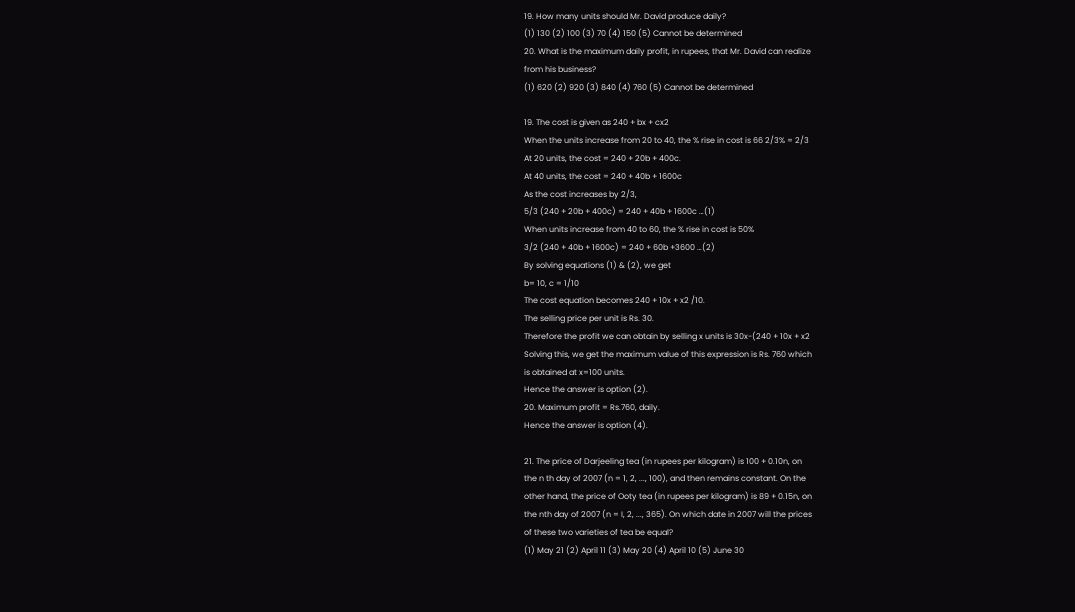19. How many units should Mr. David produce daily?
(1) 130 (2) 100 (3) 70 (4) 150 (5) Cannot be determined
20. What is the maximum daily profit, in rupees, that Mr. David can realize
from his business?
(1) 620 (2) 920 (3) 840 (4) 760 (5) Cannot be determined

19. The cost is given as 240 + bx + cx2
When the units increase from 20 to 40, the % rise in cost is 66 2/3% = 2/3
At 20 units, the cost = 240 + 20b + 400c.
At 40 units, the cost = 240 + 40b + 1600c
As the cost increases by 2/3,
5/3 (240 + 20b + 400c) = 240 + 40b + 1600c …(1)
When units increase from 40 to 60, the % rise in cost is 50%
3/2 (240 + 40b + 1600c) = 240 + 60b +3600 …(2)
By solving equations (1) & (2), we get
b= 10, c = 1/10
The cost equation becomes 240 + 10x + x2 /10.
The selling price per unit is Rs. 30.
Therefore the profit we can obtain by selling x units is 30x-(240 + 10x + x2
Solving this, we get the maximum value of this expression is Rs. 760 which
is obtained at x=100 units.
Hence the answer is option (2).
20. Maximum profit = Rs.760, daily.
Hence the answer is option (4).

21. The price of Darjeeling tea (in rupees per kilogram) is 100 + 0.10n, on
the n th day of 2007 (n = 1, 2, ..., 100), and then remains constant. On the
other hand, the price of Ooty tea (in rupees per kilogram) is 89 + 0.15n, on
the nth day of 2007 (n = I, 2, ..., 365). On which date in 2007 will the prices
of these two varieties of tea be equal?
(1) May 21 (2) April 11 (3) May 20 (4) April 10 (5) June 30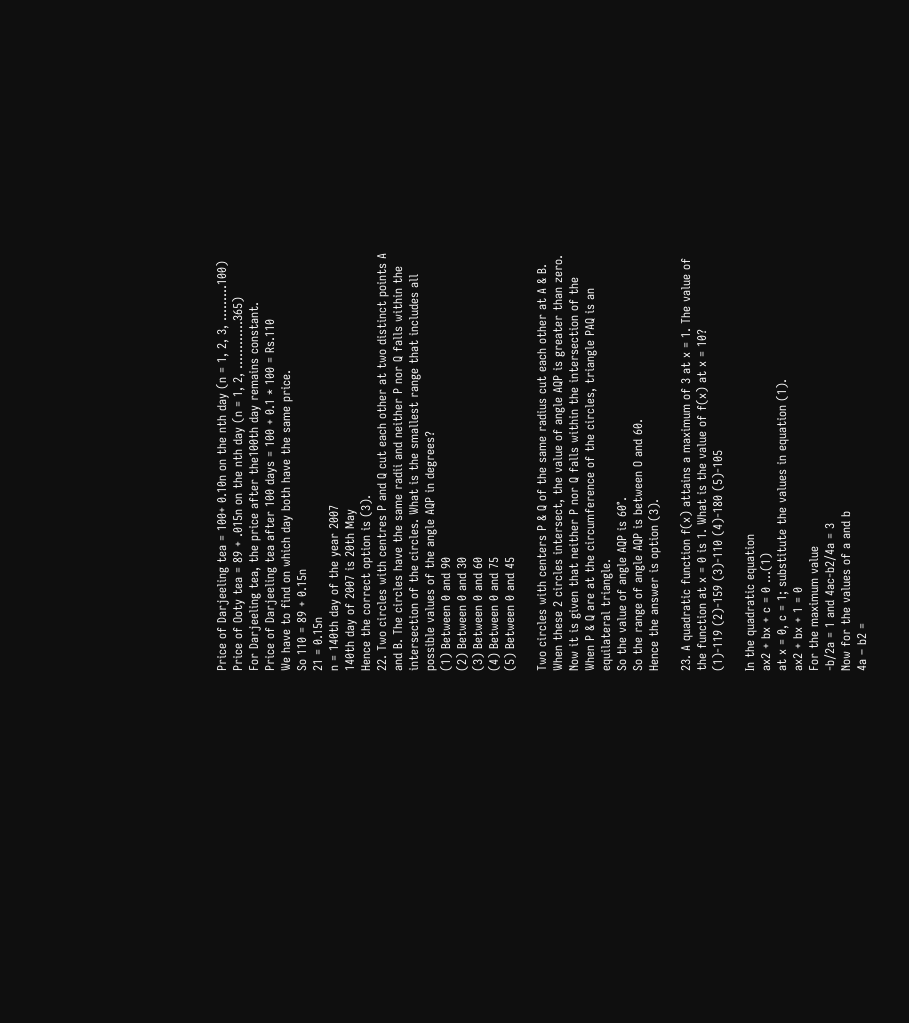Price of Darjeeling tea = 100+ 0.10n on the nth day (n = 1, 2, 3, ………100)
Price of Ooty tea = 89 + .015n on the nth day (n = 1, 2, …………365)
For Darjeeling tea, the price after the100th day remains constant.
Price of Darjeeling tea after 100 days = 100 + 0.1 * 100 = Rs.110
We have to find on which day both have the same price.
So 110 = 89 + 0.15n
21 = 0.15n
n = 140th day of the year 2007
140th day of 2007 is 20th May
Hence the correct option is (3).
22. Two circles with centres P and Q cut each other at two distinct points A
and B. The circles have the same radii and neither P nor Q falls within the
intersection of the circles. What is the smallest range that includes all
possible values of the angle AQP in degrees?
(1) Between 0 and 90
(2) Between 0 and 30
(3) Between 0 and 60
(4) Between 0 and 75
(5) Between 0 and 45

Two circles with centers P & Q of the same radius cut each other at A & B.
When these 2 circles intersect, the value of angle AQP is greater than zero.
Now it is given that neither P nor Q falls within the intersection of the
When P & Q are at the circumference of the circles, triangle PAQ is an
equilateral triangle.
So the value of angle AQP is 60°.
So the range of angle AQP is between O and 60.
Hence the answer is option (3).

23. A quadratic function f(x) attains a maximum of 3 at x = 1. The value of
the function at x = 0 is 1. What is the value of f(x) at x = 10?
(1)-119 (2)-159 (3)-110 (4)-180 (5)-105

In the quadratic equation
ax2 + bx + c = 0 …(1)
at x = 0, c = 1; substitute the values in equation (1).
ax2 + bx + 1 = 0
For the maximum value
-b/2a = 1 and 4ac-b2/4a = 3
Now for the values of a and b
4a – b2 =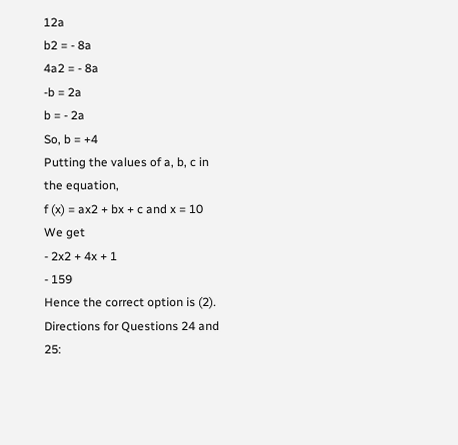12a
b2 = - 8a
4a2 = - 8a
-b = 2a
b = - 2a
So, b = +4
Putting the values of a, b, c in the equation,
f (x) = ax2 + bx + c and x = 10
We get
- 2x2 + 4x + 1
- 159
Hence the correct option is (2).
Directions for Questions 24 and 25: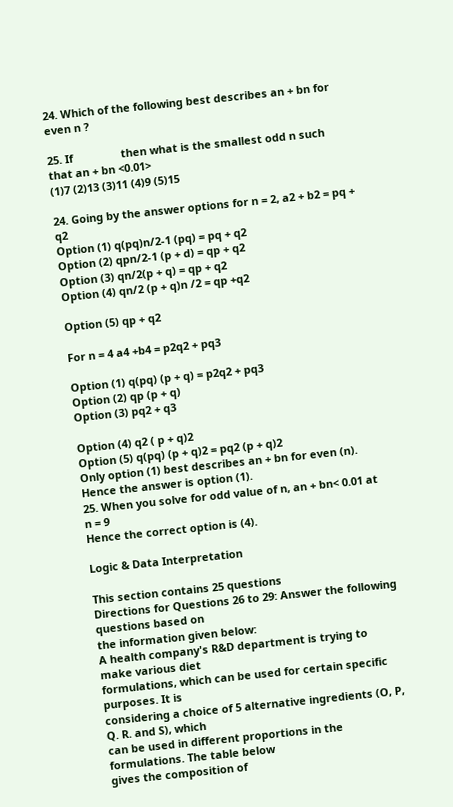24. Which of the following best describes an + bn for even n ?

25. If                then what is the smallest odd n such that an + bn <0.01>
(1)7 (2)13 (3)11 (4)9 (5)15

24. Going by the answer options for n = 2, a2 + b2 = pq + q2
Option (1) q(pq)n/2-1 (pq) = pq + q2
Option (2) qpn/2-1 (p + d) = qp + q2
Option (3) qn/2(p + q) = qp + q2
Option (4) qn/2 (p + q)n /2 = qp +q2

Option (5) qp + q2

For n = 4 a4 +b4 = p2q2 + pq3

Option (1) q(pq) (p + q) = p2q2 + pq3
Option (2) qp (p + q)
Option (3) pq2 + q3

Option (4) q2 ( p + q)2
Option (5) q(pq) (p + q)2 = pq2 (p + q)2
Only option (1) best describes an + bn for even (n).
Hence the answer is option (1).
25. When you solve for odd value of n, an + bn< 0.01 at n = 9
Hence the correct option is (4).

Logic & Data Interpretation

This section contains 25 questions
Directions for Questions 26 to 29: Answer the following questions based on
the information given below:
A health company's R&D department is trying to make various diet
formulations, which can be used for certain specific purposes. It is
considering a choice of 5 alternative ingredients (O, P, Q. R. and S), which
can be used in different proportions in the formulations. The table below
gives the composition of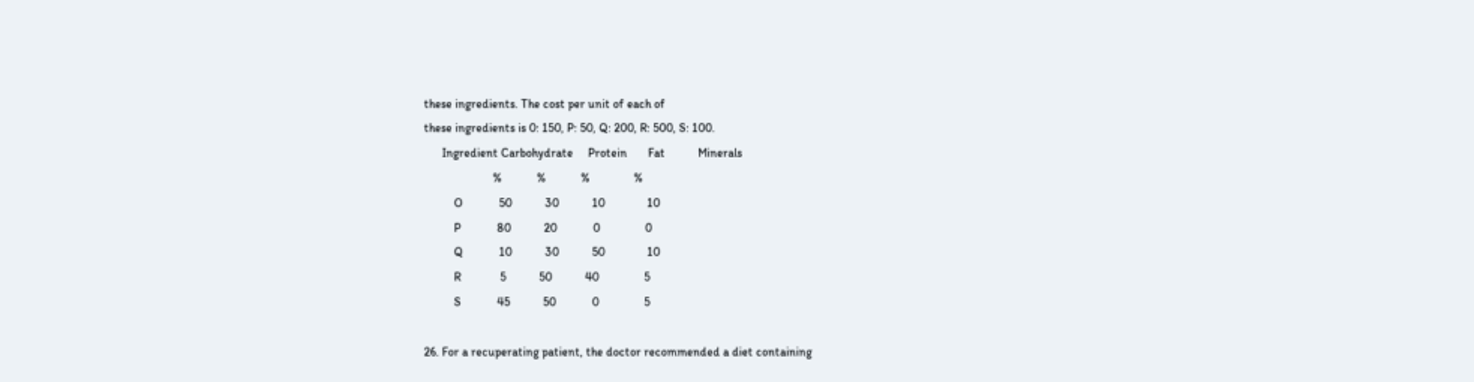these ingredients. The cost per unit of each of
these ingredients is 0: 150, P: 50, Q: 200, R: 500, S: 100.
      Ingredient Carbohydrate     Protein       Fat           Minerals
                       %            %            %               %
          O            50           30           10              10
          P            80           20            0               0
          Q            10           30           50              10
          R             5           50           40               5
          S            45           50            0               5

26. For a recuperating patient, the doctor recommended a diet containing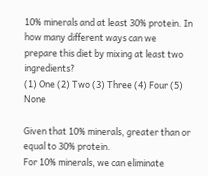10% minerals and at least 30% protein. In how many different ways can we
prepare this diet by mixing at least two ingredients?
(1) One (2) Two (3) Three (4) Four (5) None

Given that 10% minerals, greater than or equal to 30% protein.
For 10% minerals, we can eliminate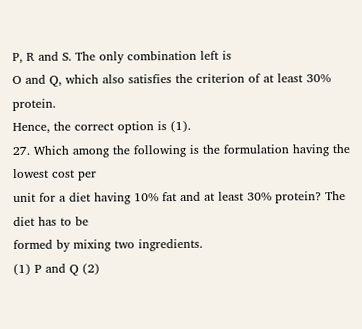P, R and S. The only combination left is
O and Q, which also satisfies the criterion of at least 30% protein.
Hence, the correct option is (1).
27. Which among the following is the formulation having the lowest cost per
unit for a diet having 10% fat and at least 30% protein? The diet has to be
formed by mixing two ingredients.
(1) P and Q (2)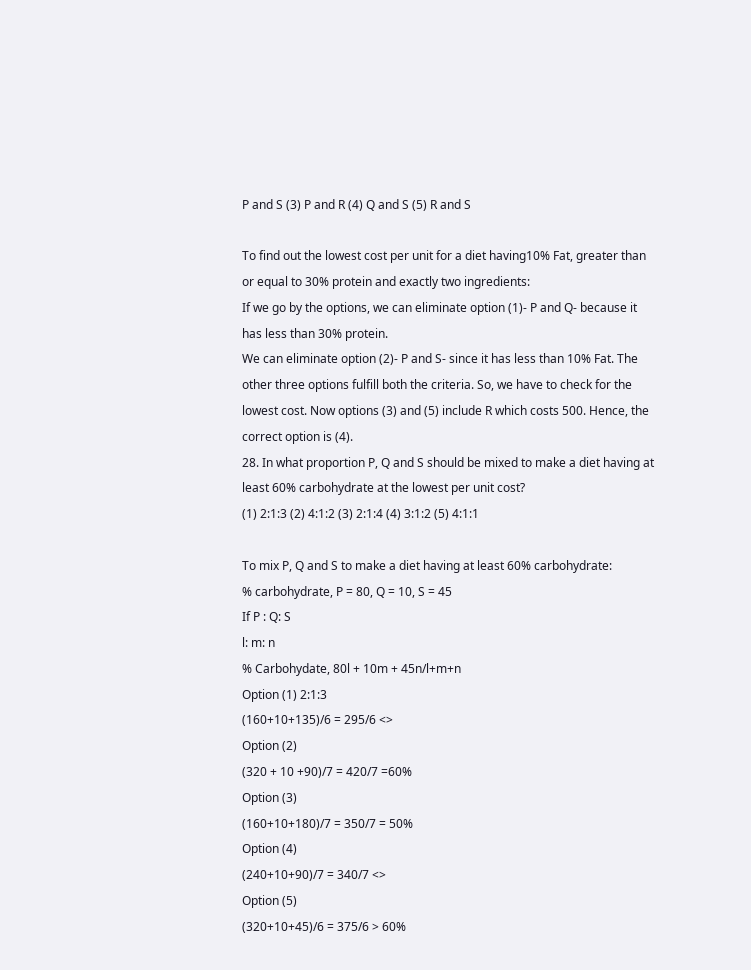P and S (3) P and R (4) Q and S (5) R and S

To find out the lowest cost per unit for a diet having10% Fat, greater than
or equal to 30% protein and exactly two ingredients:
If we go by the options, we can eliminate option (1)- P and Q- because it
has less than 30% protein.
We can eliminate option (2)- P and S- since it has less than 10% Fat. The
other three options fulfill both the criteria. So, we have to check for the
lowest cost. Now options (3) and (5) include R which costs 500. Hence, the
correct option is (4).
28. In what proportion P, Q and S should be mixed to make a diet having at
least 60% carbohydrate at the lowest per unit cost?
(1) 2:1:3 (2) 4:1:2 (3) 2:1:4 (4) 3:1:2 (5) 4:1:1

To mix P, Q and S to make a diet having at least 60% carbohydrate:
% carbohydrate, P = 80, Q = 10, S = 45
If P : Q: S
l: m: n
% Carbohydate, 80l + 10m + 45n/l+m+n
Option (1) 2:1:3
(160+10+135)/6 = 295/6 <>
Option (2)
(320 + 10 +90)/7 = 420/7 =60%
Option (3)
(160+10+180)/7 = 350/7 = 50%
Option (4)
(240+10+90)/7 = 340/7 <>
Option (5)
(320+10+45)/6 = 375/6 > 60%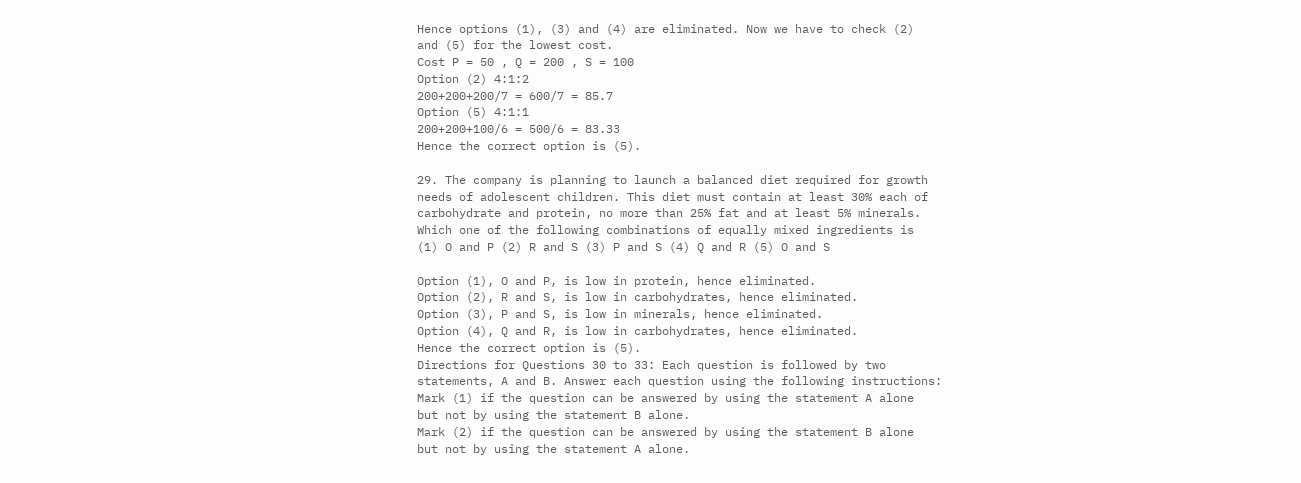Hence options (1), (3) and (4) are eliminated. Now we have to check (2)
and (5) for the lowest cost.
Cost P = 50 , Q = 200 , S = 100
Option (2) 4:1:2
200+200+200/7 = 600/7 = 85.7
Option (5) 4:1:1
200+200+100/6 = 500/6 = 83.33
Hence the correct option is (5).

29. The company is planning to launch a balanced diet required for growth
needs of adolescent children. This diet must contain at least 30% each of
carbohydrate and protein, no more than 25% fat and at least 5% minerals.
Which one of the following combinations of equally mixed ingredients is
(1) O and P (2) R and S (3) P and S (4) Q and R (5) O and S

Option (1), O and P, is low in protein, hence eliminated.
Option (2), R and S, is low in carbohydrates, hence eliminated.
Option (3), P and S, is low in minerals, hence eliminated.
Option (4), Q and R, is low in carbohydrates, hence eliminated.
Hence the correct option is (5).
Directions for Questions 30 to 33: Each question is followed by two
statements, A and B. Answer each question using the following instructions:
Mark (1) if the question can be answered by using the statement A alone
but not by using the statement B alone.
Mark (2) if the question can be answered by using the statement B alone
but not by using the statement A alone.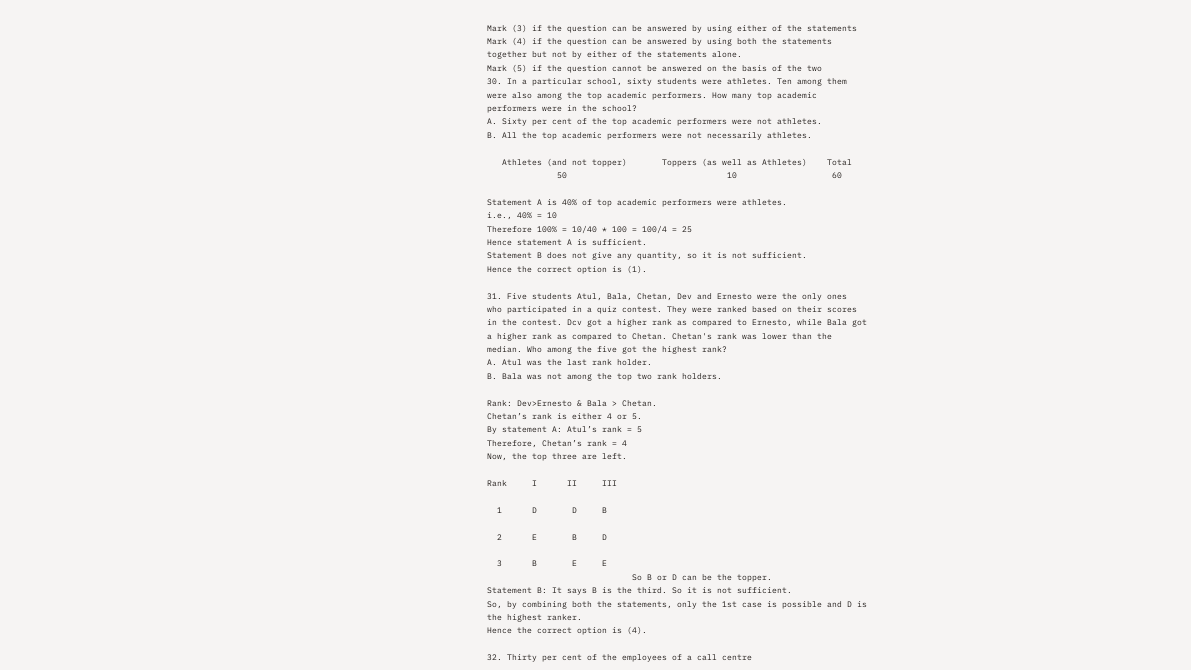Mark (3) if the question can be answered by using either of the statements
Mark (4) if the question can be answered by using both the statements
together but not by either of the statements alone.
Mark (5) if the question cannot be answered on the basis of the two
30. In a particular school, sixty students were athletes. Ten among them
were also among the top academic performers. How many top academic
performers were in the school?
A. Sixty per cent of the top academic performers were not athletes.
B. All the top academic performers were not necessarily athletes.

   Athletes (and not topper)       Toppers (as well as Athletes)    Total
              50                                10                   60

Statement A is 40% of top academic performers were athletes.
i.e., 40% = 10
Therefore 100% = 10/40 * 100 = 100/4 = 25
Hence statement A is sufficient.
Statement B does not give any quantity, so it is not sufficient.
Hence the correct option is (1).

31. Five students Atul, Bala, Chetan, Dev and Ernesto were the only ones
who participated in a quiz contest. They were ranked based on their scores
in the contest. Dcv got a higher rank as compared to Ernesto, while Bala got
a higher rank as compared to Chetan. Chetan's rank was lower than the
median. Who among the five got the highest rank?
A. Atul was the last rank holder.
B. Bala was not among the top two rank holders.

Rank: Dev>Ernesto & Bala > Chetan.
Chetan’s rank is either 4 or 5.
By statement A: Atul’s rank = 5
Therefore, Chetan’s rank = 4
Now, the top three are left.

Rank     I      II     III

  1      D       D     B

  2      E       B     D

  3      B       E     E
                             So B or D can be the topper.
Statement B: It says B is the third. So it is not sufficient.
So, by combining both the statements, only the 1st case is possible and D is
the highest ranker.
Hence the correct option is (4).

32. Thirty per cent of the employees of a call centre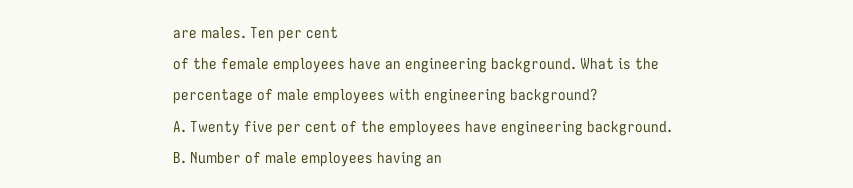are males. Ten per cent
of the female employees have an engineering background. What is the
percentage of male employees with engineering background?
A. Twenty five per cent of the employees have engineering background.
B. Number of male employees having an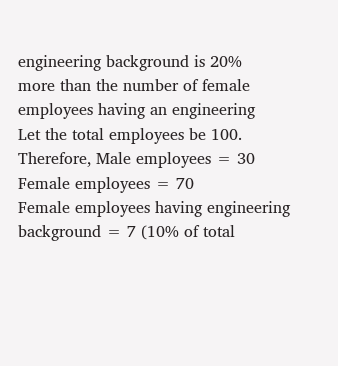engineering background is 20%
more than the number of female employees having an engineering
Let the total employees be 100.
Therefore, Male employees = 30
Female employees = 70
Female employees having engineering background = 7 (10% of total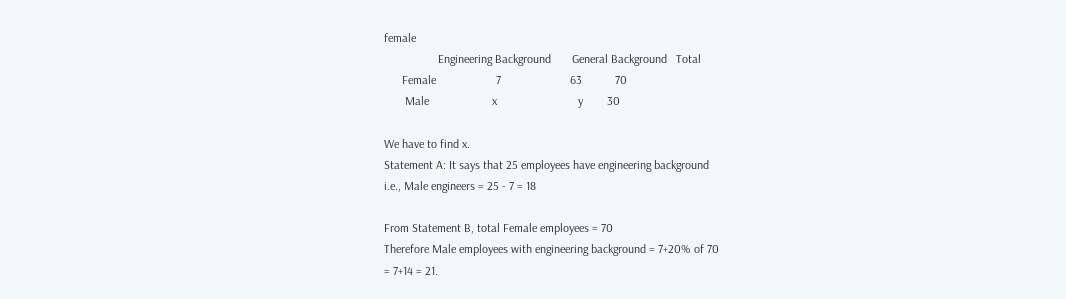female
                  Engineering Background       General Background   Total
      Female                    7                       63           70
       Male                     x                           y        30

We have to find x.
Statement A: It says that 25 employees have engineering background
i.e., Male engineers = 25 - 7 = 18

From Statement B, total Female employees = 70
Therefore Male employees with engineering background = 7+20% of 70
= 7+14 = 21.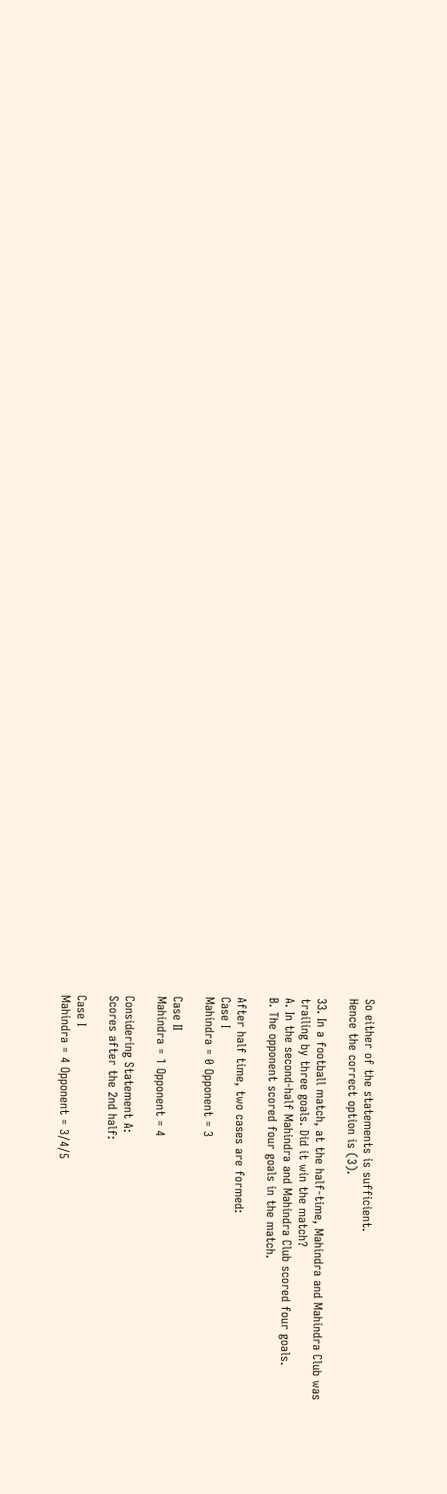So either of the statements is sufficient.
Hence the correct option is (3).

33. In a football match, at the half-time, Mahindra and Mahindra Club was
trailing by three goals. Did it win the match?
A. In the second-half Mahindra and Mahindra Club scored four goals.
B. The opponent scored four goals in the match.

After half time, two cases are formed:
Case I
Mahindra = 0 Opponent = 3

Case II
Mahindra = 1 Opponent = 4

Considering Statement A:
Scores after the 2nd half:

Case I
Mahindra = 4 Opponent = 3/4/5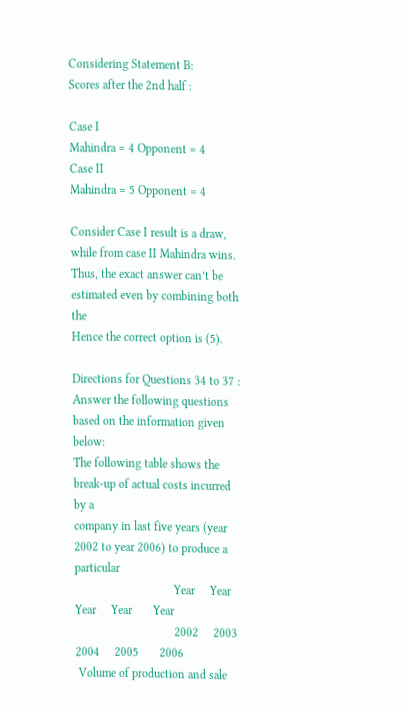Considering Statement B:
Scores after the 2nd half :

Case I
Mahindra = 4 Opponent = 4
Case II
Mahindra = 5 Opponent = 4

Consider Case I result is a draw, while from case II Mahindra wins.
Thus, the exact answer can’t be estimated even by combining both the
Hence the correct option is (5).

Directions for Questions 34 to 37 :
Answer the following questions based on the information given below:
The following table shows the break-up of actual costs incurred by a
company in last five years (year 2002 to year 2006) to produce a particular
                                 Year     Year     Year     Year       Year
                                 2002     2003     2004     2005       2006
 Volume of production and sale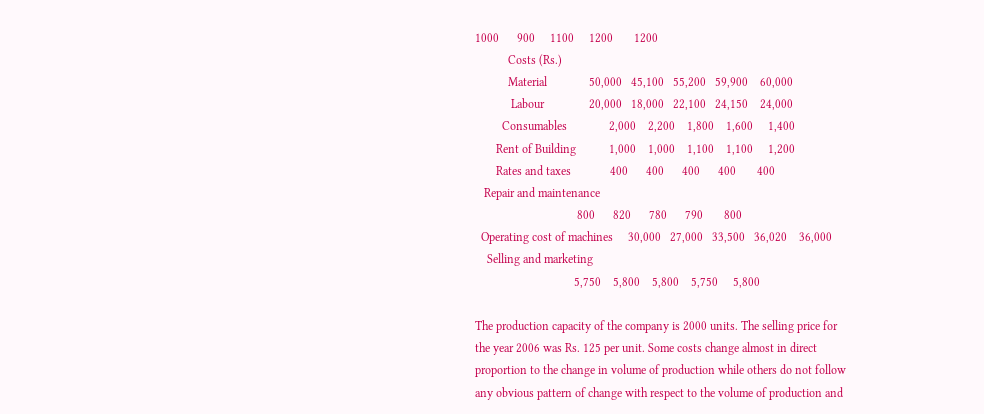1000      900     1100     1200       1200
           Costs (Rs.)
           Material              50,000   45,100   55,200   59,900    60,000
            Labour               20,000   18,000   22,100   24,150    24,000
         Consumables              2,000    2,200    1,800    1,600     1,400
       Rent of Building           1,000    1,000    1,100    1,100     1,200
       Rates and taxes             400      400      400      400       400
   Repair and maintenance
                                  800      820      780      790       800
  Operating cost of machines     30,000   27,000   33,500   36,020    36,000
    Selling and marketing
                                 5,750    5,800    5,800    5,750     5,800

The production capacity of the company is 2000 units. The selling price for
the year 2006 was Rs. 125 per unit. Some costs change almost in direct
proportion to the change in volume of production while others do not follow
any obvious pattern of change with respect to the volume of production and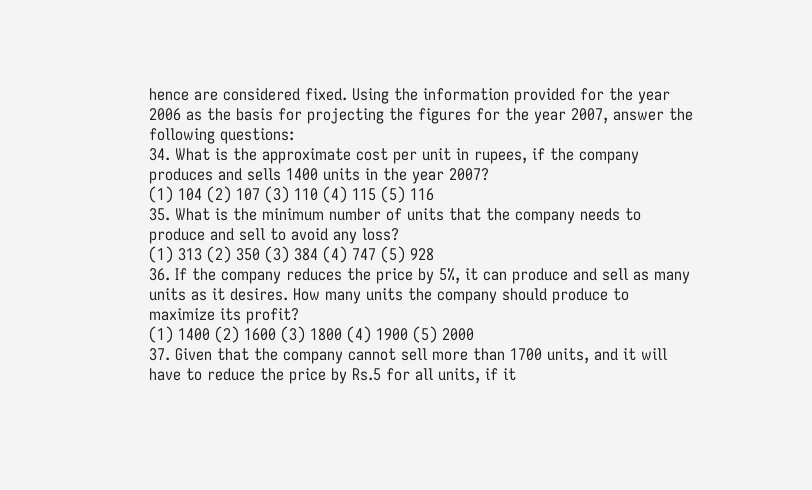hence are considered fixed. Using the information provided for the year
2006 as the basis for projecting the figures for the year 2007, answer the
following questions:
34. What is the approximate cost per unit in rupees, if the company
produces and sells 1400 units in the year 2007?
(1) 104 (2) 107 (3) 110 (4) 115 (5) 116
35. What is the minimum number of units that the company needs to
produce and sell to avoid any loss?
(1) 313 (2) 350 (3) 384 (4) 747 (5) 928
36. If the company reduces the price by 5%, it can produce and sell as many
units as it desires. How many units the company should produce to
maximize its profit?
(1) 1400 (2) 1600 (3) 1800 (4) 1900 (5) 2000
37. Given that the company cannot sell more than 1700 units, and it will
have to reduce the price by Rs.5 for all units, if it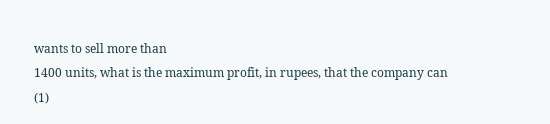wants to sell more than
1400 units, what is the maximum profit, in rupees, that the company can
(1)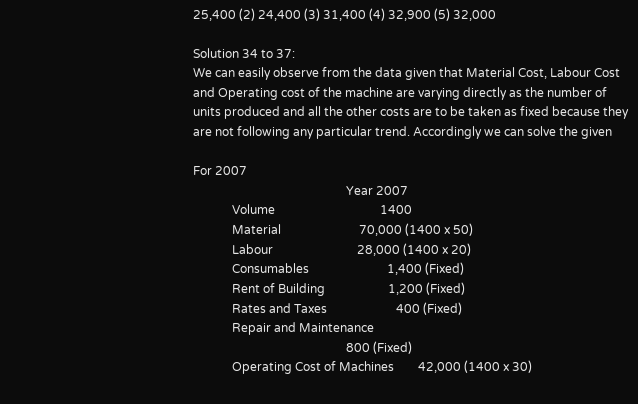25,400 (2) 24,400 (3) 31,400 (4) 32,900 (5) 32,000

Solution 34 to 37:
We can easily observe from the data given that Material Cost, Labour Cost
and Operating cost of the machine are varying directly as the number of
units produced and all the other costs are to be taken as fixed because they
are not following any particular trend. Accordingly we can solve the given

For 2007
                                                   Year 2007
             Volume                                   1400
             Material                          70,000 (1400 x 50)
             Labour                            28,000 (1400 x 20)
             Consumables                          1,400 (Fixed)
             Rent of Building                     1,200 (Fixed)
             Rates and Taxes                       400 (Fixed)
             Repair and Maintenance
                                                   800 (Fixed)
             Operating Cost of Machines        42,000 (1400 x 30)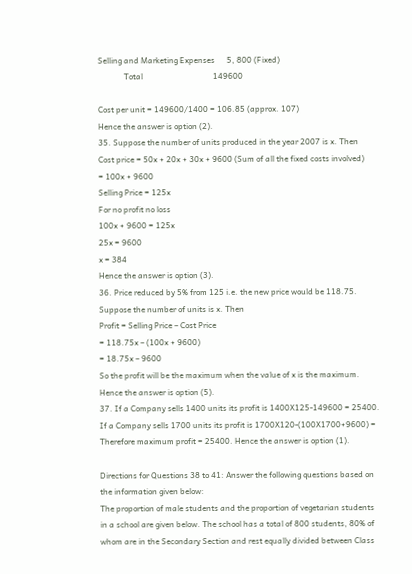Selling and Marketing Expenses      5, 800 (Fixed)
             Total                                   149600

Cost per unit = 149600/1400 = 106.85 (approx. 107)
Hence the answer is option (2).
35. Suppose the number of units produced in the year 2007 is x. Then
Cost price = 50x + 20x + 30x + 9600 (Sum of all the fixed costs involved)
= 100x + 9600
Selling Price = 125x
For no profit no loss
100x + 9600 = 125x
25x = 9600
x = 384
Hence the answer is option (3).
36. Price reduced by 5% from 125 i.e. the new price would be 118.75.
Suppose the number of units is x. Then
Profit = Selling Price – Cost Price
= 118.75x – (100x + 9600)
= 18.75x – 9600
So the profit will be the maximum when the value of x is the maximum.
Hence the answer is option (5).
37. If a Company sells 1400 units its profit is 1400X125-149600 = 25400.
If a Company sells 1700 units its profit is 1700X120-(100X1700+9600) =
Therefore maximum profit = 25400. Hence the answer is option (1).

Directions for Questions 38 to 41: Answer the following questions based on
the information given below:
The proportion of male students and the proportion of vegetarian students
in a school are given below. The school has a total of 800 students, 80% of
whom are in the Secondary Section and rest equally divided between Class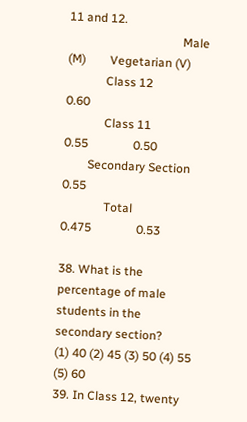11 and 12.
                                      Male (M)        Vegetarian (V)
             Class 12                   0.60
             Class 11                   0.55               0.50
        Secondary Section                                  0.55
              Total                    0.475               0.53

38. What is the percentage of male students in the secondary section?
(1) 40 (2) 45 (3) 50 (4) 55 (5) 60
39. In Class 12, twenty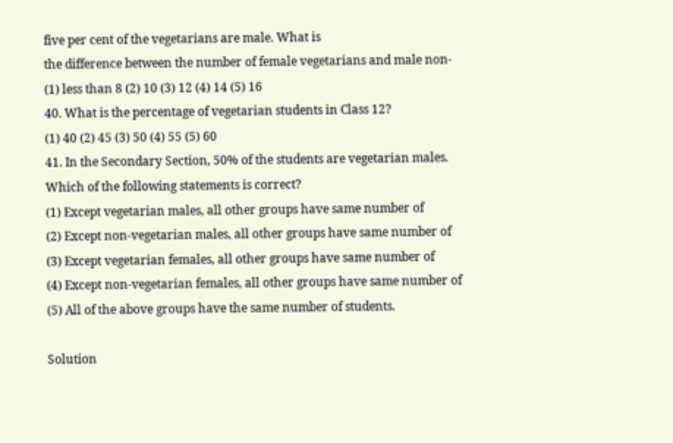five per cent of the vegetarians are male. What is
the difference between the number of female vegetarians and male non-
(1) less than 8 (2) 10 (3) 12 (4) 14 (5) 16
40. What is the percentage of vegetarian students in Class 12?
(1) 40 (2) 45 (3) 50 (4) 55 (5) 60
41. In the Secondary Section, 50% of the students are vegetarian males.
Which of the following statements is correct?
(1) Except vegetarian males, all other groups have same number of
(2) Except non-vegetarian males, all other groups have same number of
(3) Except vegetarian females, all other groups have same number of
(4) Except non-vegetarian females, all other groups have same number of
(5) All of the above groups have the same number of students.

Solution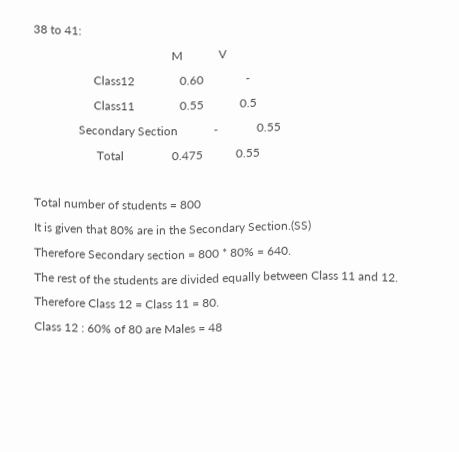38 to 41:
                                              M            V
                    Class12               0.60              -
                    Class11               0.55            0.5
               Secondary Section            -             0.55
                     Total                0.475           0.55

Total number of students = 800
It is given that 80% are in the Secondary Section.(SS)
Therefore Secondary section = 800 * 80% = 640.
The rest of the students are divided equally between Class 11 and 12.
Therefore Class 12 = Class 11 = 80.
Class 12 : 60% of 80 are Males = 48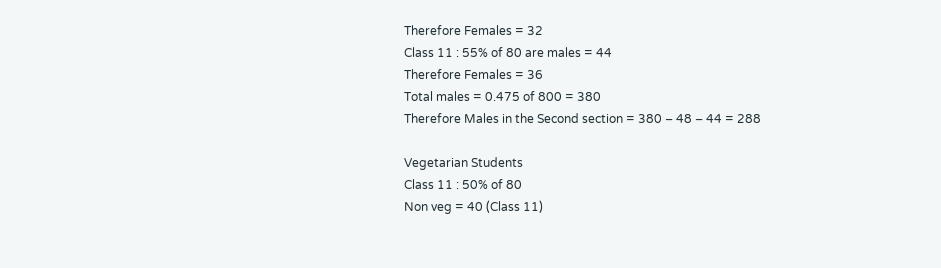Therefore Females = 32
Class 11 : 55% of 80 are males = 44
Therefore Females = 36
Total males = 0.475 of 800 = 380
Therefore Males in the Second section = 380 – 48 – 44 = 288

Vegetarian Students
Class 11 : 50% of 80
Non veg = 40 (Class 11)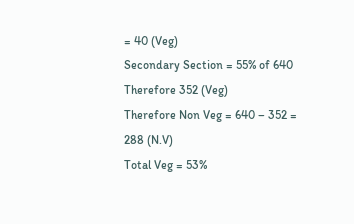= 40 (Veg)
Secondary Section = 55% of 640
Therefore 352 (Veg)
Therefore Non Veg = 640 – 352 = 288 (N.V)
Total Veg = 53%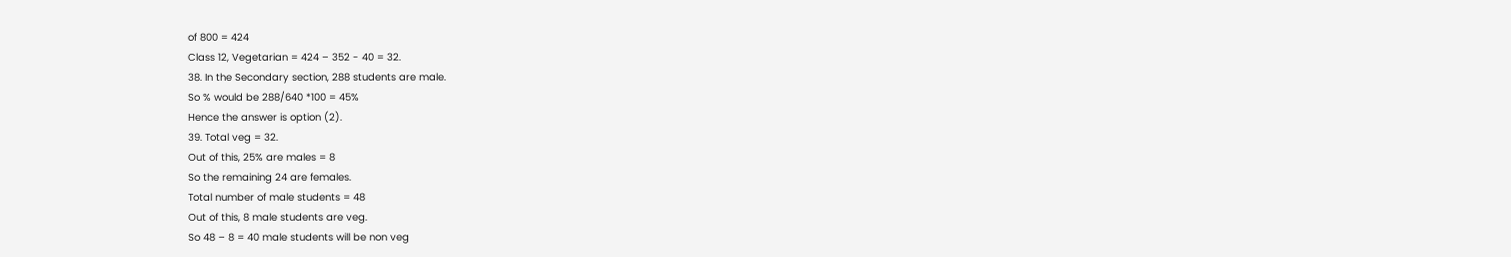of 800 = 424
Class 12, Vegetarian = 424 – 352 - 40 = 32.
38. In the Secondary section, 288 students are male.
So % would be 288/640 *100 = 45%
Hence the answer is option (2).
39. Total veg = 32.
Out of this, 25% are males = 8
So the remaining 24 are females.
Total number of male students = 48
Out of this, 8 male students are veg.
So 48 – 8 = 40 male students will be non veg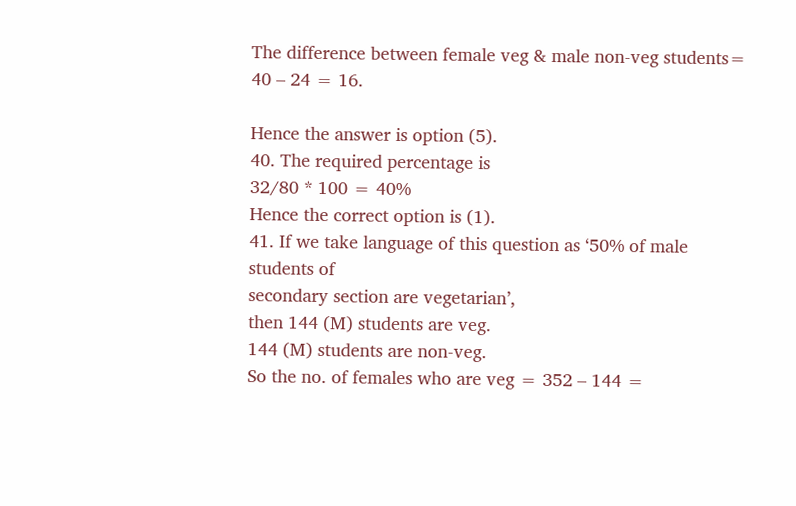The difference between female veg & male non-veg students= 40 – 24 = 16.

Hence the answer is option (5).
40. The required percentage is
32/80 * 100 = 40%
Hence the correct option is (1).
41. If we take language of this question as ‘50% of male students of
secondary section are vegetarian’,
then 144 (M) students are veg.
144 (M) students are non-veg.
So the no. of females who are veg = 352 – 144 =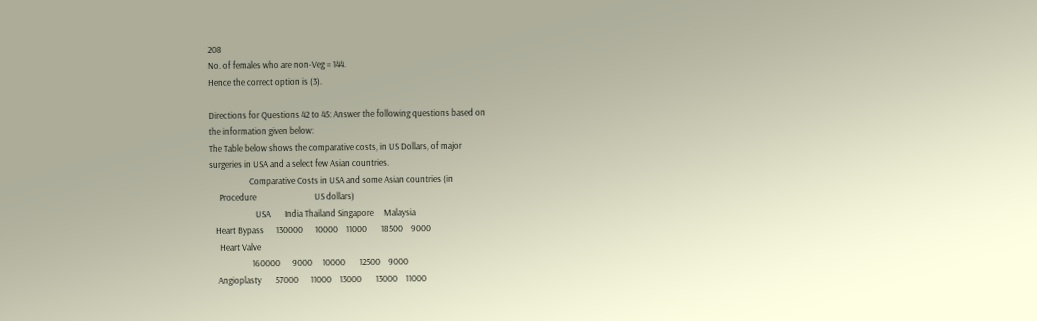208
No. of females who are non-Veg = 144.
Hence the correct option is (3).

Directions for Questions 42 to 45: Answer the following questions based on
the information given below:
The Table below shows the comparative costs, in US Dollars, of major
surgeries in USA and a select few Asian countries.
                    Comparative Costs in USA and some Asian countries (in
     Procedure                             US dollars)
                       USA       India Thailand Singapore     Malaysia
   Heart Bypass      130000      10000    11000       18500    9000
     Heart Valve
                     160000      9000     10000       12500    9000
    Angioplasty       57000      11000    13000       13000    11000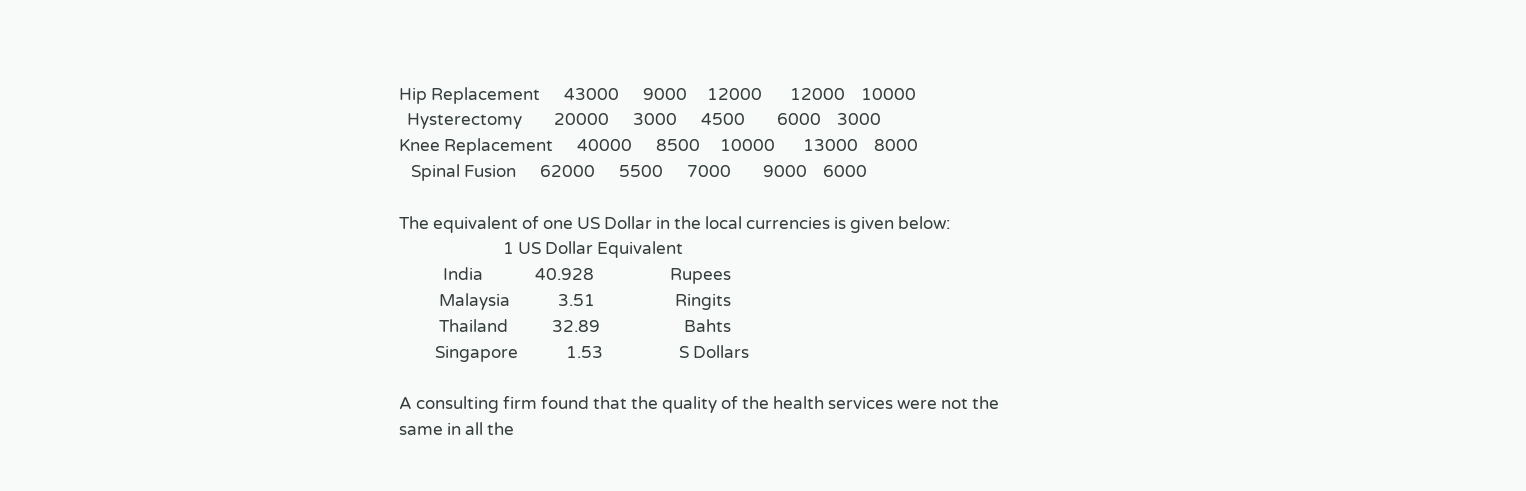Hip Replacement      43000      9000     12000       12000    10000
  Hysterectomy        20000      3000      4500        6000    3000
Knee Replacement      40000      8500     10000       13000    8000
   Spinal Fusion      62000      5500      7000        9000    6000

The equivalent of one US Dollar in the local currencies is given below:
                          1 US Dollar Equivalent
           India             40.928                   Rupees
          Malaysia            3.51                    Ringits
          Thailand           32.89                     Bahts
         Singapore            1.53                   S Dollars

A consulting firm found that the quality of the health services were not the
same in all the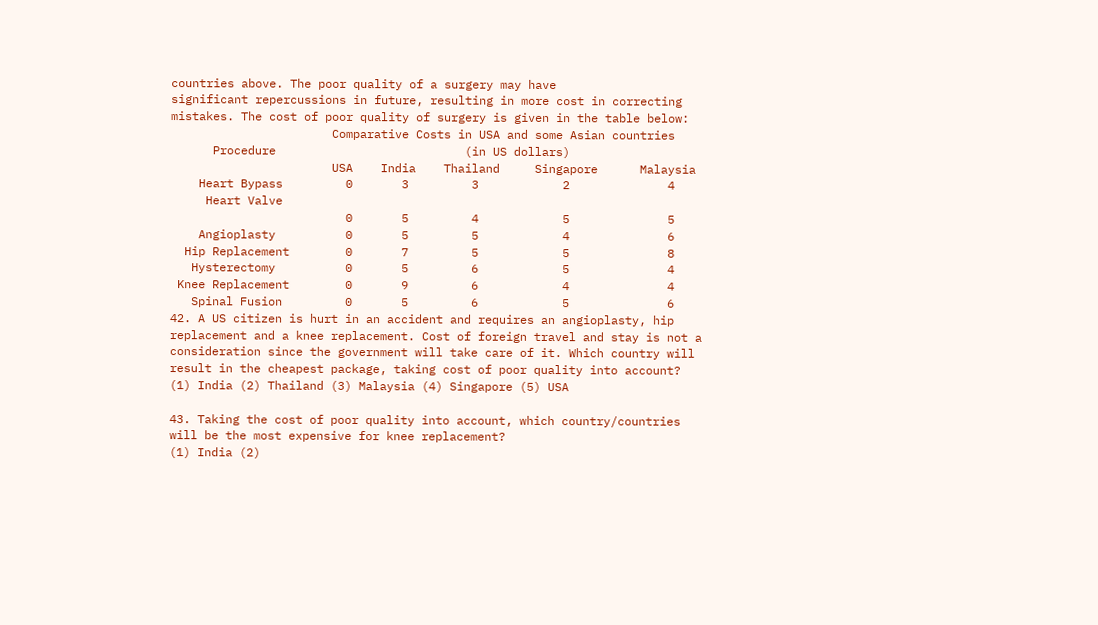countries above. The poor quality of a surgery may have
significant repercussions in future, resulting in more cost in correcting
mistakes. The cost of poor quality of surgery is given in the table below:
                       Comparative Costs in USA and some Asian countries
      Procedure                           (in US dollars)
                       USA    India    Thailand     Singapore      Malaysia
    Heart Bypass         0       3         3            2              4
     Heart Valve
                         0       5         4            5              5
    Angioplasty          0       5         5            4              6
  Hip Replacement        0       7         5            5              8
   Hysterectomy          0       5         6            5              4
 Knee Replacement        0       9         6            4              4
   Spinal Fusion         0       5         6            5              6
42. A US citizen is hurt in an accident and requires an angioplasty, hip
replacement and a knee replacement. Cost of foreign travel and stay is not a
consideration since the government will take care of it. Which country will
result in the cheapest package, taking cost of poor quality into account?
(1) India (2) Thailand (3) Malaysia (4) Singapore (5) USA

43. Taking the cost of poor quality into account, which country/countries
will be the most expensive for knee replacement?
(1) India (2)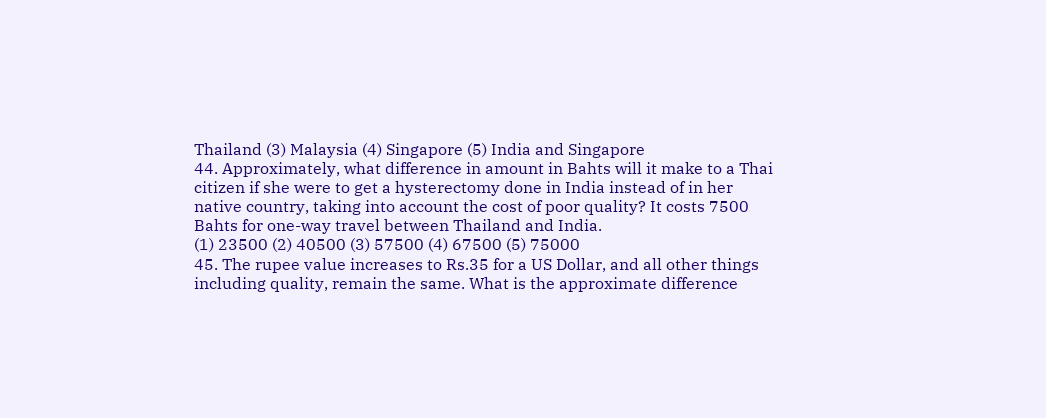Thailand (3) Malaysia (4) Singapore (5) India and Singapore
44. Approximately, what difference in amount in Bahts will it make to a Thai
citizen if she were to get a hysterectomy done in India instead of in her
native country, taking into account the cost of poor quality? It costs 7500
Bahts for one-way travel between Thailand and India.
(1) 23500 (2) 40500 (3) 57500 (4) 67500 (5) 75000
45. The rupee value increases to Rs.35 for a US Dollar, and all other things
including quality, remain the same. What is the approximate difference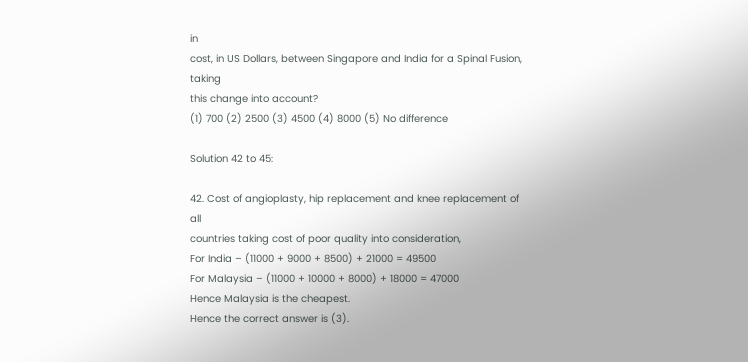in
cost, in US Dollars, between Singapore and India for a Spinal Fusion, taking
this change into account?
(1) 700 (2) 2500 (3) 4500 (4) 8000 (5) No difference

Solution 42 to 45:

42. Cost of angioplasty, hip replacement and knee replacement of all
countries taking cost of poor quality into consideration,
For India – (11000 + 9000 + 8500) + 21000 = 49500
For Malaysia – (11000 + 10000 + 8000) + 18000 = 47000
Hence Malaysia is the cheapest.
Hence the correct answer is (3).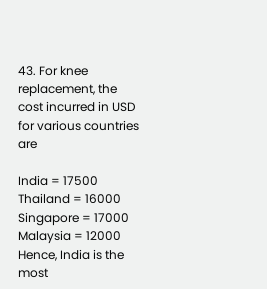43. For knee replacement, the cost incurred in USD for various countries are

India = 17500
Thailand = 16000
Singapore = 17000
Malaysia = 12000
Hence, India is the most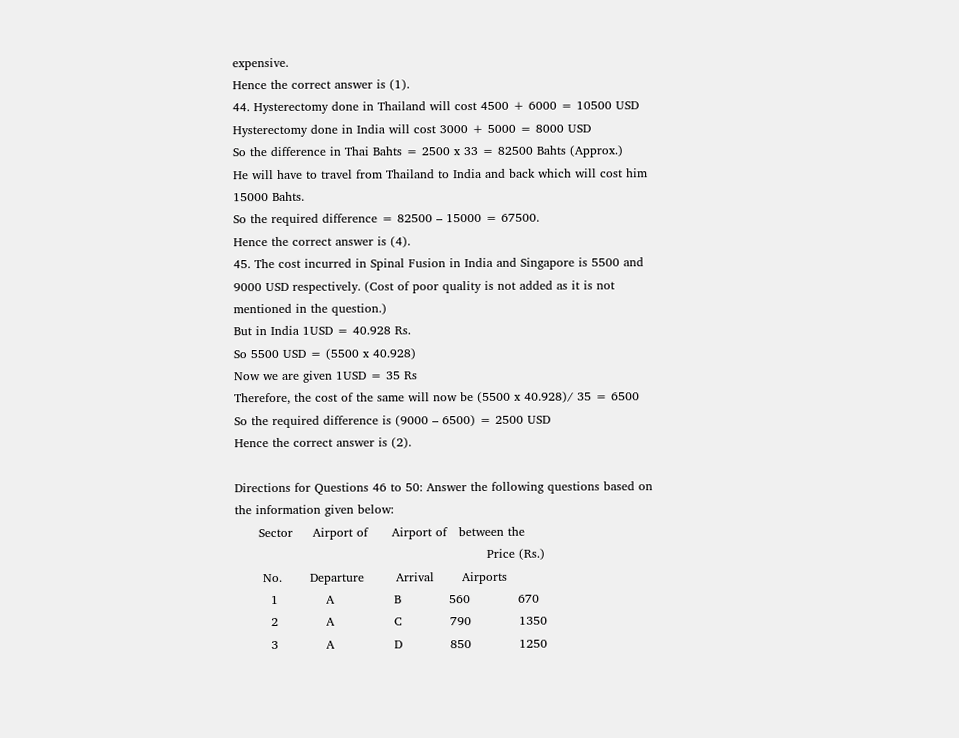expensive.
Hence the correct answer is (1).
44. Hysterectomy done in Thailand will cost 4500 + 6000 = 10500 USD
Hysterectomy done in India will cost 3000 + 5000 = 8000 USD
So the difference in Thai Bahts = 2500 x 33 = 82500 Bahts (Approx.)
He will have to travel from Thailand to India and back which will cost him
15000 Bahts.
So the required difference = 82500 – 15000 = 67500.
Hence the correct answer is (4).
45. The cost incurred in Spinal Fusion in India and Singapore is 5500 and
9000 USD respectively. (Cost of poor quality is not added as it is not
mentioned in the question.)
But in India 1USD = 40.928 Rs.
So 5500 USD = (5500 x 40.928)
Now we are given 1USD = 35 Rs
Therefore, the cost of the same will now be (5500 x 40.928)/ 35 = 6500
So the required difference is (9000 – 6500) = 2500 USD
Hence the correct answer is (2).

Directions for Questions 46 to 50: Answer the following questions based on
the information given below:
      Sector     Airport of      Airport of   between the
                                                               Price (Rs.)
       No.       Departure        Arrival       Airports
         1            A               B            560            670
         2            A               C            790            1350
         3            A               D            850            1250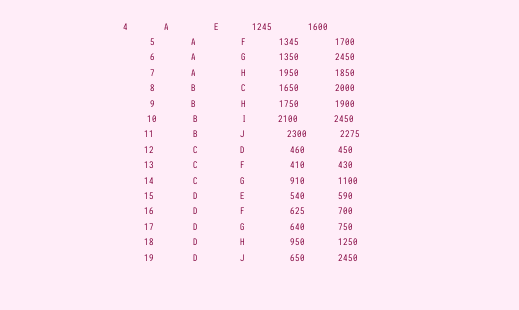4            A               E           1245            1600
         5            A               F           1345            1700
         6            A               G           1350            2450
         7            A               H           1950            1850
         8            B               C           1650            2000
         9            B               H           1750            1900
        10            B               I           2100            2450
       11             B              J              2300           2275
       12             C              D               460           450
       13             C              F               410           430
       14             C              G               910           1100
       15             D              E               540           590
       16             D              F               625           700
       17             D              G               640           750
       18             D              H               950           1250
       19             D              J               650           2450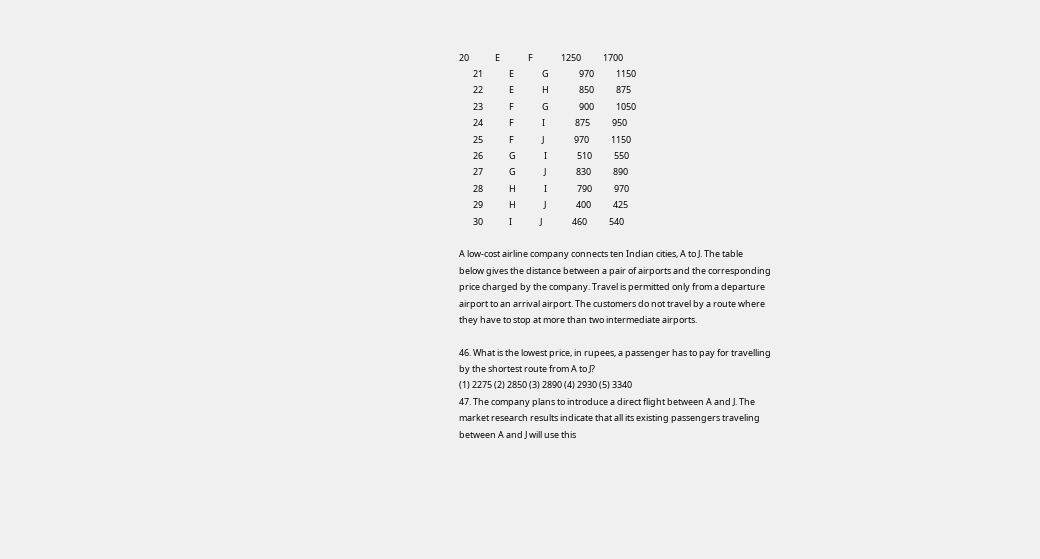20             E              F              1250           1700
       21             E              G               970           1150
       22             E              H               850           875
       23             F              G               900           1050
       24             F              I               875           950
       25             F              J               970           1150
       26             G              I               510           550
       27             G              J               830           890
       28             H              I               790           970
       29             H              J               400           425
       30             I              J               460           540

A low-cost airline company connects ten Indian cities, A to J. The table
below gives the distance between a pair of airports and the corresponding
price charged by the company. Travel is permitted only from a departure
airport to an arrival airport. The customers do not travel by a route where
they have to stop at more than two intermediate airports.

46. What is the lowest price, in rupees, a passenger has to pay for travelling
by the shortest route from A to J?
(1) 2275 (2) 2850 (3) 2890 (4) 2930 (5) 3340
47. The company plans to introduce a direct flight between A and J. The
market research results indicate that all its existing passengers traveling
between A and J will use this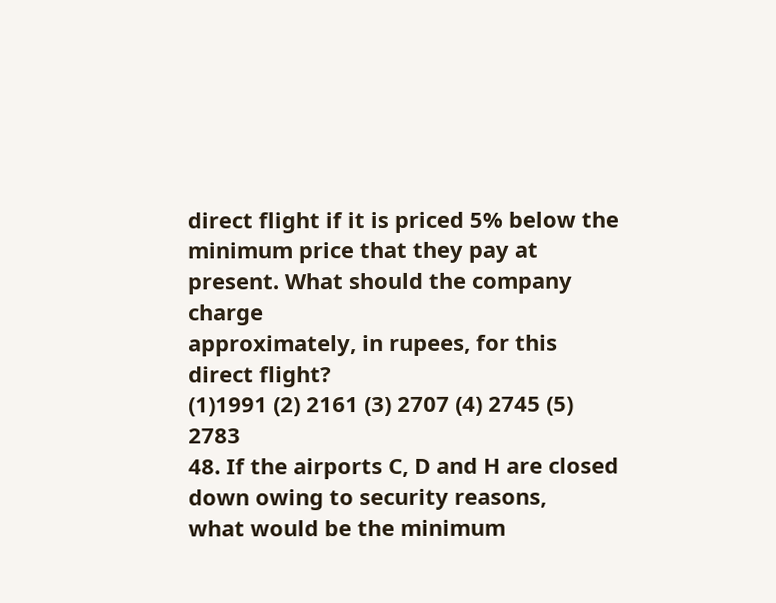direct flight if it is priced 5% below the
minimum price that they pay at present. What should the company charge
approximately, in rupees, for this direct flight?
(1)1991 (2) 2161 (3) 2707 (4) 2745 (5) 2783
48. If the airports C, D and H are closed down owing to security reasons,
what would be the minimum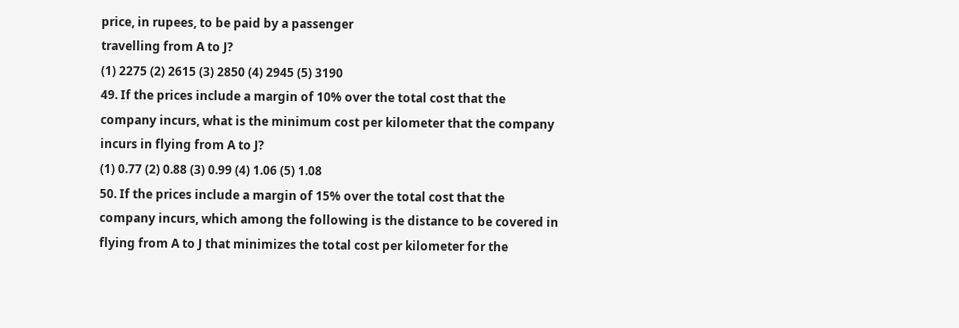price, in rupees, to be paid by a passenger
travelling from A to J?
(1) 2275 (2) 2615 (3) 2850 (4) 2945 (5) 3190
49. If the prices include a margin of 10% over the total cost that the
company incurs, what is the minimum cost per kilometer that the company
incurs in flying from A to J?
(1) 0.77 (2) 0.88 (3) 0.99 (4) 1.06 (5) 1.08
50. If the prices include a margin of 15% over the total cost that the
company incurs, which among the following is the distance to be covered in
flying from A to J that minimizes the total cost per kilometer for the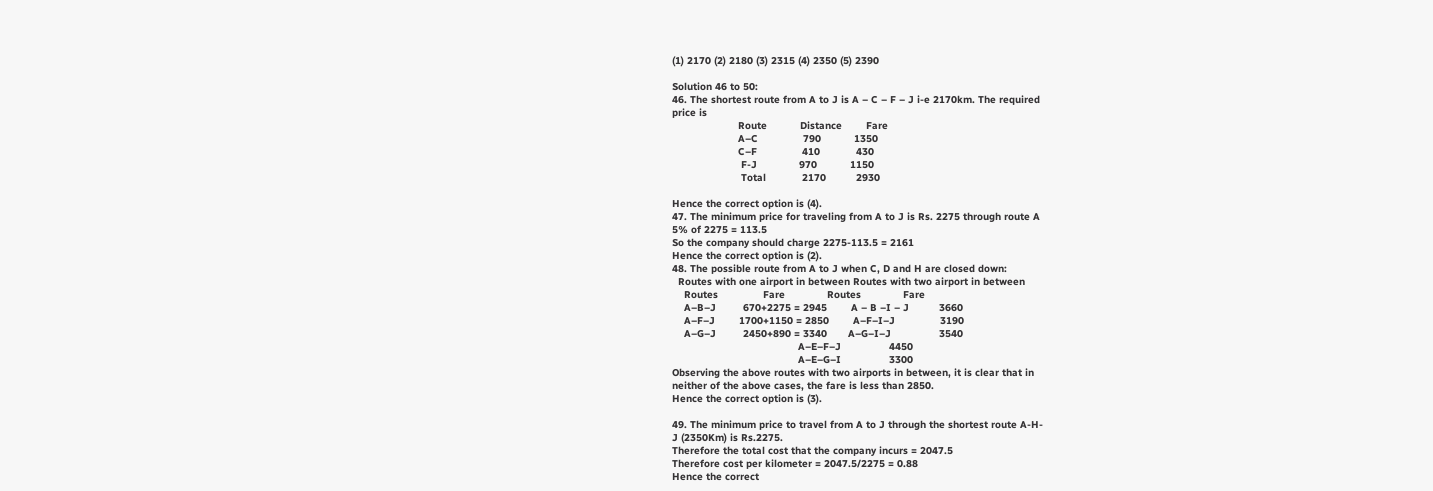(1) 2170 (2) 2180 (3) 2315 (4) 2350 (5) 2390

Solution 46 to 50:
46. The shortest route from A to J is A – C – F – J i-e 2170km. The required
price is
                      Route           Distance        Fare
                      A–C               790           1350
                      C–F               410            430
                       F-J              970           1150
                       Total            2170          2930

Hence the correct option is (4).
47. The minimum price for traveling from A to J is Rs. 2275 through route A
5% of 2275 = 113.5
So the company should charge 2275-113.5 = 2161
Hence the correct option is (2).
48. The possible route from A to J when C, D and H are closed down:
  Routes with one airport in between Routes with two airport in between
    Routes               Fare              Routes              Fare
    A–B–J         670+2275 = 2945        A – B –I – J          3660
    A–F–J        1700+1150 = 2850        A–F–I–J               3190
    A–G–J         2450+890 = 3340       A–G–I–J                3540
                                          A–E–F–J                4450
                                          A–E–G–I                3300
Observing the above routes with two airports in between, it is clear that in
neither of the above cases, the fare is less than 2850.
Hence the correct option is (3).

49. The minimum price to travel from A to J through the shortest route A-H-
J (2350Km) is Rs.2275.
Therefore the total cost that the company incurs = 2047.5
Therefore cost per kilometer = 2047.5/2275 = 0.88
Hence the correct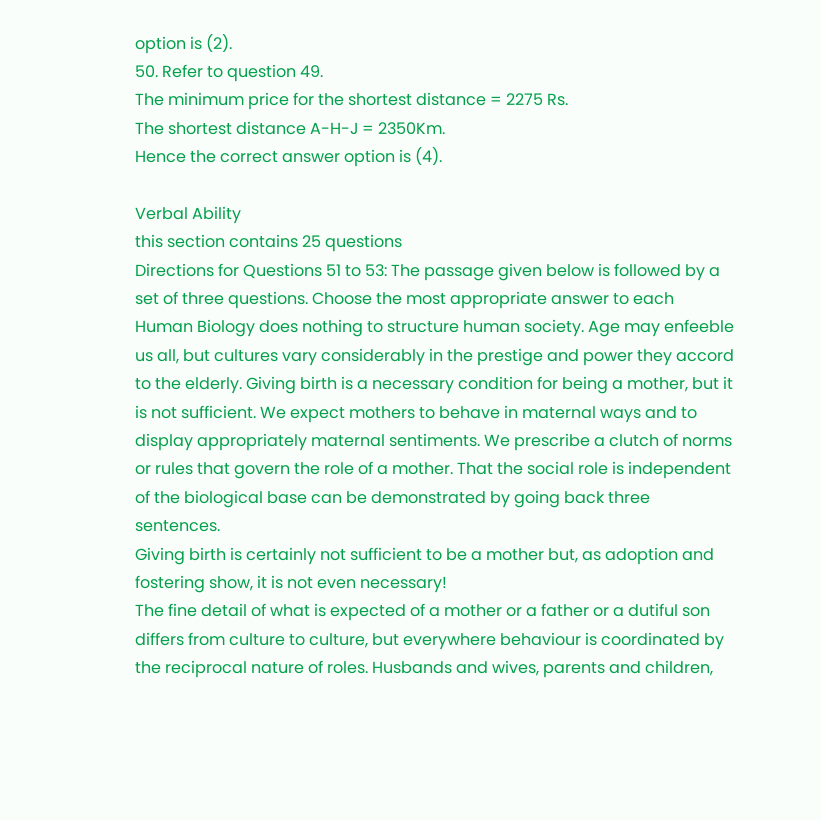option is (2).
50. Refer to question 49.
The minimum price for the shortest distance = 2275 Rs.
The shortest distance A-H-J = 2350Km.
Hence the correct answer option is (4).

Verbal Ability
this section contains 25 questions
Directions for Questions 51 to 53: The passage given below is followed by a
set of three questions. Choose the most appropriate answer to each
Human Biology does nothing to structure human society. Age may enfeeble
us all, but cultures vary considerably in the prestige and power they accord
to the elderly. Giving birth is a necessary condition for being a mother, but it
is not sufficient. We expect mothers to behave in maternal ways and to
display appropriately maternal sentiments. We prescribe a clutch of norms
or rules that govern the role of a mother. That the social role is independent
of the biological base can be demonstrated by going back three sentences.
Giving birth is certainly not sufficient to be a mother but, as adoption and
fostering show, it is not even necessary!
The fine detail of what is expected of a mother or a father or a dutiful son
differs from culture to culture, but everywhere behaviour is coordinated by
the reciprocal nature of roles. Husbands and wives, parents and children,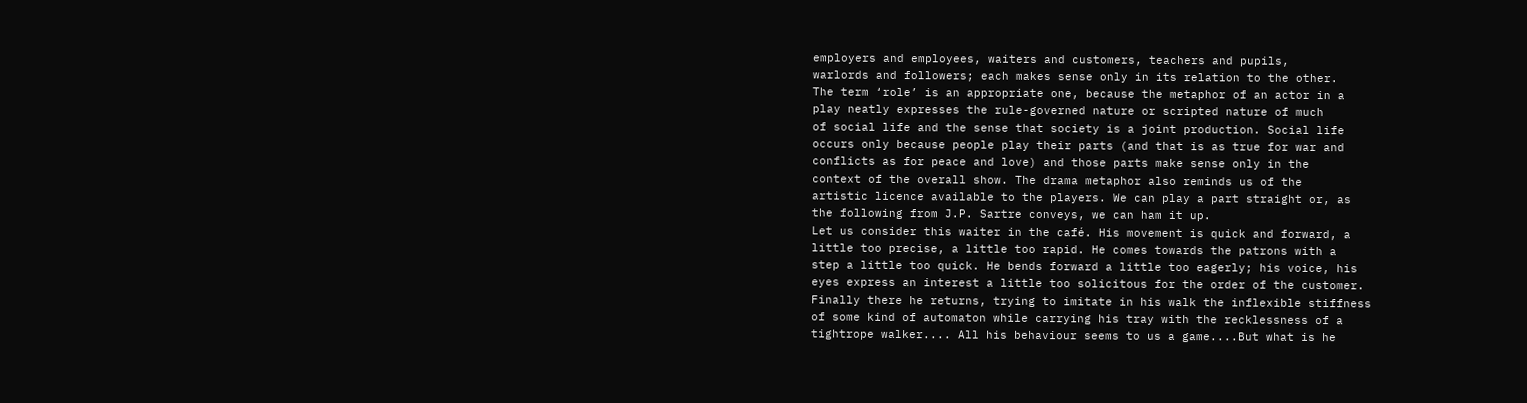employers and employees, waiters and customers, teachers and pupils,
warlords and followers; each makes sense only in its relation to the other.
The term ‘role’ is an appropriate one, because the metaphor of an actor in a
play neatly expresses the rule-governed nature or scripted nature of much
of social life and the sense that society is a joint production. Social life
occurs only because people play their parts (and that is as true for war and
conflicts as for peace and love) and those parts make sense only in the
context of the overall show. The drama metaphor also reminds us of the
artistic licence available to the players. We can play a part straight or, as
the following from J.P. Sartre conveys, we can ham it up.
Let us consider this waiter in the café. His movement is quick and forward, a
little too precise, a little too rapid. He comes towards the patrons with a
step a little too quick. He bends forward a little too eagerly; his voice, his
eyes express an interest a little too solicitous for the order of the customer.
Finally there he returns, trying to imitate in his walk the inflexible stiffness
of some kind of automaton while carrying his tray with the recklessness of a
tightrope walker.... All his behaviour seems to us a game....But what is he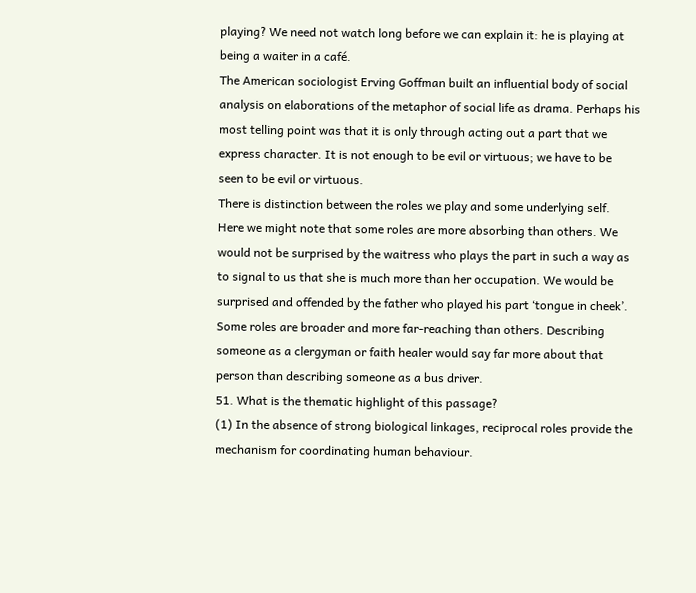playing? We need not watch long before we can explain it: he is playing at
being a waiter in a café.
The American sociologist Erving Goffman built an influential body of social
analysis on elaborations of the metaphor of social life as drama. Perhaps his
most telling point was that it is only through acting out a part that we
express character. It is not enough to be evil or virtuous; we have to be
seen to be evil or virtuous.
There is distinction between the roles we play and some underlying self.
Here we might note that some roles are more absorbing than others. We
would not be surprised by the waitress who plays the part in such a way as
to signal to us that she is much more than her occupation. We would be
surprised and offended by the father who played his part ‘tongue in cheek’.
Some roles are broader and more far-reaching than others. Describing
someone as a clergyman or faith healer would say far more about that
person than describing someone as a bus driver.
51. What is the thematic highlight of this passage?
(1) In the absence of strong biological linkages, reciprocal roles provide the
mechanism for coordinating human behaviour.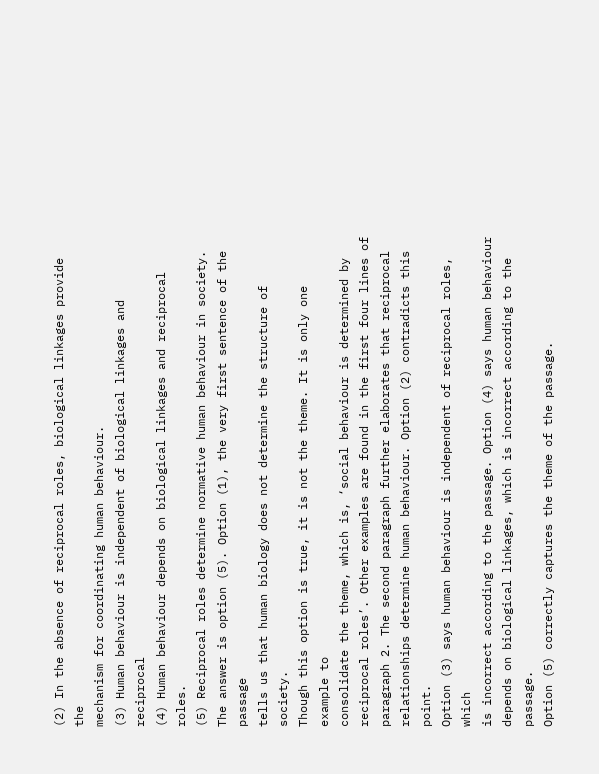(2) In the absence of reciprocal roles, biological linkages provide the
mechanism for coordinating human behaviour.
(3) Human behaviour is independent of biological linkages and reciprocal
(4) Human behaviour depends on biological linkages and reciprocal roles.
(5) Reciprocal roles determine normative human behaviour in society.
The answer is option (5). Option (1), the very first sentence of the passage
tells us that human biology does not determine the structure of society.
Though this option is true, it is not the theme. It is only one example to
consolidate the theme, which is, ‘social behaviour is determined by
reciprocal roles’. Other examples are found in the first four lines of
paragraph 2. The second paragraph further elaborates that reciprocal
relationships determine human behaviour. Option (2) contradicts this point.
Option (3) says human behaviour is independent of reciprocal roles, which
is incorrect according to the passage. Option (4) says human behaviour
depends on biological linkages, which is incorrect according to the passage.
Option (5) correctly captures the theme of the passage.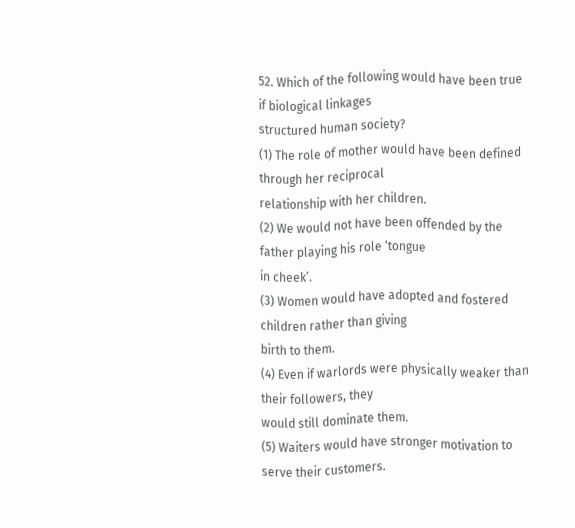52. Which of the following would have been true if biological linkages
structured human society?
(1) The role of mother would have been defined through her reciprocal
relationship with her children.
(2) We would not have been offended by the father playing his role ‘tongue
in cheek’.
(3) Women would have adopted and fostered children rather than giving
birth to them.
(4) Even if warlords were physically weaker than their followers, they
would still dominate them.
(5) Waiters would have stronger motivation to serve their customers.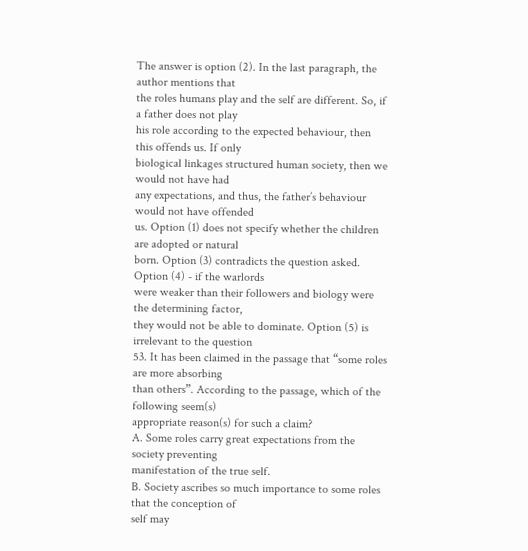The answer is option (2). In the last paragraph, the author mentions that
the roles humans play and the self are different. So, if a father does not play
his role according to the expected behaviour, then this offends us. If only
biological linkages structured human society, then we would not have had
any expectations, and thus, the father’s behaviour would not have offended
us. Option (1) does not specify whether the children are adopted or natural
born. Option (3) contradicts the question asked. Option (4) - if the warlords
were weaker than their followers and biology were the determining factor,
they would not be able to dominate. Option (5) is irrelevant to the question
53. It has been claimed in the passage that “some roles are more absorbing
than others”. According to the passage, which of the following seem(s)
appropriate reason(s) for such a claim?
A. Some roles carry great expectations from the society preventing
manifestation of the true self.
B. Society ascribes so much importance to some roles that the conception of
self may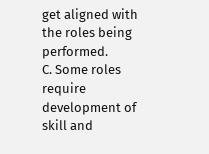get aligned with the roles being performed.
C. Some roles require development of skill and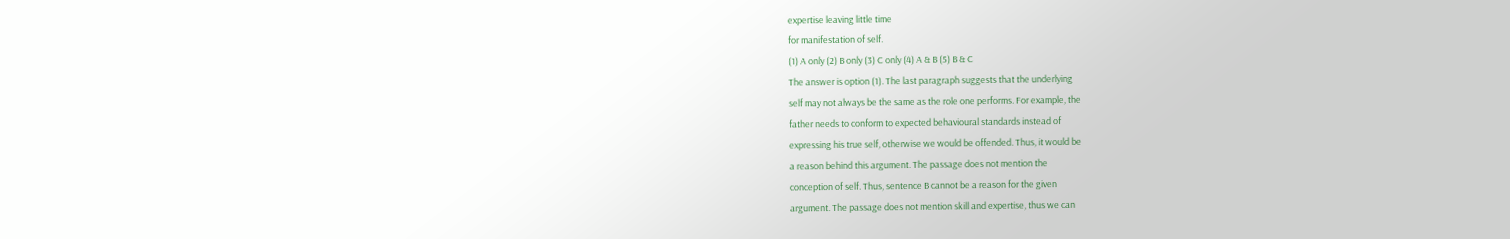expertise leaving little time
for manifestation of self.
(1) A only (2) B only (3) C only (4) A & B (5) B & C
The answer is option (1). The last paragraph suggests that the underlying
self may not always be the same as the role one performs. For example, the
father needs to conform to expected behavioural standards instead of
expressing his true self, otherwise we would be offended. Thus, it would be
a reason behind this argument. The passage does not mention the
conception of self. Thus, sentence B cannot be a reason for the given
argument. The passage does not mention skill and expertise, thus we can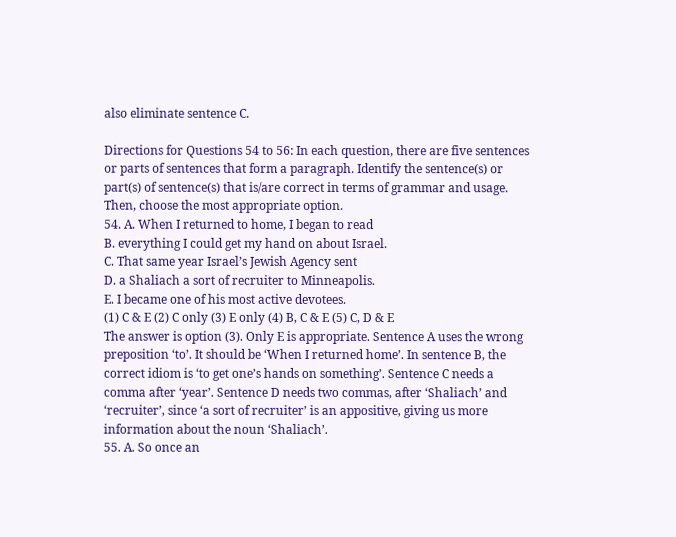also eliminate sentence C.

Directions for Questions 54 to 56: In each question, there are five sentences
or parts of sentences that form a paragraph. Identify the sentence(s) or
part(s) of sentence(s) that is/are correct in terms of grammar and usage.
Then, choose the most appropriate option.
54. A. When I returned to home, I began to read
B. everything I could get my hand on about Israel.
C. That same year Israel’s Jewish Agency sent
D. a Shaliach a sort of recruiter to Minneapolis.
E. I became one of his most active devotees.
(1) C & E (2) C only (3) E only (4) B, C & E (5) C, D & E
The answer is option (3). Only E is appropriate. Sentence A uses the wrong
preposition ‘to’. It should be ‘When I returned home’. In sentence B, the
correct idiom is ‘to get one’s hands on something’. Sentence C needs a
comma after ‘year’. Sentence D needs two commas, after ‘Shaliach’ and
‘recruiter’, since ‘a sort of recruiter’ is an appositive, giving us more
information about the noun ‘Shaliach’.
55. A. So once an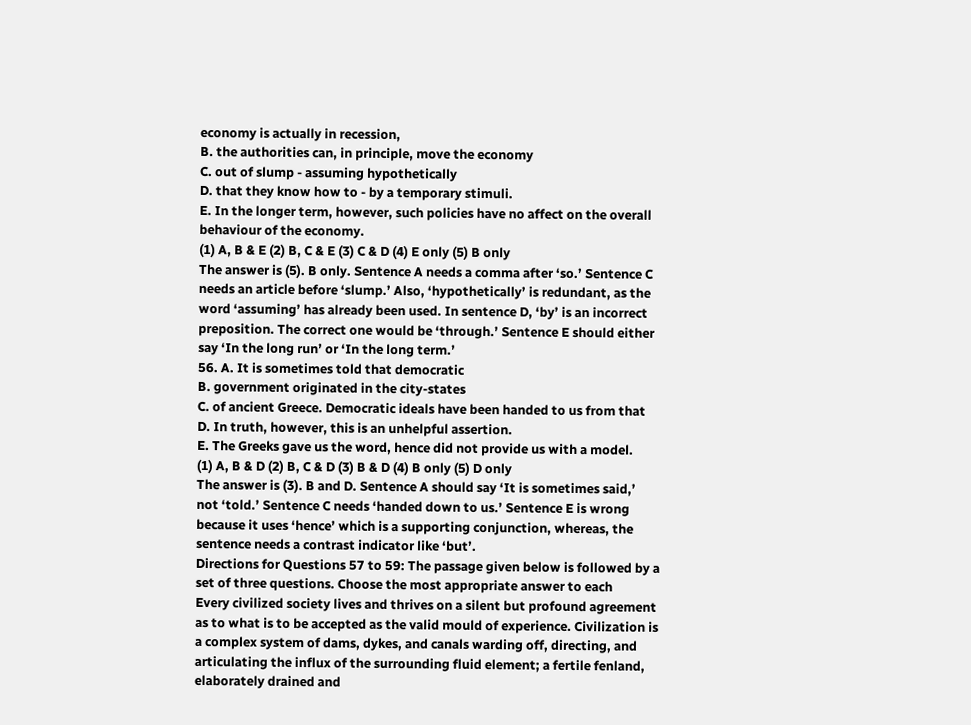economy is actually in recession,
B. the authorities can, in principle, move the economy
C. out of slump - assuming hypothetically
D. that they know how to - by a temporary stimuli.
E. In the longer term, however, such policies have no affect on the overall
behaviour of the economy.
(1) A, B & E (2) B, C & E (3) C & D (4) E only (5) B only
The answer is (5). B only. Sentence A needs a comma after ‘so.’ Sentence C
needs an article before ‘slump.’ Also, ‘hypothetically’ is redundant, as the
word ‘assuming’ has already been used. In sentence D, ‘by’ is an incorrect
preposition. The correct one would be ‘through.’ Sentence E should either
say ‘In the long run’ or ‘In the long term.’
56. A. It is sometimes told that democratic
B. government originated in the city-states
C. of ancient Greece. Democratic ideals have been handed to us from that
D. In truth, however, this is an unhelpful assertion.
E. The Greeks gave us the word, hence did not provide us with a model.
(1) A, B & D (2) B, C & D (3) B & D (4) B only (5) D only
The answer is (3). B and D. Sentence A should say ‘It is sometimes said,’
not ‘told.’ Sentence C needs ‘handed down to us.’ Sentence E is wrong
because it uses ‘hence’ which is a supporting conjunction, whereas, the
sentence needs a contrast indicator like ‘but’.
Directions for Questions 57 to 59: The passage given below is followed by a
set of three questions. Choose the most appropriate answer to each
Every civilized society lives and thrives on a silent but profound agreement
as to what is to be accepted as the valid mould of experience. Civilization is
a complex system of dams, dykes, and canals warding off, directing, and
articulating the influx of the surrounding fluid element; a fertile fenland,
elaborately drained and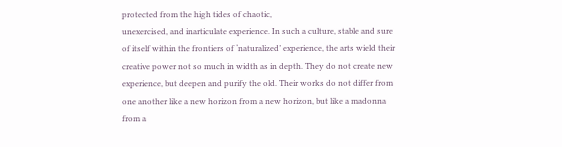protected from the high tides of chaotic,
unexercised, and inarticulate experience. In such a culture, stable and sure
of itself within the frontiers of ‘naturalized’ experience, the arts wield their
creative power not so much in width as in depth. They do not create new
experience, but deepen and purify the old. Their works do not differ from
one another like a new horizon from a new horizon, but like a madonna
from a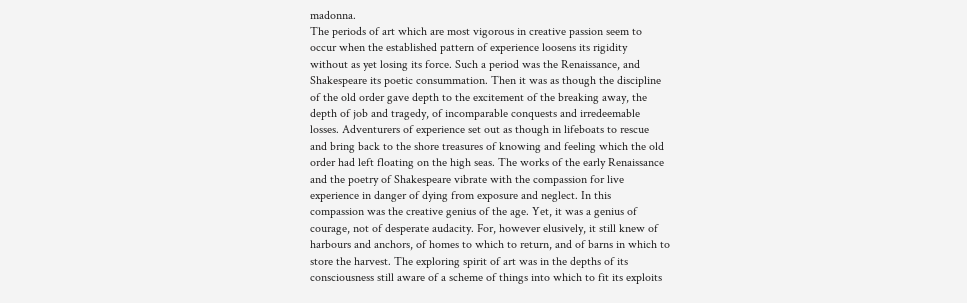madonna.
The periods of art which are most vigorous in creative passion seem to
occur when the established pattern of experience loosens its rigidity
without as yet losing its force. Such a period was the Renaissance, and
Shakespeare its poetic consummation. Then it was as though the discipline
of the old order gave depth to the excitement of the breaking away, the
depth of job and tragedy, of incomparable conquests and irredeemable
losses. Adventurers of experience set out as though in lifeboats to rescue
and bring back to the shore treasures of knowing and feeling which the old
order had left floating on the high seas. The works of the early Renaissance
and the poetry of Shakespeare vibrate with the compassion for live
experience in danger of dying from exposure and neglect. In this
compassion was the creative genius of the age. Yet, it was a genius of
courage, not of desperate audacity. For, however elusively, it still knew of
harbours and anchors, of homes to which to return, and of barns in which to
store the harvest. The exploring spirit of art was in the depths of its
consciousness still aware of a scheme of things into which to fit its exploits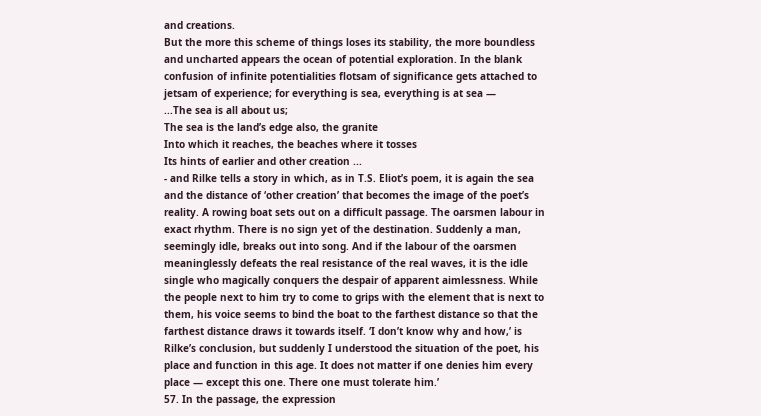and creations.
But the more this scheme of things loses its stability, the more boundless
and uncharted appears the ocean of potential exploration. In the blank
confusion of infinite potentialities flotsam of significance gets attached to
jetsam of experience; for everything is sea, everything is at sea —
...The sea is all about us;
The sea is the land’s edge also, the granite
Into which it reaches, the beaches where it tosses
Its hints of earlier and other creation ...
- and Rilke tells a story in which, as in T.S. Eliot’s poem, it is again the sea
and the distance of ‘other creation’ that becomes the image of the poet’s
reality. A rowing boat sets out on a difficult passage. The oarsmen labour in
exact rhythm. There is no sign yet of the destination. Suddenly a man,
seemingly idle, breaks out into song. And if the labour of the oarsmen
meaninglessly defeats the real resistance of the real waves, it is the idle
single who magically conquers the despair of apparent aimlessness. While
the people next to him try to come to grips with the element that is next to
them, his voice seems to bind the boat to the farthest distance so that the
farthest distance draws it towards itself. ‘I don’t know why and how,’ is
Rilke’s conclusion, but suddenly I understood the situation of the poet, his
place and function in this age. It does not matter if one denies him every
place — except this one. There one must tolerate him.’
57. In the passage, the expression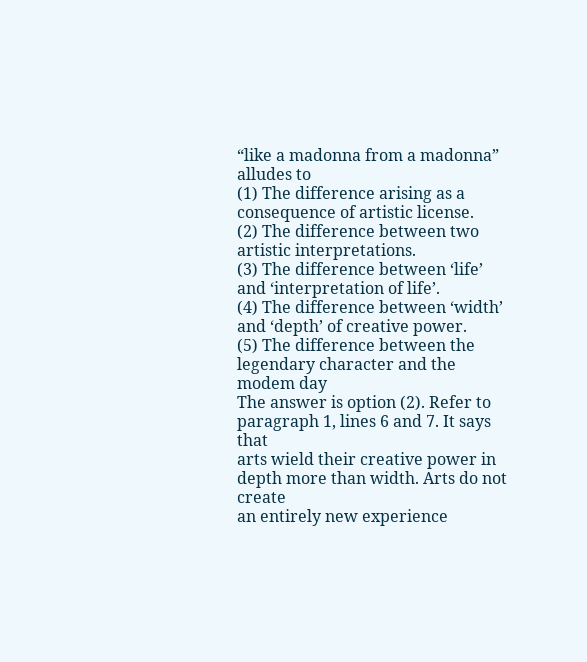“like a madonna from a madonna”
alludes to
(1) The difference arising as a consequence of artistic license.
(2) The difference between two artistic interpretations.
(3) The difference between ‘life’ and ‘interpretation of life’.
(4) The difference between ‘width’ and ‘depth’ of creative power.
(5) The difference between the legendary character and the modem day
The answer is option (2). Refer to paragraph 1, lines 6 and 7. It says that
arts wield their creative power in depth more than width. Arts do not create
an entirely new experience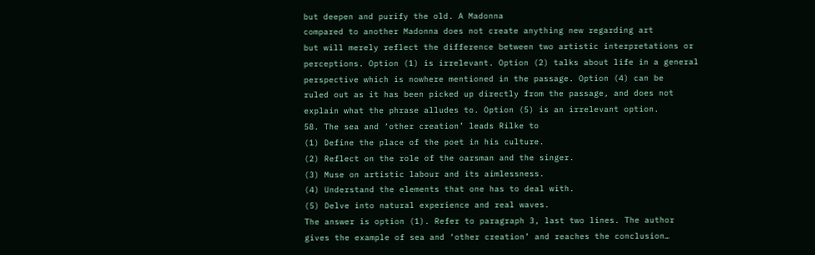but deepen and purify the old. A Madonna
compared to another Madonna does not create anything new regarding art
but will merely reflect the difference between two artistic interpretations or
perceptions. Option (1) is irrelevant. Option (2) talks about life in a general
perspective which is nowhere mentioned in the passage. Option (4) can be
ruled out as it has been picked up directly from the passage, and does not
explain what the phrase alludes to. Option (5) is an irrelevant option.
58. The sea and ‘other creation’ leads Rilke to
(1) Define the place of the poet in his culture.
(2) Reflect on the role of the oarsman and the singer.
(3) Muse on artistic labour and its aimlessness.
(4) Understand the elements that one has to deal with.
(5) Delve into natural experience and real waves.
The answer is option (1). Refer to paragraph 3, last two lines. The author
gives the example of sea and ‘other creation’ and reaches the conclusion…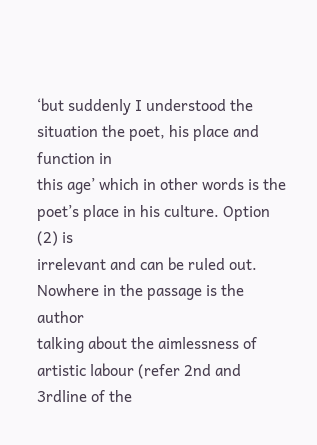‘but suddenly I understood the situation the poet, his place and function in
this age’ which in other words is the poet’s place in his culture. Option (2) is
irrelevant and can be ruled out. Nowhere in the passage is the author
talking about the aimlessness of artistic labour (refer 2nd and 3rdline of the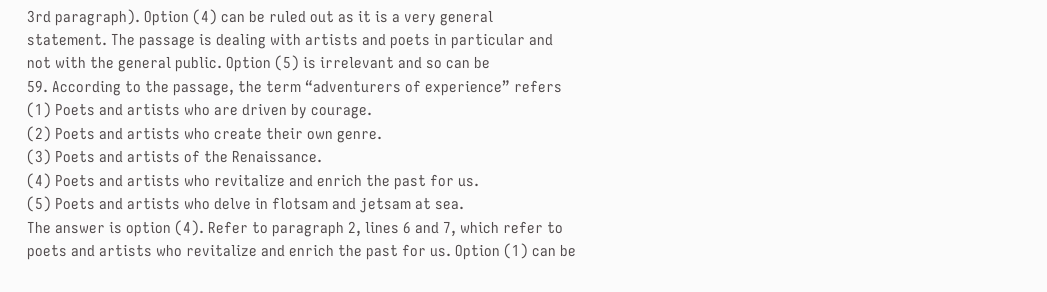3rd paragraph). Option (4) can be ruled out as it is a very general
statement. The passage is dealing with artists and poets in particular and
not with the general public. Option (5) is irrelevant and so can be
59. According to the passage, the term “adventurers of experience” refers
(1) Poets and artists who are driven by courage.
(2) Poets and artists who create their own genre.
(3) Poets and artists of the Renaissance.
(4) Poets and artists who revitalize and enrich the past for us.
(5) Poets and artists who delve in flotsam and jetsam at sea.
The answer is option (4). Refer to paragraph 2, lines 6 and 7, which refer to
poets and artists who revitalize and enrich the past for us. Option (1) can be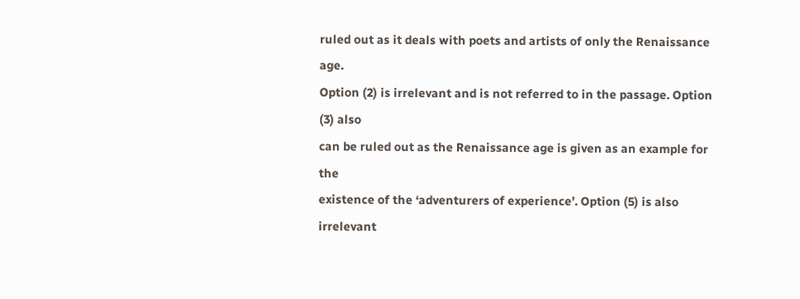ruled out as it deals with poets and artists of only the Renaissance age.
Option (2) is irrelevant and is not referred to in the passage. Option (3) also
can be ruled out as the Renaissance age is given as an example for the
existence of the ‘adventurers of experience’. Option (5) is also irrelevant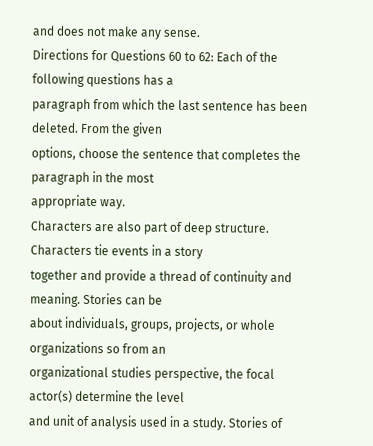and does not make any sense.
Directions for Questions 60 to 62: Each of the following questions has a
paragraph from which the last sentence has been deleted. From the given
options, choose the sentence that completes the paragraph in the most
appropriate way.
Characters are also part of deep structure. Characters tie events in a story
together and provide a thread of continuity and meaning. Stories can be
about individuals, groups, projects, or whole organizations so from an
organizational studies perspective, the focal actor(s) determine the level
and unit of analysis used in a study. Stories of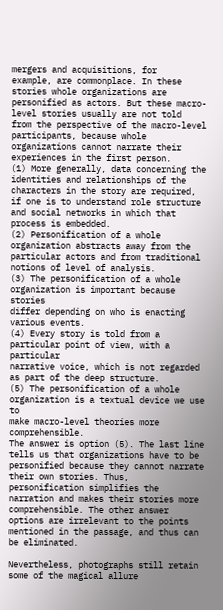mergers and acquisitions, for
example, are commonplace. In these stories whole organizations are
personified as actors. But these macro-level stories usually are not told
from the perspective of the macro-level participants, because whole
organizations cannot narrate their experiences in the first person.
(1) More generally, data concerning the identities and relationships of the
characters in the story are required, if one is to understand role structure
and social networks in which that process is embedded.
(2) Personification of a whole organization abstracts away from the
particular actors and from traditional notions of level of analysis.
(3) The personification of a whole organization is important because stories
differ depending on who is enacting various events.
(4) Every story is told from a particular point of view, with a particular
narrative voice, which is not regarded as part of the deep structure.
(5) The personification of a whole organization is a textual device we use to
make macro-level theories more comprehensible.
The answer is option (5). The last line tells us that organizations have to be
personified because they cannot narrate their own stories. Thus,
personification simplifies the narration and makes their stories more
comprehensible. The other answer options are irrelevant to the points
mentioned in the passage, and thus can be eliminated.

Nevertheless, photographs still retain some of the magical allure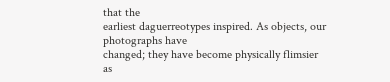that the
earliest daguerreotypes inspired. As objects, our photographs have
changed; they have become physically flimsier as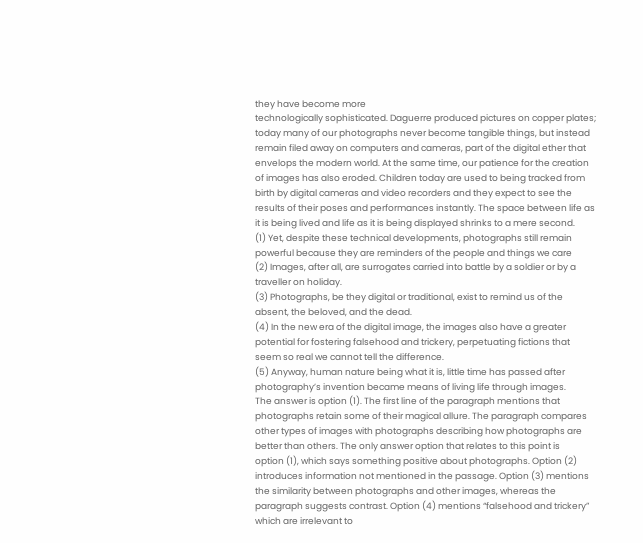they have become more
technologically sophisticated. Daguerre produced pictures on copper plates;
today many of our photographs never become tangible things, but instead
remain filed away on computers and cameras, part of the digital ether that
envelops the modern world. At the same time, our patience for the creation
of images has also eroded. Children today are used to being tracked from
birth by digital cameras and video recorders and they expect to see the
results of their poses and performances instantly. The space between life as
it is being lived and life as it is being displayed shrinks to a mere second.
(1) Yet, despite these technical developments, photographs still remain
powerful because they are reminders of the people and things we care
(2) Images, after all, are surrogates carried into battle by a soldier or by a
traveller on holiday.
(3) Photographs, be they digital or traditional, exist to remind us of the
absent, the beloved, and the dead.
(4) In the new era of the digital image, the images also have a greater
potential for fostering falsehood and trickery, perpetuating fictions that
seem so real we cannot tell the difference.
(5) Anyway, human nature being what it is, little time has passed after
photography’s invention became means of living life through images.
The answer is option (1). The first line of the paragraph mentions that
photographs retain some of their magical allure. The paragraph compares
other types of images with photographs describing how photographs are
better than others. The only answer option that relates to this point is
option (1), which says something positive about photographs. Option (2)
introduces information not mentioned in the passage. Option (3) mentions
the similarity between photographs and other images, whereas the
paragraph suggests contrast. Option (4) mentions “falsehood and trickery”
which are irrelevant to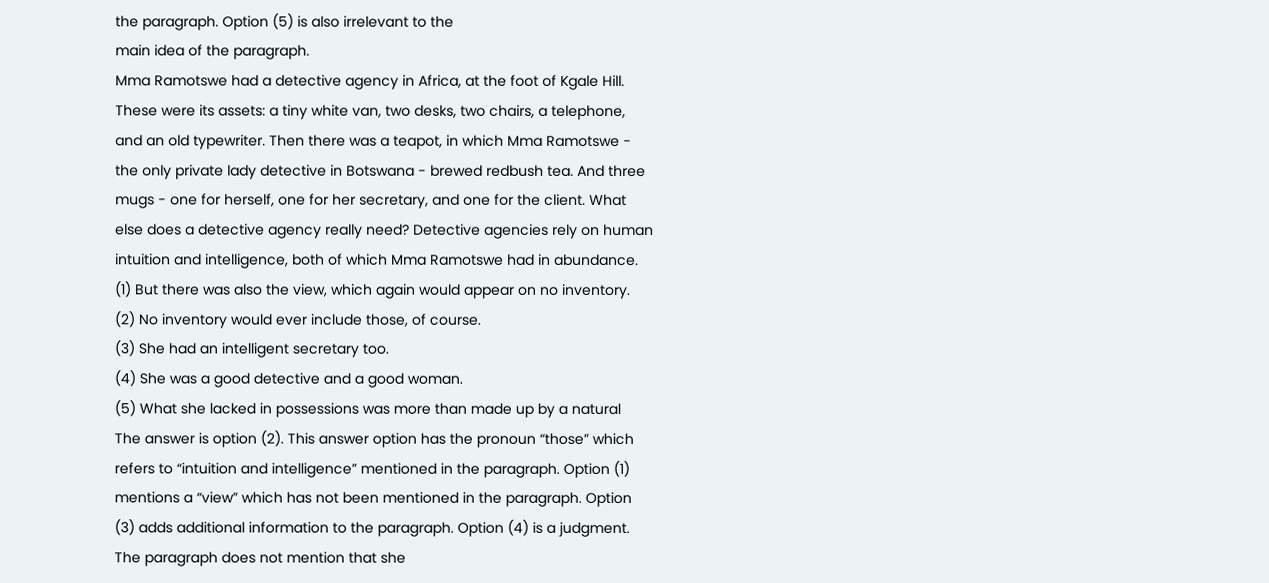the paragraph. Option (5) is also irrelevant to the
main idea of the paragraph.
Mma Ramotswe had a detective agency in Africa, at the foot of Kgale Hill.
These were its assets: a tiny white van, two desks, two chairs, a telephone,
and an old typewriter. Then there was a teapot, in which Mma Ramotswe -
the only private lady detective in Botswana - brewed redbush tea. And three
mugs - one for herself, one for her secretary, and one for the client. What
else does a detective agency really need? Detective agencies rely on human
intuition and intelligence, both of which Mma Ramotswe had in abundance.
(1) But there was also the view, which again would appear on no inventory.
(2) No inventory would ever include those, of course.
(3) She had an intelligent secretary too.
(4) She was a good detective and a good woman.
(5) What she lacked in possessions was more than made up by a natural
The answer is option (2). This answer option has the pronoun “those” which
refers to “intuition and intelligence” mentioned in the paragraph. Option (1)
mentions a “view” which has not been mentioned in the paragraph. Option
(3) adds additional information to the paragraph. Option (4) is a judgment.
The paragraph does not mention that she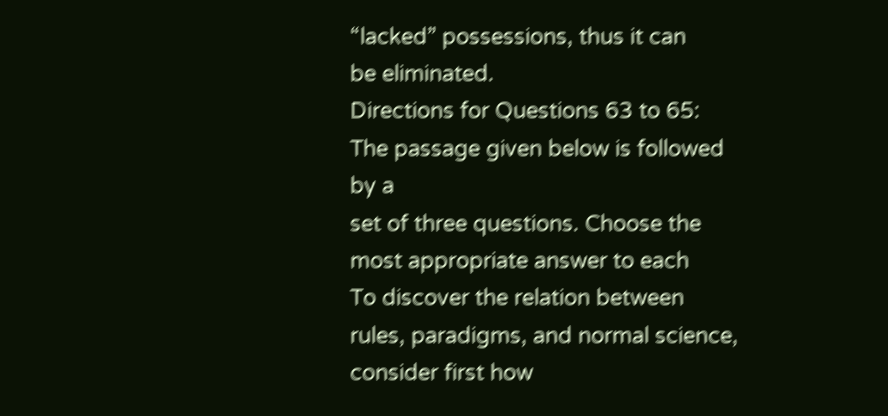“lacked” possessions, thus it can
be eliminated.
Directions for Questions 63 to 65: The passage given below is followed by a
set of three questions. Choose the most appropriate answer to each
To discover the relation between rules, paradigms, and normal science,
consider first how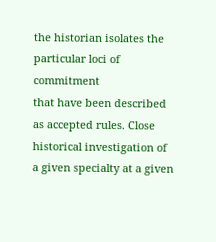the historian isolates the particular loci of commitment
that have been described as accepted rules. Close historical investigation of
a given specialty at a given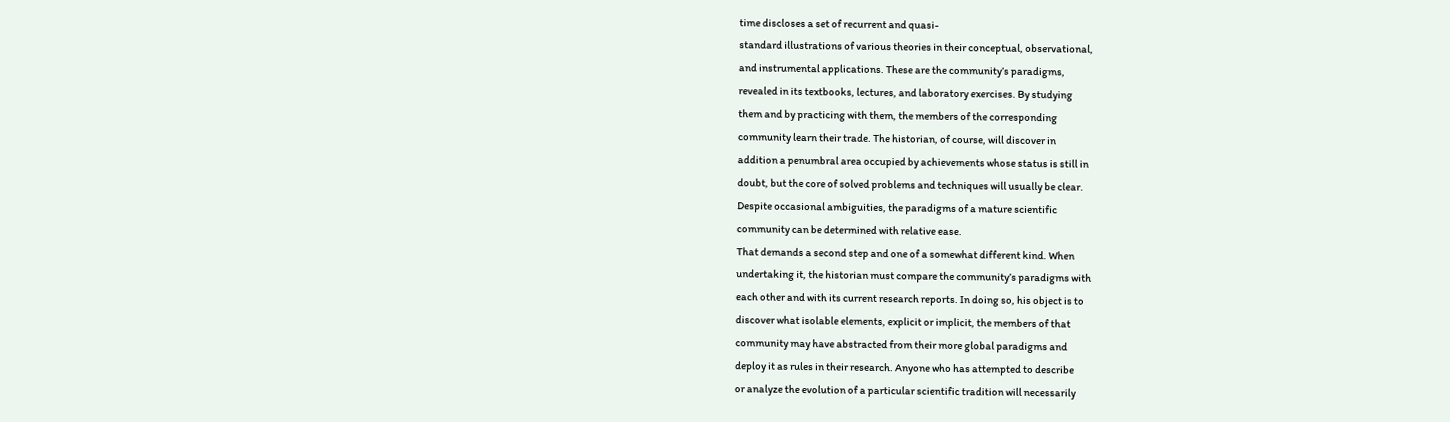time discloses a set of recurrent and quasi-
standard illustrations of various theories in their conceptual, observational,
and instrumental applications. These are the community’s paradigms,
revealed in its textbooks, lectures, and laboratory exercises. By studying
them and by practicing with them, the members of the corresponding
community learn their trade. The historian, of course, will discover in
addition a penumbral area occupied by achievements whose status is still in
doubt, but the core of solved problems and techniques will usually be clear.
Despite occasional ambiguities, the paradigms of a mature scientific
community can be determined with relative ease.
That demands a second step and one of a somewhat different kind. When
undertaking it, the historian must compare the community’s paradigms with
each other and with its current research reports. In doing so, his object is to
discover what isolable elements, explicit or implicit, the members of that
community may have abstracted from their more global paradigms and
deploy it as rules in their research. Anyone who has attempted to describe
or analyze the evolution of a particular scientific tradition will necessarily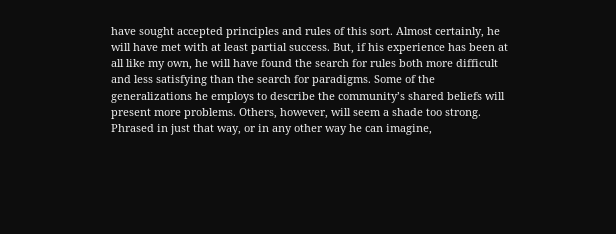have sought accepted principles and rules of this sort. Almost certainly, he
will have met with at least partial success. But, if his experience has been at
all like my own, he will have found the search for rules both more difficult
and less satisfying than the search for paradigms. Some of the
generalizations he employs to describe the community’s shared beliefs will
present more problems. Others, however, will seem a shade too strong.
Phrased in just that way, or in any other way he can imagine,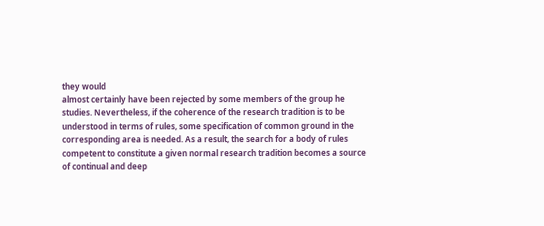they would
almost certainly have been rejected by some members of the group he
studies. Nevertheless, if the coherence of the research tradition is to be
understood in terms of rules, some specification of common ground in the
corresponding area is needed. As a result, the search for a body of rules
competent to constitute a given normal research tradition becomes a source
of continual and deep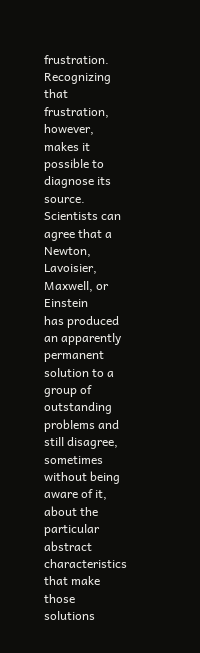frustration.
Recognizing that frustration, however, makes it possible to diagnose its
source. Scientists can agree that a Newton, Lavoisier, Maxwell, or Einstein
has produced an apparently permanent solution to a group of outstanding
problems and still disagree, sometimes without being aware of it, about the
particular abstract characteristics that make those solutions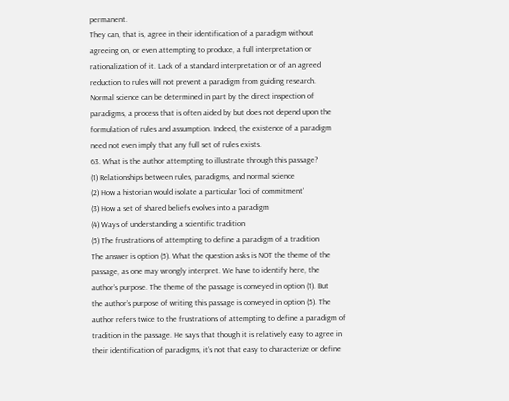permanent.
They can, that is, agree in their identification of a paradigm without
agreeing on, or even attempting to produce, a full interpretation or
rationalization of it. Lack of a standard interpretation or of an agreed
reduction to rules will not prevent a paradigm from guiding research.
Normal science can be determined in part by the direct inspection of
paradigms, a process that is often aided by but does not depend upon the
formulation of rules and assumption. Indeed, the existence of a paradigm
need not even imply that any full set of rules exists.
63. What is the author attempting to illustrate through this passage?
(1) Relationships between rules, paradigms, and normal science
(2) How a historian would isolate a particular ‘loci of commitment’
(3) How a set of shared beliefs evolves into a paradigm
(4) Ways of understanding a scientific tradition
(5) The frustrations of attempting to define a paradigm of a tradition
The answer is option (5). What the question asks is NOT the theme of the
passage, as one may wrongly interpret. We have to identify here, the
author’s purpose. The theme of the passage is conveyed in option (1). But
the author’s purpose of writing this passage is conveyed in option (5). The
author refers twice to the frustrations of attempting to define a paradigm of
tradition in the passage. He says that though it is relatively easy to agree in
their identification of paradigms, it’s not that easy to characterize or define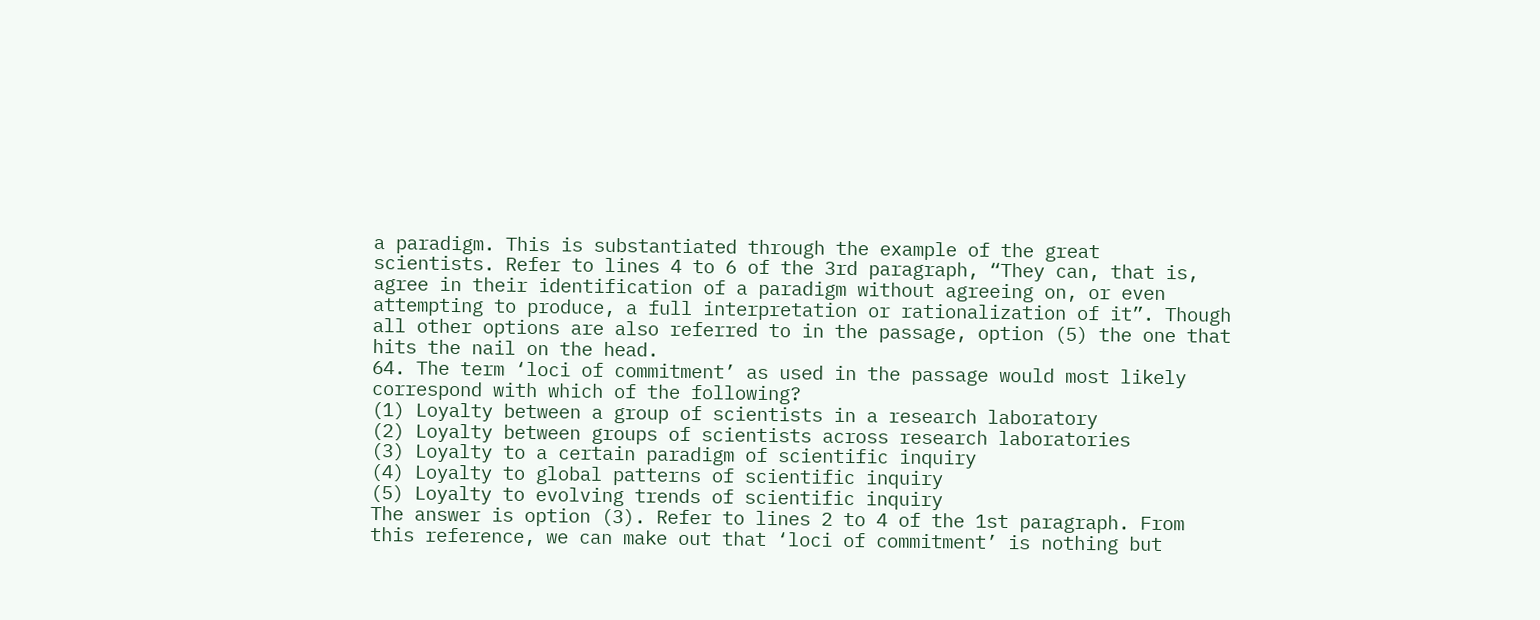a paradigm. This is substantiated through the example of the great
scientists. Refer to lines 4 to 6 of the 3rd paragraph, “They can, that is,
agree in their identification of a paradigm without agreeing on, or even
attempting to produce, a full interpretation or rationalization of it”. Though
all other options are also referred to in the passage, option (5) the one that
hits the nail on the head.
64. The term ‘loci of commitment’ as used in the passage would most likely
correspond with which of the following?
(1) Loyalty between a group of scientists in a research laboratory
(2) Loyalty between groups of scientists across research laboratories
(3) Loyalty to a certain paradigm of scientific inquiry
(4) Loyalty to global patterns of scientific inquiry
(5) Loyalty to evolving trends of scientific inquiry
The answer is option (3). Refer to lines 2 to 4 of the 1st paragraph. From
this reference, we can make out that ‘loci of commitment’ is nothing but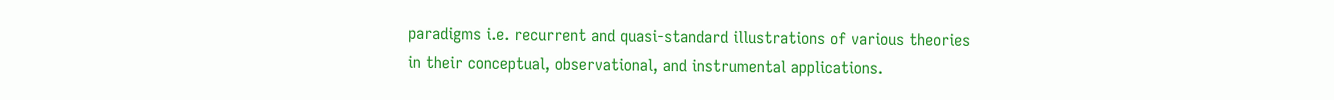paradigms i.e. recurrent and quasi-standard illustrations of various theories
in their conceptual, observational, and instrumental applications.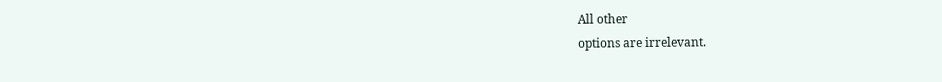All other
options are irrelevant.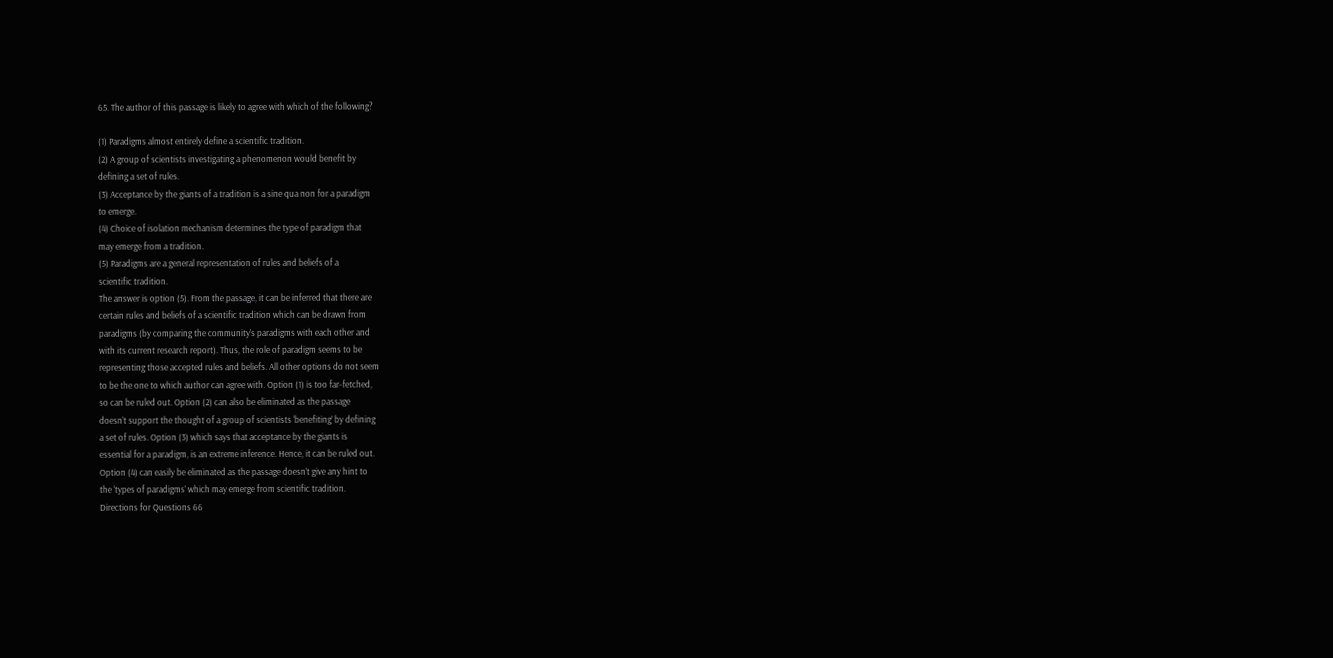65. The author of this passage is likely to agree with which of the following?

(1) Paradigms almost entirely define a scientific tradition.
(2) A group of scientists investigating a phenomenon would benefit by
defining a set of rules.
(3) Acceptance by the giants of a tradition is a sine qua non for a paradigm
to emerge.
(4) Choice of isolation mechanism determines the type of paradigm that
may emerge from a tradition.
(5) Paradigms are a general representation of rules and beliefs of a
scientific tradition.
The answer is option (5). From the passage, it can be inferred that there are
certain rules and beliefs of a scientific tradition which can be drawn from
paradigms (by comparing the community’s paradigms with each other and
with its current research report). Thus, the role of paradigm seems to be
representing those accepted rules and beliefs. All other options do not seem
to be the one to which author can agree with. Option (1) is too far-fetched,
so can be ruled out. Option (2) can also be eliminated as the passage
doesn’t support the thought of a group of scientists ‘benefiting’ by defining
a set of rules. Option (3) which says that acceptance by the giants is
essential for a paradigm, is an extreme inference. Hence, it can be ruled out.
Option (4) can easily be eliminated as the passage doesn’t give any hint to
the ‘types of paradigms’ which may emerge from scientific tradition.
Directions for Questions 66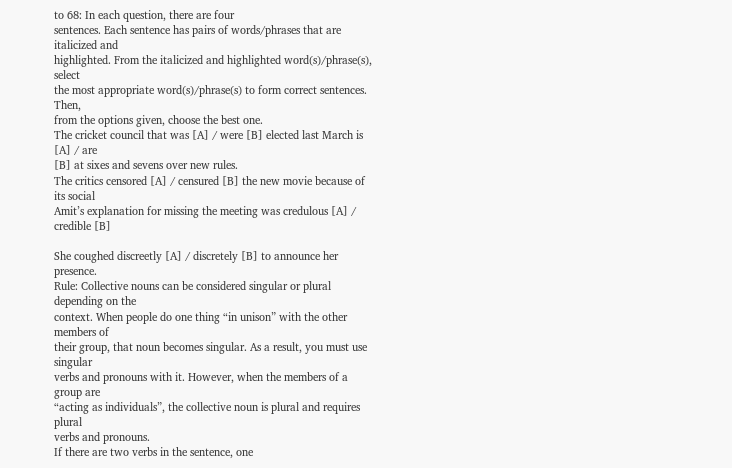to 68: In each question, there are four
sentences. Each sentence has pairs of words/phrases that are italicized and
highlighted. From the italicized and highlighted word(s)/phrase(s), select
the most appropriate word(s)/phrase(s) to form correct sentences. Then,
from the options given, choose the best one.
The cricket council that was [A] / were [B] elected last March is [A] / are
[B] at sixes and sevens over new rules.
The critics censored [A] / censured [B] the new movie because of its social
Amit’s explanation for missing the meeting was credulous [A] / credible [B]

She coughed discreetly [A] / discretely [B] to announce her presence.
Rule: Collective nouns can be considered singular or plural depending on the
context. When people do one thing “in unison” with the other members of
their group, that noun becomes singular. As a result, you must use singular
verbs and pronouns with it. However, when the members of a group are
“acting as individuals”, the collective noun is plural and requires plural
verbs and pronouns.
If there are two verbs in the sentence, one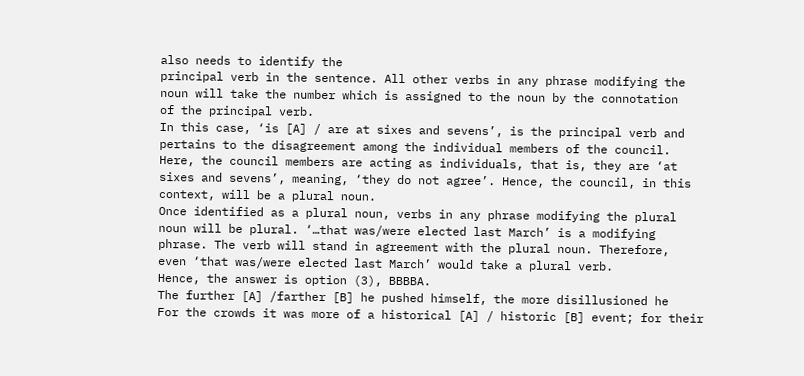also needs to identify the
principal verb in the sentence. All other verbs in any phrase modifying the
noun will take the number which is assigned to the noun by the connotation
of the principal verb.
In this case, ‘is [A] / are at sixes and sevens’, is the principal verb and
pertains to the disagreement among the individual members of the council.
Here, the council members are acting as individuals, that is, they are ‘at
sixes and sevens’, meaning, ‘they do not agree’. Hence, the council, in this
context, will be a plural noun.
Once identified as a plural noun, verbs in any phrase modifying the plural
noun will be plural. ‘…that was/were elected last March’ is a modifying
phrase. The verb will stand in agreement with the plural noun. Therefore,
even ‘that was/were elected last March’ would take a plural verb.
Hence, the answer is option (3), BBBBA.
The further [A] /farther [B] he pushed himself, the more disillusioned he
For the crowds it was more of a historical [A] / historic [B] event; for their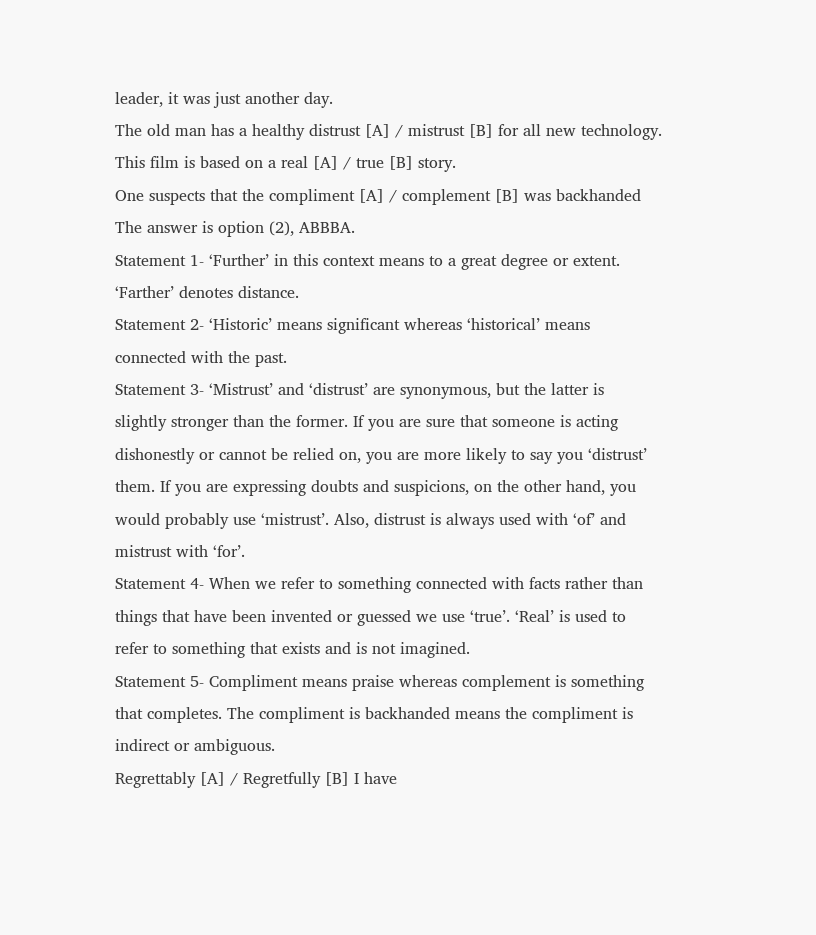leader, it was just another day.
The old man has a healthy distrust [A] / mistrust [B] for all new technology.
This film is based on a real [A] / true [B] story.
One suspects that the compliment [A] / complement [B] was backhanded
The answer is option (2), ABBBA.
Statement 1- ‘Further’ in this context means to a great degree or extent.
‘Farther’ denotes distance.
Statement 2- ‘Historic’ means significant whereas ‘historical’ means
connected with the past.
Statement 3- ‘Mistrust’ and ‘distrust’ are synonymous, but the latter is
slightly stronger than the former. If you are sure that someone is acting
dishonestly or cannot be relied on, you are more likely to say you ‘distrust’
them. If you are expressing doubts and suspicions, on the other hand, you
would probably use ‘mistrust’. Also, distrust is always used with ‘of’ and
mistrust with ‘for’.
Statement 4- When we refer to something connected with facts rather than
things that have been invented or guessed we use ‘true’. ‘Real’ is used to
refer to something that exists and is not imagined.
Statement 5- Compliment means praise whereas complement is something
that completes. The compliment is backhanded means the compliment is
indirect or ambiguous.
Regrettably [A] / Regretfully [B] I have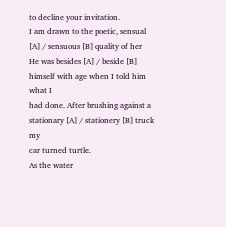to decline your invitation.
I am drawn to the poetic, sensual [A] / sensuous [B] quality of her
He was besides [A] / beside [B] himself with age when I told him what I
had done. After brushing against a stationary [A] / stationery [B] truck my
car turned turtle.
As the water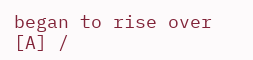began to rise over [A] /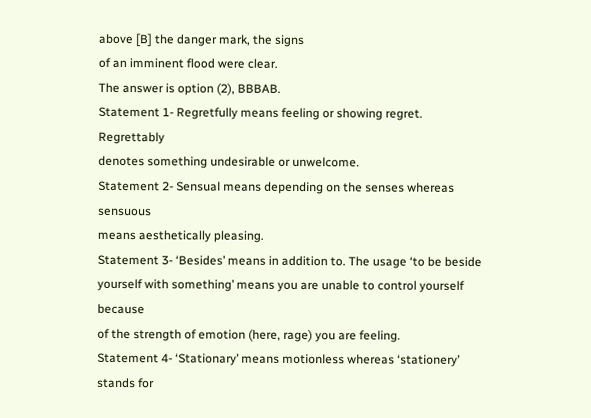above [B] the danger mark, the signs
of an imminent flood were clear.
The answer is option (2), BBBAB.
Statement 1- Regretfully means feeling or showing regret. Regrettably
denotes something undesirable or unwelcome.
Statement 2- Sensual means depending on the senses whereas sensuous
means aesthetically pleasing.
Statement 3- ‘Besides’ means in addition to. The usage ‘to be beside
yourself with something’ means you are unable to control yourself because
of the strength of emotion (here, rage) you are feeling.
Statement 4- ‘Stationary’ means motionless whereas ‘stationery’ stands for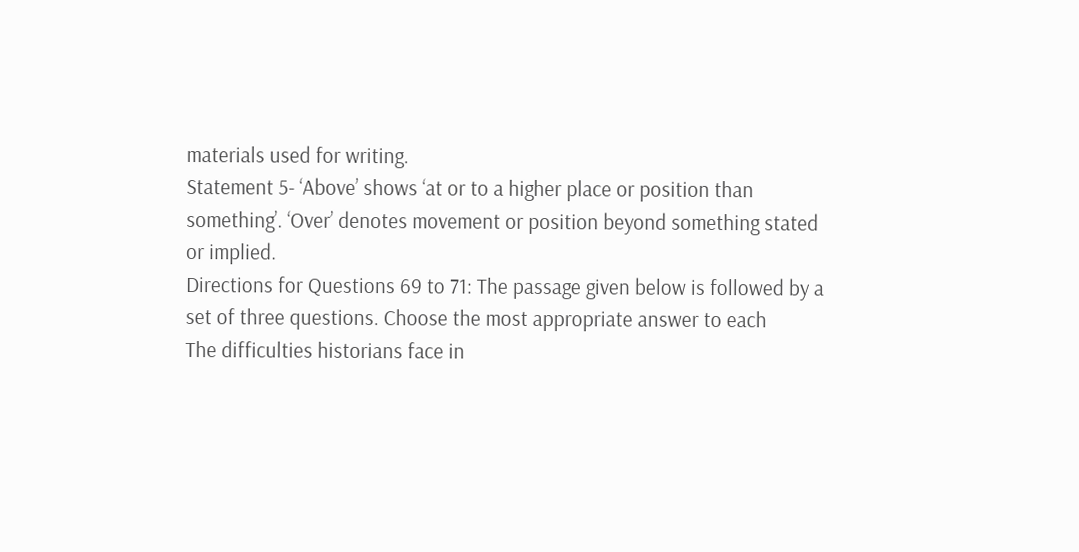materials used for writing.
Statement 5- ‘Above’ shows ‘at or to a higher place or position than
something’. ‘Over’ denotes movement or position beyond something stated
or implied.
Directions for Questions 69 to 71: The passage given below is followed by a
set of three questions. Choose the most appropriate answer to each
The difficulties historians face in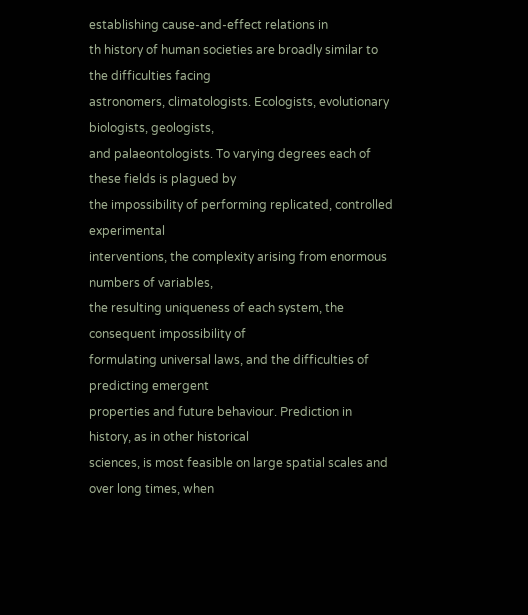establishing cause-and-effect relations in
th history of human societies are broadly similar to the difficulties facing
astronomers, climatologists. Ecologists, evolutionary biologists, geologists,
and palaeontologists. To varying degrees each of these fields is plagued by
the impossibility of performing replicated, controlled experimental
interventions, the complexity arising from enormous numbers of variables,
the resulting uniqueness of each system, the consequent impossibility of
formulating universal laws, and the difficulties of predicting emergent
properties and future behaviour. Prediction in history, as in other historical
sciences, is most feasible on large spatial scales and over long times, when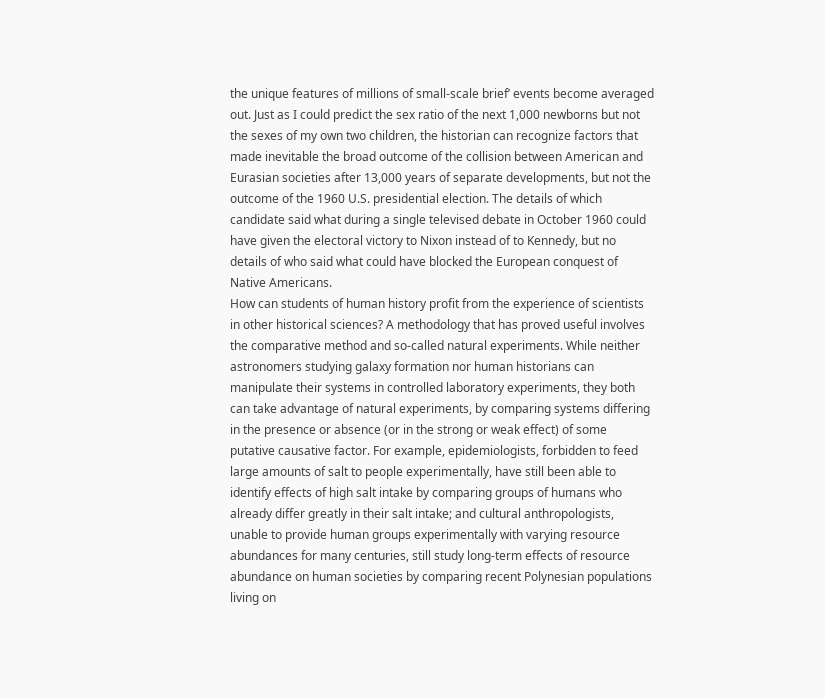the unique features of millions of small-scale brief’ events become averaged
out. Just as I could predict the sex ratio of the next 1,000 newborns but not
the sexes of my own two children, the historian can recognize factors that
made inevitable the broad outcome of the collision between American and
Eurasian societies after 13,000 years of separate developments, but not the
outcome of the 1960 U.S. presidential election. The details of which
candidate said what during a single televised debate in October 1960 could
have given the electoral victory to Nixon instead of to Kennedy, but no
details of who said what could have blocked the European conquest of
Native Americans.
How can students of human history profit from the experience of scientists
in other historical sciences? A methodology that has proved useful involves
the comparative method and so-called natural experiments. While neither
astronomers studying galaxy formation nor human historians can
manipulate their systems in controlled laboratory experiments, they both
can take advantage of natural experiments, by comparing systems differing
in the presence or absence (or in the strong or weak effect) of some
putative causative factor. For example, epidemiologists, forbidden to feed
large amounts of salt to people experimentally, have still been able to
identify effects of high salt intake by comparing groups of humans who
already differ greatly in their salt intake; and cultural anthropologists,
unable to provide human groups experimentally with varying resource
abundances for many centuries, still study long-term effects of resource
abundance on human societies by comparing recent Polynesian populations
living on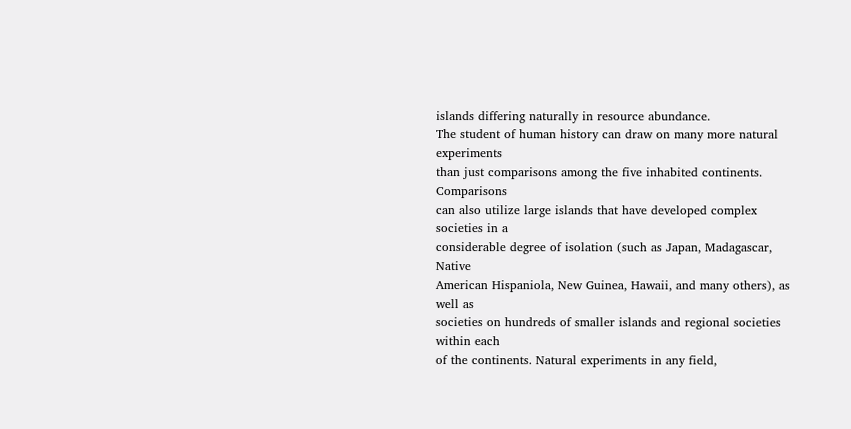islands differing naturally in resource abundance.
The student of human history can draw on many more natural experiments
than just comparisons among the five inhabited continents. Comparisons
can also utilize large islands that have developed complex societies in a
considerable degree of isolation (such as Japan, Madagascar, Native
American Hispaniola, New Guinea, Hawaii, and many others), as well as
societies on hundreds of smaller islands and regional societies within each
of the continents. Natural experiments in any field,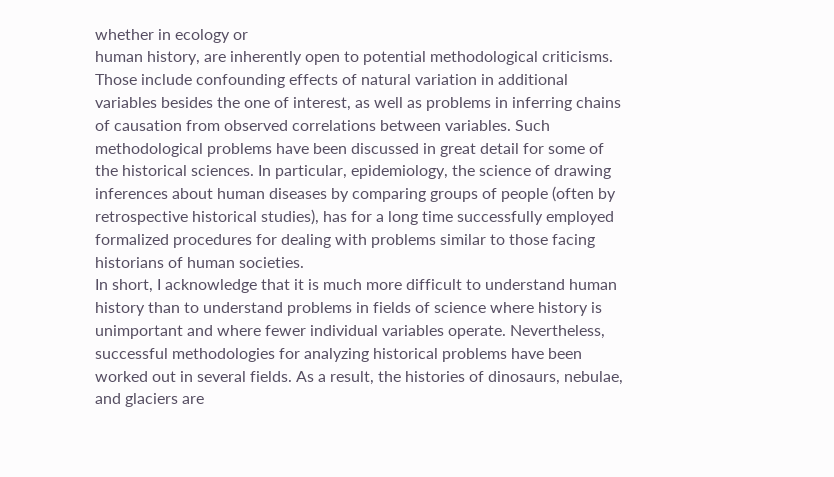whether in ecology or
human history, are inherently open to potential methodological criticisms.
Those include confounding effects of natural variation in additional
variables besides the one of interest, as well as problems in inferring chains
of causation from observed correlations between variables. Such
methodological problems have been discussed in great detail for some of
the historical sciences. In particular, epidemiology, the science of drawing
inferences about human diseases by comparing groups of people (often by
retrospective historical studies), has for a long time successfully employed
formalized procedures for dealing with problems similar to those facing
historians of human societies.
In short, I acknowledge that it is much more difficult to understand human
history than to understand problems in fields of science where history is
unimportant and where fewer individual variables operate. Nevertheless,
successful methodologies for analyzing historical problems have been
worked out in several fields. As a result, the histories of dinosaurs, nebulae,
and glaciers are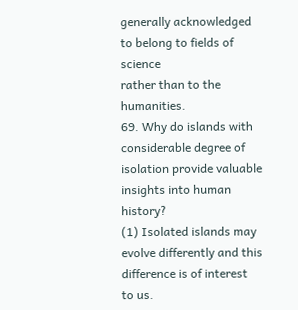generally acknowledged to belong to fields of science
rather than to the humanities.
69. Why do islands with considerable degree of isolation provide valuable
insights into human history?
(1) Isolated islands may evolve differently and this difference is of interest
to us.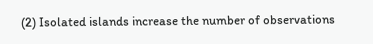(2) Isolated islands increase the number of observations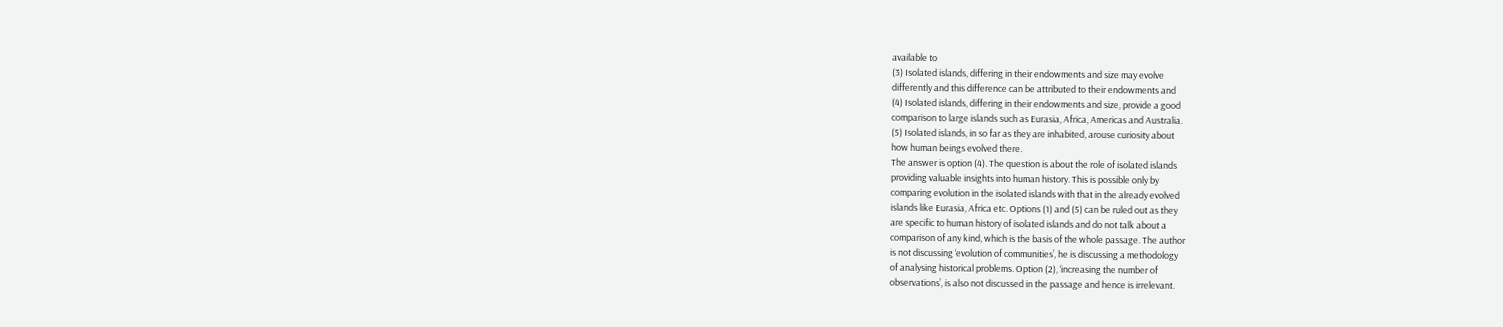available to
(3) Isolated islands, differing in their endowments and size may evolve
differently and this difference can be attributed to their endowments and
(4) Isolated islands, differing in their endowments and size, provide a good
comparison to large islands such as Eurasia, Africa, Americas and Australia.
(5) Isolated islands, in so far as they are inhabited, arouse curiosity about
how human beings evolved there.
The answer is option (4). The question is about the role of isolated islands
providing valuable insights into human history. This is possible only by
comparing evolution in the isolated islands with that in the already evolved
islands like Eurasia, Africa etc. Options (1) and (5) can be ruled out as they
are specific to human history of isolated islands and do not talk about a
comparison of any kind, which is the basis of the whole passage. The author
is not discussing ‘evolution of communities’, he is discussing a methodology
of analysing historical problems. Option (2), ‘increasing the number of
observations’, is also not discussed in the passage and hence is irrelevant.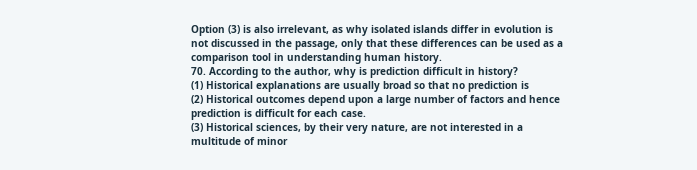Option (3) is also irrelevant, as why isolated islands differ in evolution is
not discussed in the passage, only that these differences can be used as a
comparison tool in understanding human history.
70. According to the author, why is prediction difficult in history?
(1) Historical explanations are usually broad so that no prediction is
(2) Historical outcomes depend upon a large number of factors and hence
prediction is difficult for each case.
(3) Historical sciences, by their very nature, are not interested in a
multitude of minor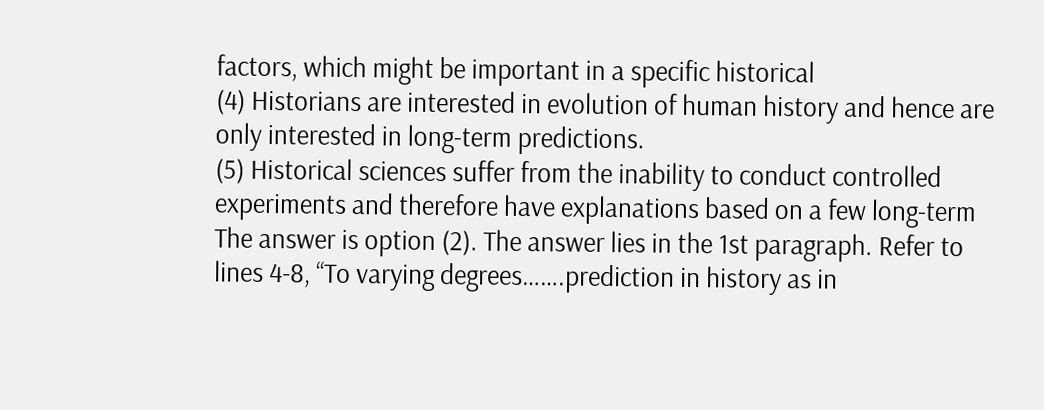factors, which might be important in a specific historical
(4) Historians are interested in evolution of human history and hence are
only interested in long-term predictions.
(5) Historical sciences suffer from the inability to conduct controlled
experiments and therefore have explanations based on a few long-term
The answer is option (2). The answer lies in the 1st paragraph. Refer to
lines 4-8, “To varying degrees…….prediction in history as in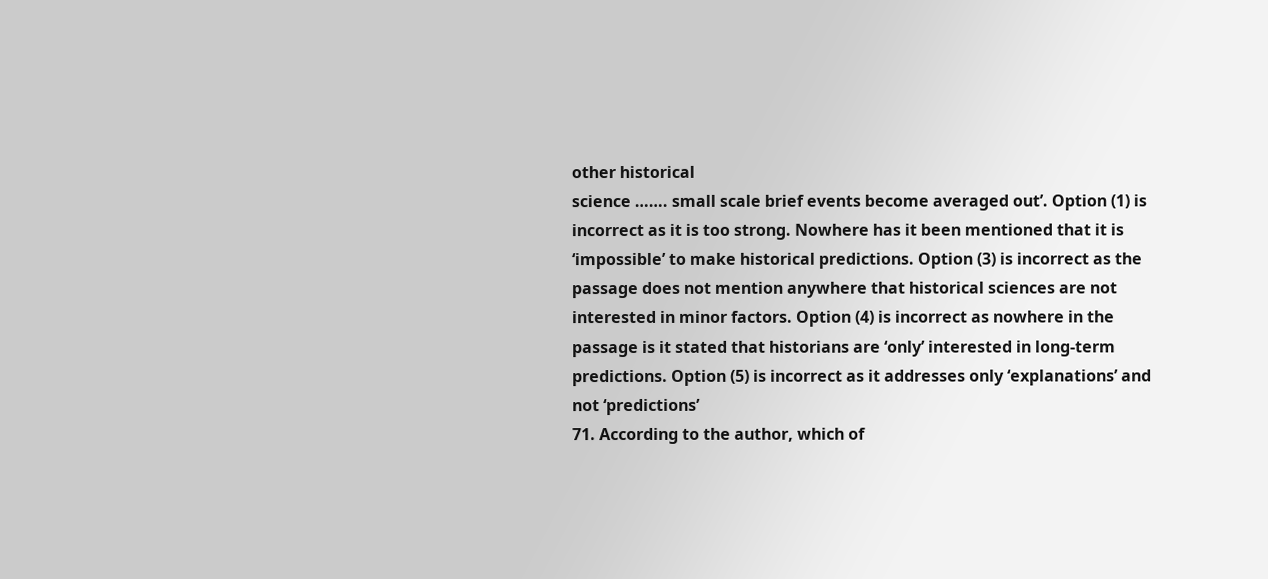other historical
science ……. small scale brief events become averaged out’. Option (1) is
incorrect as it is too strong. Nowhere has it been mentioned that it is
‘impossible’ to make historical predictions. Option (3) is incorrect as the
passage does not mention anywhere that historical sciences are not
interested in minor factors. Option (4) is incorrect as nowhere in the
passage is it stated that historians are ‘only’ interested in long-term
predictions. Option (5) is incorrect as it addresses only ‘explanations’ and
not ‘predictions’
71. According to the author, which of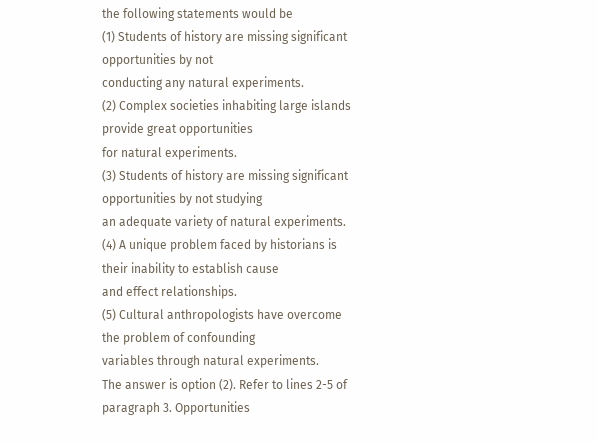the following statements would be
(1) Students of history are missing significant opportunities by not
conducting any natural experiments.
(2) Complex societies inhabiting large islands provide great opportunities
for natural experiments.
(3) Students of history are missing significant opportunities by not studying
an adequate variety of natural experiments.
(4) A unique problem faced by historians is their inability to establish cause
and effect relationships.
(5) Cultural anthropologists have overcome the problem of confounding
variables through natural experiments.
The answer is option (2). Refer to lines 2-5 of paragraph 3. Opportunities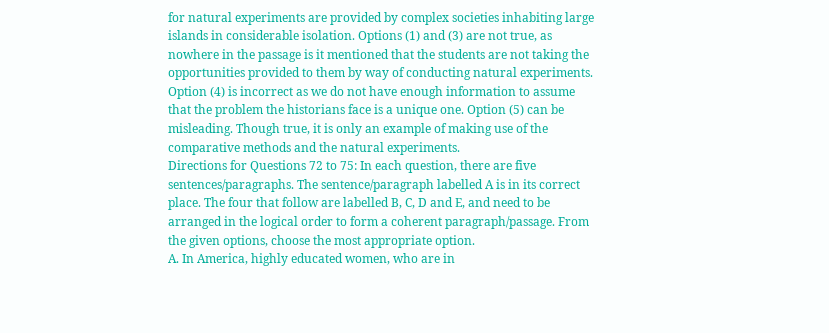for natural experiments are provided by complex societies inhabiting large
islands in considerable isolation. Options (1) and (3) are not true, as
nowhere in the passage is it mentioned that the students are not taking the
opportunities provided to them by way of conducting natural experiments.
Option (4) is incorrect as we do not have enough information to assume
that the problem the historians face is a unique one. Option (5) can be
misleading. Though true, it is only an example of making use of the
comparative methods and the natural experiments.
Directions for Questions 72 to 75: In each question, there are five
sentences/paragraphs. The sentence/paragraph labelled A is in its correct
place. The four that follow are labelled B, C, D and E, and need to be
arranged in the logical order to form a coherent paragraph/passage. From
the given options, choose the most appropriate option.
A. In America, highly educated women, who are in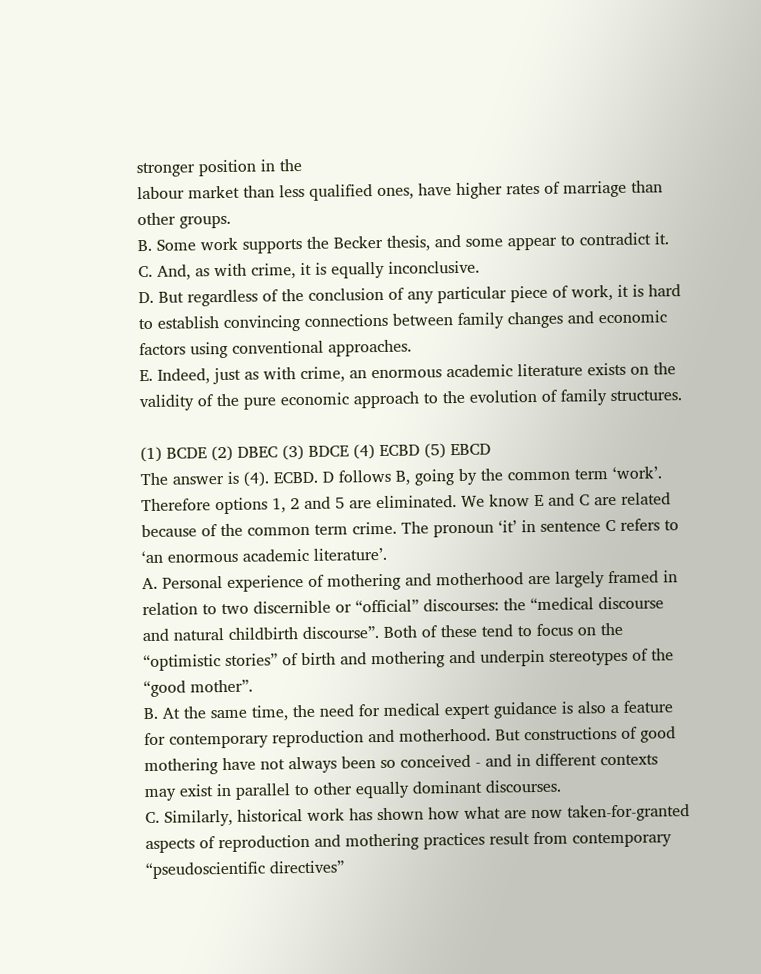stronger position in the
labour market than less qualified ones, have higher rates of marriage than
other groups.
B. Some work supports the Becker thesis, and some appear to contradict it.
C. And, as with crime, it is equally inconclusive.
D. But regardless of the conclusion of any particular piece of work, it is hard
to establish convincing connections between family changes and economic
factors using conventional approaches.
E. Indeed, just as with crime, an enormous academic literature exists on the
validity of the pure economic approach to the evolution of family structures.

(1) BCDE (2) DBEC (3) BDCE (4) ECBD (5) EBCD
The answer is (4). ECBD. D follows B, going by the common term ‘work’.
Therefore options 1, 2 and 5 are eliminated. We know E and C are related
because of the common term crime. The pronoun ‘it’ in sentence C refers to
‘an enormous academic literature’.
A. Personal experience of mothering and motherhood are largely framed in
relation to two discernible or “official” discourses: the “medical discourse
and natural childbirth discourse”. Both of these tend to focus on the
“optimistic stories” of birth and mothering and underpin stereotypes of the
“good mother”.
B. At the same time, the need for medical expert guidance is also a feature
for contemporary reproduction and motherhood. But constructions of good
mothering have not always been so conceived - and in different contexts
may exist in parallel to other equally dominant discourses.
C. Similarly, historical work has shown how what are now taken-for-granted
aspects of reproduction and mothering practices result from contemporary
“pseudoscientific directives”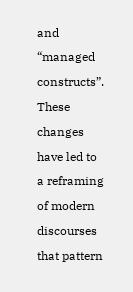and “managed constructs”. These changes
have led to a reframing of modern discourses that pattern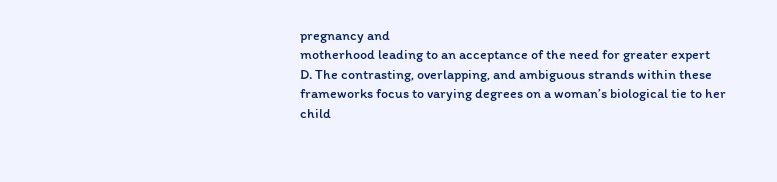pregnancy and
motherhood leading to an acceptance of the need for greater expert
D. The contrasting, overlapping, and ambiguous strands within these
frameworks focus to varying degrees on a woman’s biological tie to her
child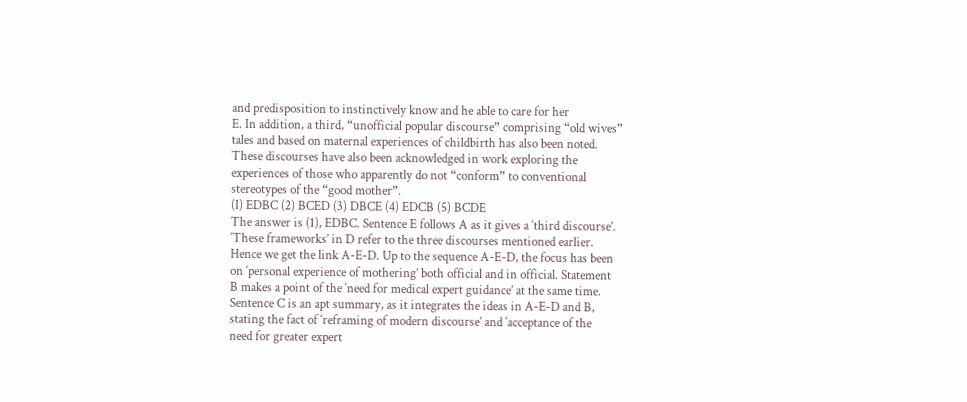and predisposition to instinctively know and he able to care for her
E. In addition, a third, “unofficial popular discourse” comprising “old wives”
tales and based on maternal experiences of childbirth has also been noted.
These discourses have also been acknowledged in work exploring the
experiences of those who apparently do not “conform” to conventional
stereotypes of the “good mother”.
(I) EDBC (2) BCED (3) DBCE (4) EDCB (5) BCDE
The answer is (1), EDBC. Sentence E follows A as it gives a ‘third discourse’.
‘These frameworks’ in D refer to the three discourses mentioned earlier.
Hence we get the link A-E-D. Up to the sequence A-E-D, the focus has been
on ‘personal experience of mothering’ both official and in official. Statement
B makes a point of the ‘need for medical expert guidance’ at the same time.
Sentence C is an apt summary, as it integrates the ideas in A-E-D and B,
stating the fact of ‘reframing of modern discourse’ and ‘acceptance of the
need for greater expert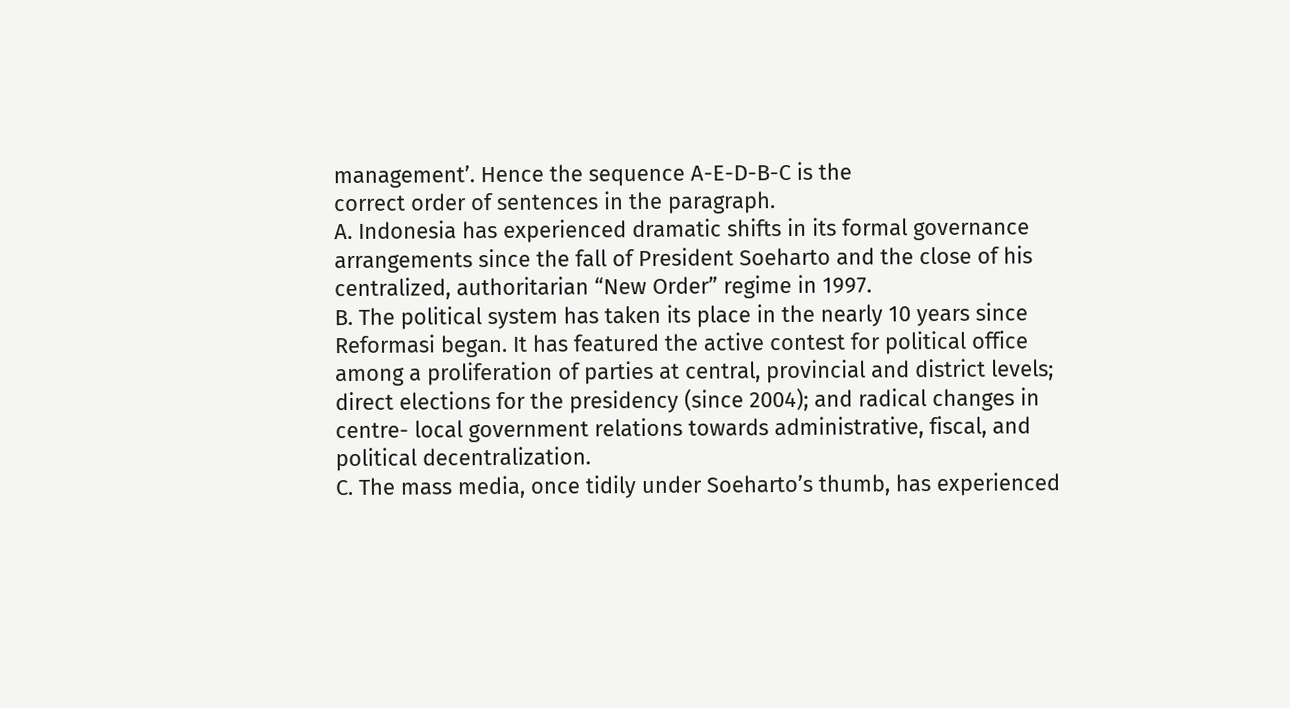management’. Hence the sequence A-E-D-B-C is the
correct order of sentences in the paragraph.
A. Indonesia has experienced dramatic shifts in its formal governance
arrangements since the fall of President Soeharto and the close of his
centralized, authoritarian “New Order” regime in 1997.
B. The political system has taken its place in the nearly 10 years since
Reformasi began. It has featured the active contest for political office
among a proliferation of parties at central, provincial and district levels;
direct elections for the presidency (since 2004); and radical changes in
centre- local government relations towards administrative, fiscal, and
political decentralization.
C. The mass media, once tidily under Soeharto’s thumb, has experienced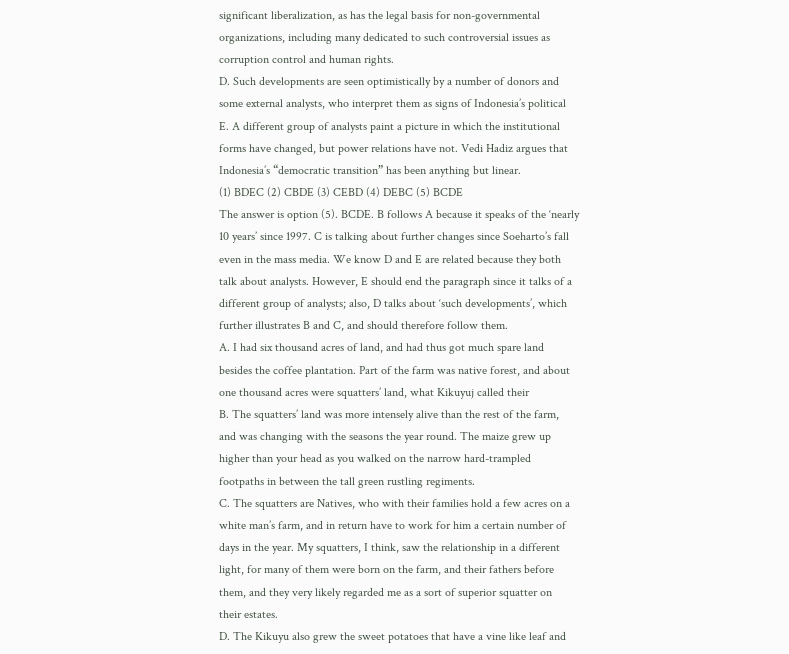significant liberalization, as has the legal basis for non-governmental
organizations, including many dedicated to such controversial issues as
corruption control and human rights.
D. Such developments are seen optimistically by a number of donors and
some external analysts, who interpret them as signs of Indonesia’s political
E. A different group of analysts paint a picture in which the institutional
forms have changed, but power relations have not. Vedi Hadiz argues that
Indonesia’s “democratic transition” has been anything but linear.
(1) BDEC (2) CBDE (3) CEBD (4) DEBC (5) BCDE
The answer is option (5). BCDE. B follows A because it speaks of the ‘nearly
10 years’ since 1997. C is talking about further changes since Soeharto’s fall
even in the mass media. We know D and E are related because they both
talk about analysts. However, E should end the paragraph since it talks of a
different group of analysts; also, D talks about ‘such developments’, which
further illustrates B and C, and should therefore follow them.
A. I had six thousand acres of land, and had thus got much spare land
besides the coffee plantation. Part of the farm was native forest, and about
one thousand acres were squatters’ land, what Kikuyuj called their
B. The squatters’ land was more intensely alive than the rest of the farm,
and was changing with the seasons the year round. The maize grew up
higher than your head as you walked on the narrow hard-trampled
footpaths in between the tall green rustling regiments.
C. The squatters are Natives, who with their families hold a few acres on a
white man’s farm, and in return have to work for him a certain number of
days in the year. My squatters, I think, saw the relationship in a different
light, for many of them were born on the farm, and their fathers before
them, and they very likely regarded me as a sort of superior squatter on
their estates.
D. The Kikuyu also grew the sweet potatoes that have a vine like leaf and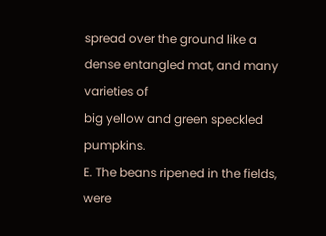spread over the ground like a dense entangled mat, and many varieties of
big yellow and green speckled pumpkins.
E. The beans ripened in the fields, were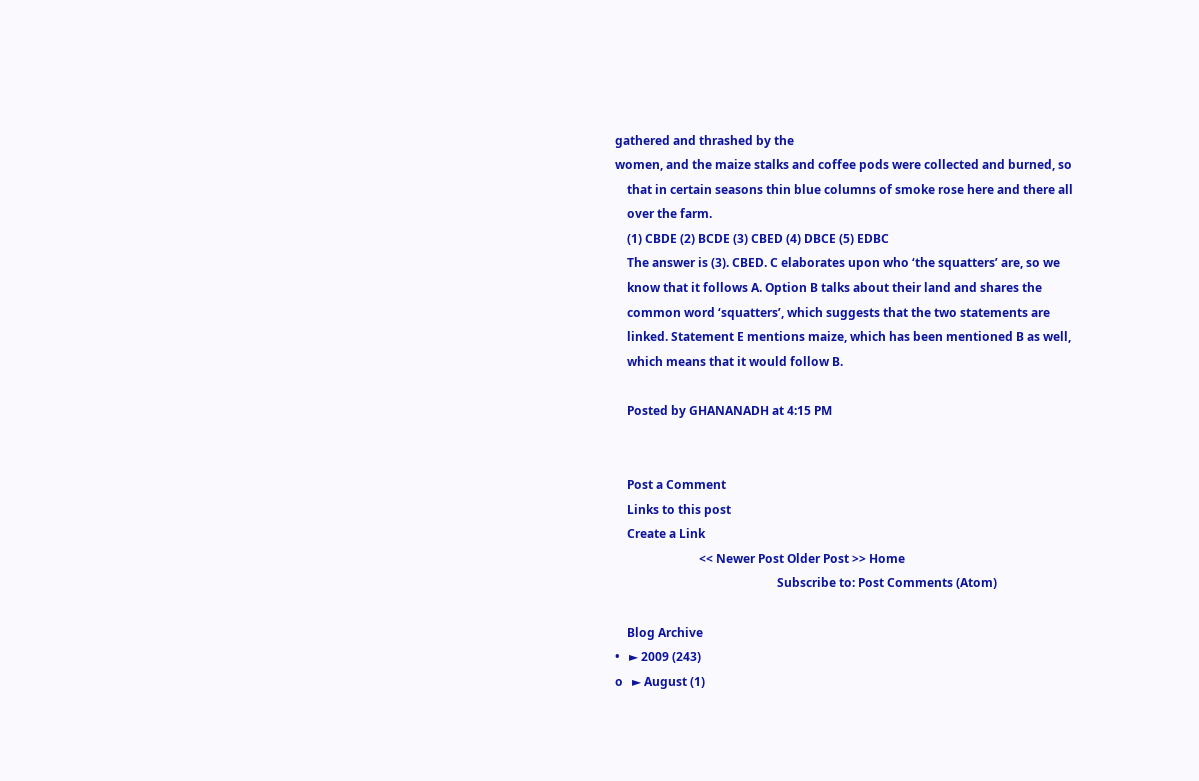gathered and thrashed by the
women, and the maize stalks and coffee pods were collected and burned, so
    that in certain seasons thin blue columns of smoke rose here and there all
    over the farm.
    (1) CBDE (2) BCDE (3) CBED (4) DBCE (5) EDBC
    The answer is (3). CBED. C elaborates upon who ‘the squatters’ are, so we
    know that it follows A. Option B talks about their land and shares the
    common word ‘squatters’, which suggests that the two statements are
    linked. Statement E mentions maize, which has been mentioned B as well,
    which means that it would follow B.

    Posted by GHANANADH at 4:15 PM


    Post a Comment
    Links to this post
    Create a Link
                            << Newer Post Older Post >> Home
                                                      Subscribe to: Post Comments (Atom)

    Blog Archive
•   ► 2009 (243)
o   ► August (1)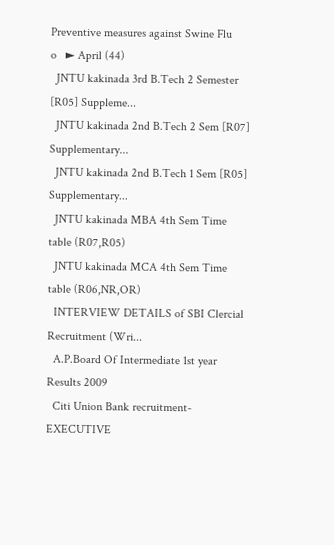Preventive measures against Swine Flu
o   ► April (44)
  JNTU kakinada 3rd B.Tech 2 Semester [R05] Suppleme...
  JNTU kakinada 2nd B.Tech 2 Sem [R07] Supplementary...
  JNTU kakinada 2nd B.Tech 1 Sem [R05] Supplementary...
  JNTU kakinada MBA 4th Sem Time table (R07,R05)
  JNTU kakinada MCA 4th Sem Time table (R06,NR,OR)
  INTERVIEW DETAILS of SBI Clercial Recruitment (Wri...
  A.P.Board Of Intermediate 1st year Results 2009
  Citi Union Bank recruitment-EXECUTIVE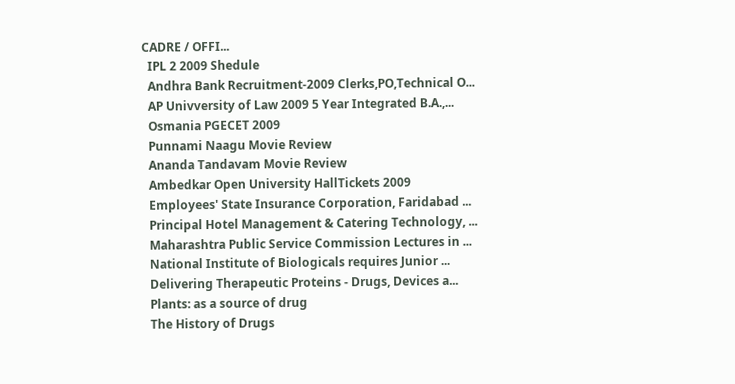CADRE / OFFI...
  IPL 2 2009 Shedule
  Andhra Bank Recruitment-2009 Clerks,PO,Technical O...
  AP Univversity of Law 2009 5 Year Integrated B.A.,...
  Osmania PGECET 2009
  Punnami Naagu Movie Review
  Ananda Tandavam Movie Review
  Ambedkar Open University HallTickets 2009
  Employees' State Insurance Corporation, Faridabad ...
  Principal Hotel Management & Catering Technology, ...
  Maharashtra Public Service Commission Lectures in ...
  National Institute of Biologicals requires Junior ...
  Delivering Therapeutic Proteins - Drugs, Devices a...
  Plants: as a source of drug
  The History of Drugs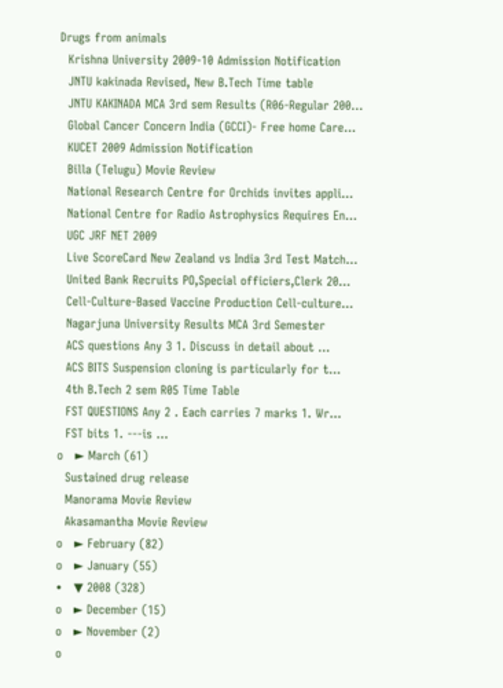Drugs from animals
  Krishna University 2009-10 Admission Notification
  JNTU kakinada Revised, New B.Tech Time table
  JNTU KAKINADA MCA 3rd sem Results (R06-Regular 200...
  Global Cancer Concern India (GCCI)- Free home Care...
  KUCET 2009 Admission Notification
  Billa (Telugu) Movie Review
  National Research Centre for Orchids invites appli...
  National Centre for Radio Astrophysics Requires En...
  UGC JRF NET 2009
  Live ScoreCard New Zealand vs India 3rd Test Match...
  United Bank Recruits PO,Special officiers,Clerk 20...
  Cell-Culture-Based Vaccine Production Cell-culture...
  Nagarjuna University Results MCA 3rd Semester
  ACS questions Any 3 1. Discuss in detail about ...
  ACS BITS Suspension cloning is particularly for t...
  4th B.Tech 2 sem R05 Time Table
  FST QUESTIONS Any 2 . Each carries 7 marks 1. Wr...
  FST bits 1. ---is ...
o   ► March (61)
  Sustained drug release
  Manorama Movie Review
  Akasamantha Movie Review
o   ► February (82)
o   ► January (55)
•   ▼ 2008 (328)
o   ► December (15)
o   ► November (2)
o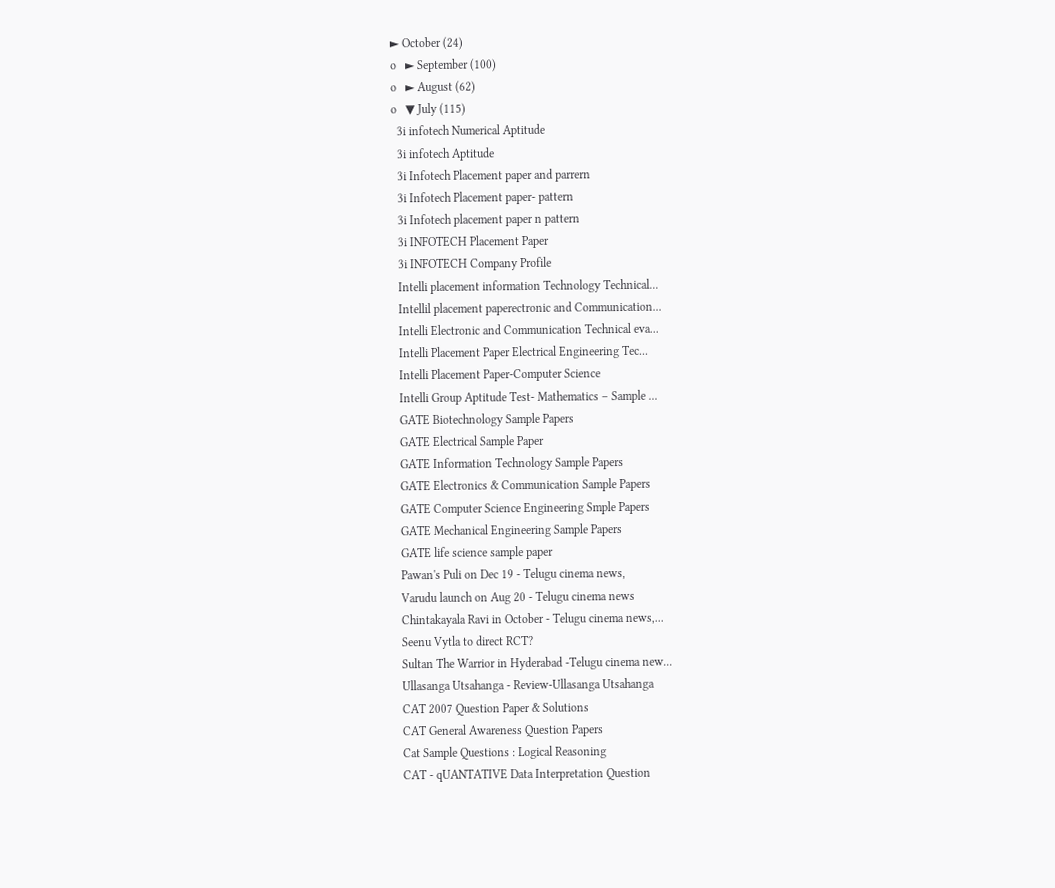► October (24)
o   ► September (100)
o   ► August (62)
o   ▼ July (115)
  3i infotech Numerical Aptitude
  3i infotech Aptitude
  3i Infotech Placement paper and parrern
  3i Infotech Placement paper- pattern
  3i Infotech placement paper n pattern
  3i INFOTECH Placement Paper
  3i INFOTECH Company Profile
  Intelli placement information Technology Technical...
  Intellil placement paperectronic and Communication...
  Intelli Electronic and Communication Technical eva...
  Intelli Placement Paper Electrical Engineering Tec...
  Intelli Placement Paper-Computer Science
  Intelli Group Aptitude Test- Mathematics – Sample ...
  GATE Biotechnology Sample Papers
  GATE Electrical Sample Paper
  GATE Information Technology Sample Papers
  GATE Electronics & Communication Sample Papers
  GATE Computer Science Engineering Smple Papers
  GATE Mechanical Engineering Sample Papers
  GATE life science sample paper
  Pawan's Puli on Dec 19 - Telugu cinema news,
  Varudu launch on Aug 20 - Telugu cinema news
  Chintakayala Ravi in October - Telugu cinema news,...
  Seenu Vytla to direct RCT?
  Sultan The Warrior in Hyderabad -Telugu cinema new...
  Ullasanga Utsahanga - Review-Ullasanga Utsahanga
  CAT 2007 Question Paper & Solutions
  CAT General Awareness Question Papers
  Cat Sample Questions : Logical Reasoning
  CAT - qUANTATIVE Data Interpretation Question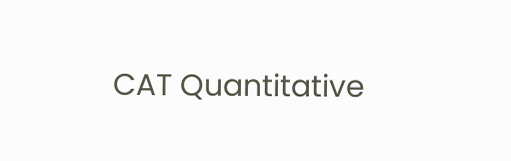CAT Quantitative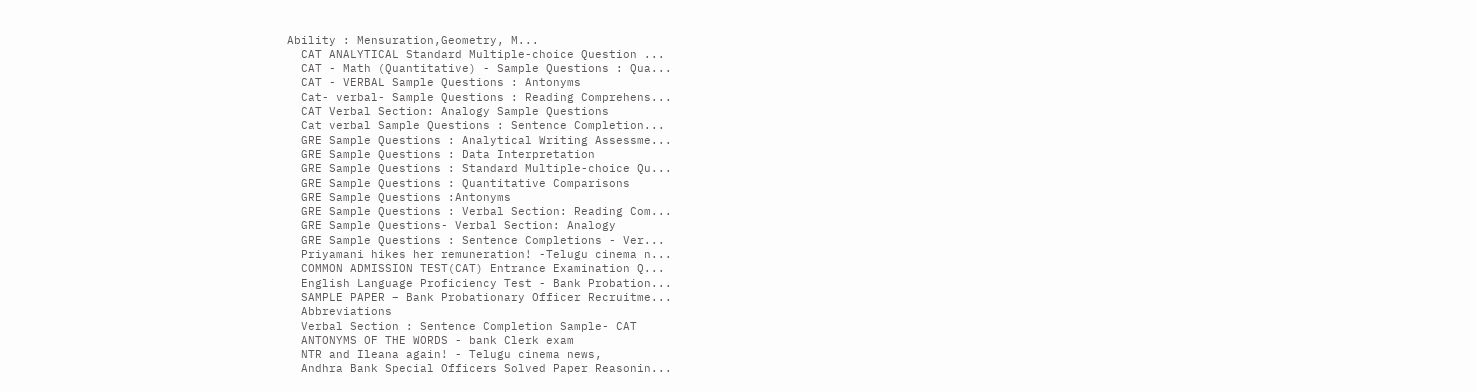Ability : Mensuration,Geometry, M...
  CAT ANALYTICAL Standard Multiple-choice Question ...
  CAT - Math (Quantitative) - Sample Questions : Qua...
  CAT - VERBAL Sample Questions : Antonyms
  Cat- verbal- Sample Questions : Reading Comprehens...
  CAT Verbal Section: Analogy Sample Questions
  Cat verbal Sample Questions : Sentence Completion...
  GRE Sample Questions : Analytical Writing Assessme...
  GRE Sample Questions : Data Interpretation
  GRE Sample Questions : Standard Multiple-choice Qu...
  GRE Sample Questions : Quantitative Comparisons
  GRE Sample Questions :Antonyms
  GRE Sample Questions : Verbal Section: Reading Com...
  GRE Sample Questions- Verbal Section: Analogy
  GRE Sample Questions : Sentence Completions - Ver...
  Priyamani hikes her remuneration! -Telugu cinema n...
  COMMON ADMISSION TEST(CAT) Entrance Examination Q...
  English Language Proficiency Test - Bank Probation...
  SAMPLE PAPER – Bank Probationary Officer Recruitme...
  Abbreviations
  Verbal Section : Sentence Completion Sample- CAT
  ANTONYMS OF THE WORDS - bank Clerk exam
  NTR and Ileana again! - Telugu cinema news,
  Andhra Bank Special Officers Solved Paper Reasonin...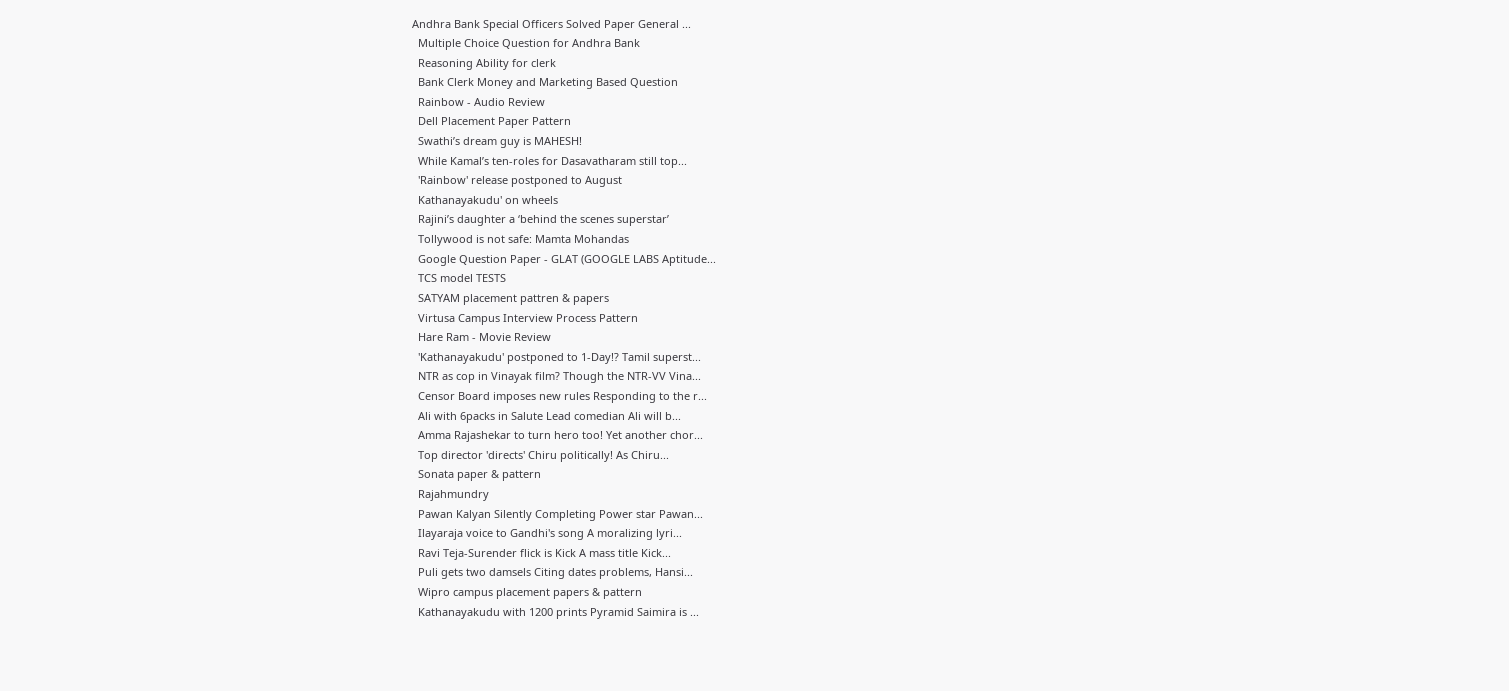Andhra Bank Special Officers Solved Paper General ...
  Multiple Choice Question for Andhra Bank
  Reasoning Ability for clerk
  Bank Clerk Money and Marketing Based Question
  Rainbow - Audio Review
  Dell Placement Paper Pattern
  Swathi’s dream guy is MAHESH!
  While Kamal’s ten-roles for Dasavatharam still top...
  'Rainbow' release postponed to August
  Kathanayakudu' on wheels
  Rajini’s daughter a ‘behind the scenes superstar’
  Tollywood is not safe: Mamta Mohandas
  Google Question Paper - GLAT (GOOGLE LABS Aptitude...
  TCS model TESTS
  SATYAM placement pattren & papers
  Virtusa Campus Interview Process Pattern
  Hare Ram - Movie Review
  'Kathanayakudu' postponed to 1-Day!? Tamil superst...
  NTR as cop in Vinayak film? Though the NTR-VV Vina...
  Censor Board imposes new rules Responding to the r...
  Ali with 6packs in Salute Lead comedian Ali will b...
  Amma Rajashekar to turn hero too! Yet another chor...
  Top director 'directs' Chiru politically! As Chiru...
  Sonata paper & pattern
  Rajahmundry
  Pawan Kalyan Silently Completing Power star Pawan...
  Ilayaraja voice to Gandhi's song A moralizing lyri...
  Ravi Teja-Surender flick is Kick A mass title Kick...
  Puli gets two damsels Citing dates problems, Hansi...
  Wipro campus placement papers & pattern
  Kathanayakudu with 1200 prints Pyramid Saimira is ...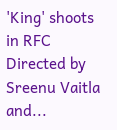'King' shoots in RFC Directed by Sreenu Vaitla and...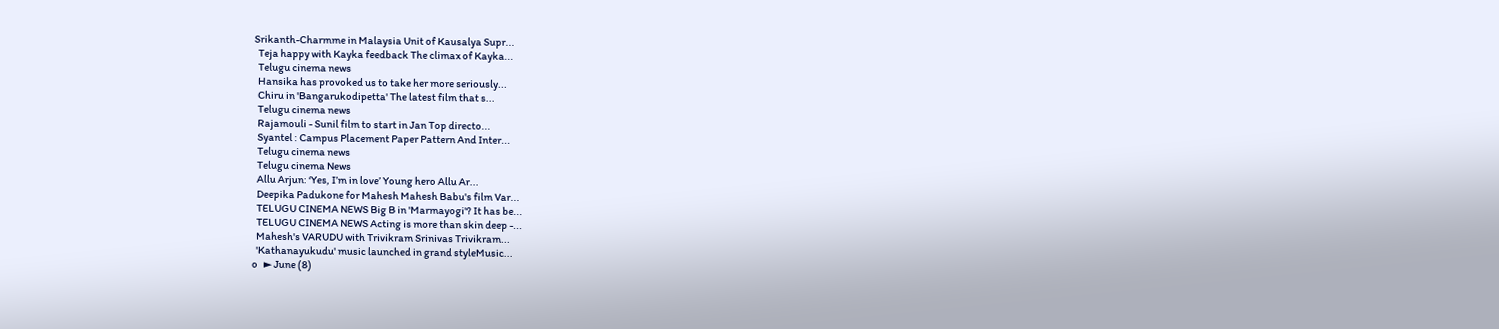Srikanth-Charmme in Malaysia Unit of Kausalya Supr...
  Teja happy with Kayka feedback The climax of Kayka...
  Telugu cinema news
  Hansika has provoked us to take her more seriously...
  Chiru in 'Bangarukodipetta' The latest film that s...
  Telugu cinema news
  Rajamouli - Sunil film to start in Jan Top directo...
  Syantel : Campus Placement Paper Pattern And Inter...
  Telugu cinema news
  Telugu cinema News
  Allu Arjun: ‘Yes, I’m in love’ Young hero Allu Ar...
  Deepika Padukone for Mahesh Mahesh Babu's film Var...
  TELUGU CINEMA NEWS Big B in 'Marmayogi'? It has be...
  TELUGU CINEMA NEWS Acting is more than skin deep -...
  Mahesh's VARUDU with Trivikram Srinivas Trivikram...
  'Kathanayukudu' music launched in grand styleMusic...
o   ► June (8)